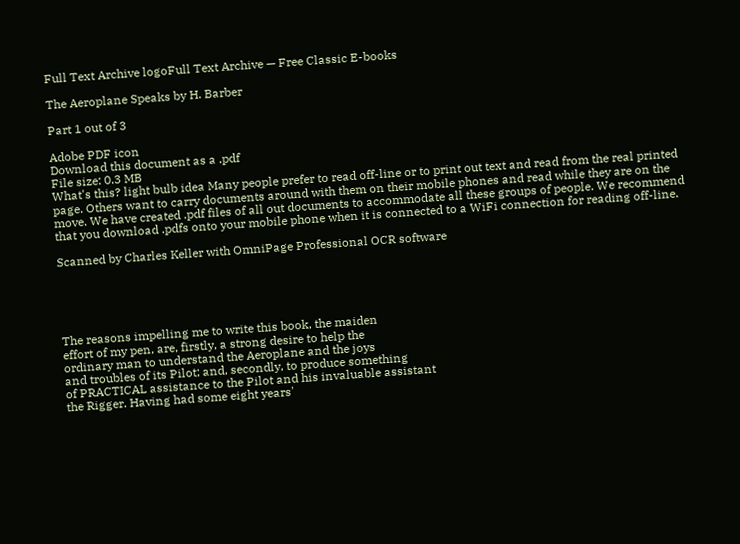Full Text Archive logoFull Text Archive — Free Classic E-books

The Aeroplane Speaks by H. Barber

Part 1 out of 3

Adobe PDF icon
Download this document as a .pdf
File size: 0.3 MB
What's this? light bulb idea Many people prefer to read off-line or to print out text and read from the real printed page. Others want to carry documents around with them on their mobile phones and read while they are on the move. We have created .pdf files of all out documents to accommodate all these groups of people. We recommend that you download .pdfs onto your mobile phone when it is connected to a WiFi connection for reading off-line.

Scanned by Charles Keller with OmniPage Professional OCR software





The reasons impelling me to write this book, the maiden
effort of my pen, are, firstly, a strong desire to help the
ordinary man to understand the Aeroplane and the joys
and troubles of its Pilot; and, secondly, to produce something
of PRACTICAL assistance to the Pilot and his invaluable assistant
the Rigger. Having had some eight years'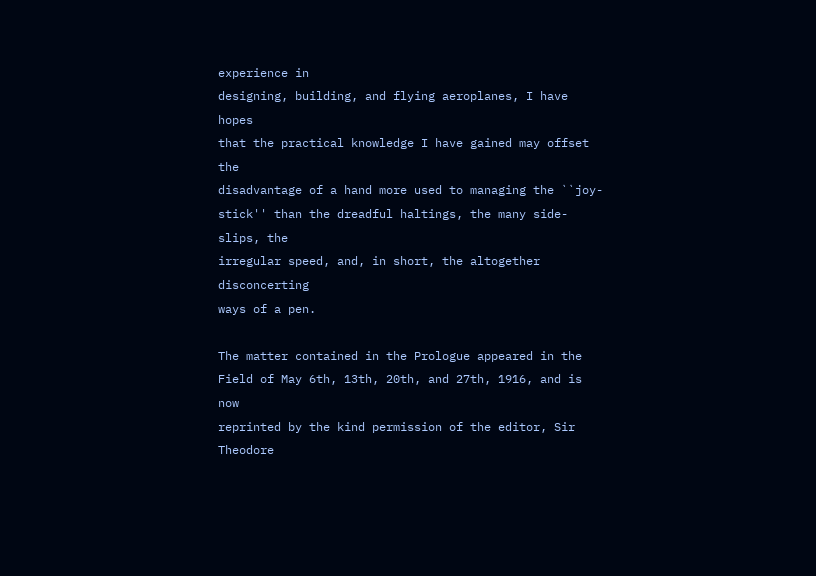experience in
designing, building, and flying aeroplanes, I have hopes
that the practical knowledge I have gained may offset the
disadvantage of a hand more used to managing the ``joy-
stick'' than the dreadful haltings, the many side-slips, the
irregular speed, and, in short, the altogether disconcerting
ways of a pen.

The matter contained in the Prologue appeared in the
Field of May 6th, 13th, 20th, and 27th, 1916, and is now
reprinted by the kind permission of the editor, Sir Theodore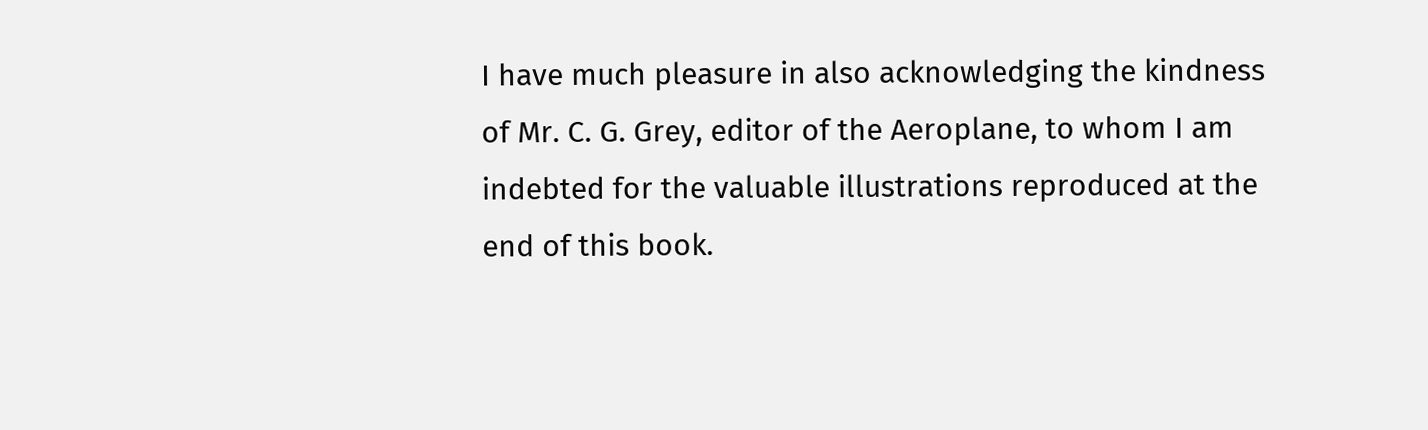I have much pleasure in also acknowledging the kindness
of Mr. C. G. Grey, editor of the Aeroplane, to whom I am
indebted for the valuable illustrations reproduced at the
end of this book.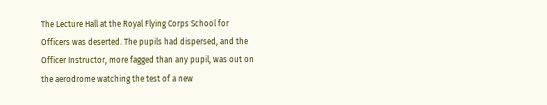The Lecture Hall at the Royal Flying Corps School for
Officers was deserted. The pupils had dispersed, and the
Officer Instructor, more fagged than any pupil, was out on
the aerodrome watching the test of a new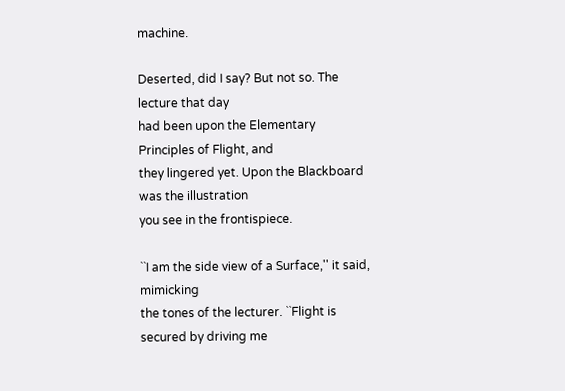machine.

Deserted, did I say? But not so. The lecture that day
had been upon the Elementary Principles of Flight, and
they lingered yet. Upon the Blackboard was the illustration
you see in the frontispiece.

``I am the side view of a Surface,'' it said, mimicking
the tones of the lecturer. ``Flight is secured by driving me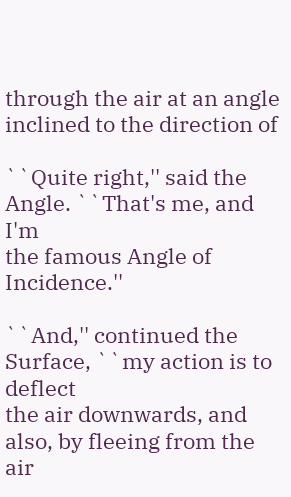through the air at an angle inclined to the direction of

``Quite right,'' said the Angle. ``That's me, and I'm
the famous Angle of Incidence.''

``And,'' continued the Surface, ``my action is to deflect
the air downwards, and also, by fleeing from the air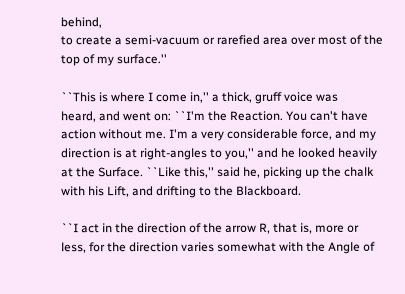behind,
to create a semi-vacuum or rarefied area over most of the
top of my surface.''

``This is where I come in,'' a thick, gruff voice was
heard, and went on: ``I'm the Reaction. You can't have
action without me. I'm a very considerable force, and my
direction is at right-angles to you,'' and he looked heavily
at the Surface. ``Like this,'' said he, picking up the chalk
with his Lift, and drifting to the Blackboard.

``I act in the direction of the arrow R, that is, more or
less, for the direction varies somewhat with the Angle of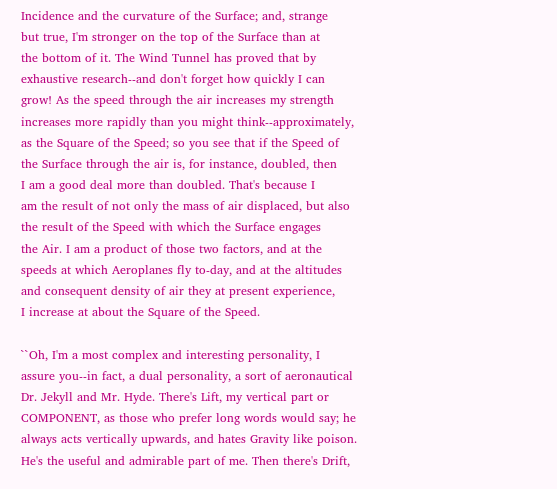Incidence and the curvature of the Surface; and, strange
but true, I'm stronger on the top of the Surface than at
the bottom of it. The Wind Tunnel has proved that by
exhaustive research--and don't forget how quickly I can
grow! As the speed through the air increases my strength
increases more rapidly than you might think--approximately,
as the Square of the Speed; so you see that if the Speed of
the Surface through the air is, for instance, doubled, then
I am a good deal more than doubled. That's because I
am the result of not only the mass of air displaced, but also
the result of the Speed with which the Surface engages
the Air. I am a product of those two factors, and at the
speeds at which Aeroplanes fly to-day, and at the altitudes
and consequent density of air they at present experience,
I increase at about the Square of the Speed.

``Oh, I'm a most complex and interesting personality, I
assure you--in fact, a dual personality, a sort of aeronautical
Dr. Jekyll and Mr. Hyde. There's Lift, my vertical part or
COMPONENT, as those who prefer long words would say; he
always acts vertically upwards, and hates Gravity like poison.
He's the useful and admirable part of me. Then there's Drift,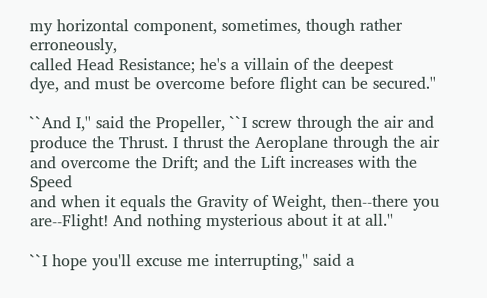my horizontal component, sometimes, though rather erroneously,
called Head Resistance; he's a villain of the deepest
dye, and must be overcome before flight can be secured.''

``And I,'' said the Propeller, ``I screw through the air and
produce the Thrust. I thrust the Aeroplane through the air
and overcome the Drift; and the Lift increases with the Speed
and when it equals the Gravity of Weight, then--there you
are--Flight! And nothing mysterious about it at all.''

``I hope you'll excuse me interrupting,'' said a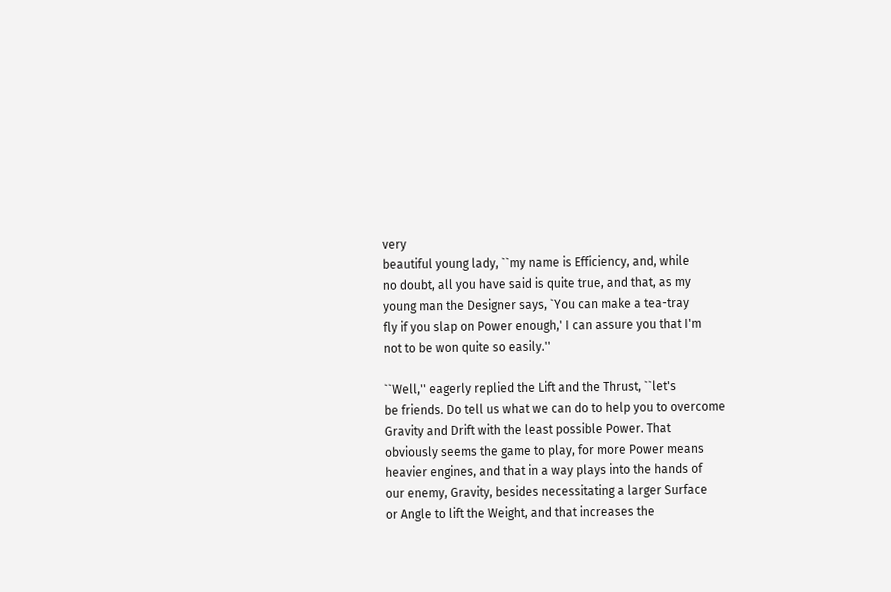very
beautiful young lady, ``my name is Efficiency, and, while
no doubt, all you have said is quite true, and that, as my
young man the Designer says, `You can make a tea-tray
fly if you slap on Power enough,' I can assure you that I'm
not to be won quite so easily.''

``Well,'' eagerly replied the Lift and the Thrust, ``let's
be friends. Do tell us what we can do to help you to overcome
Gravity and Drift with the least possible Power. That
obviously seems the game to play, for more Power means
heavier engines, and that in a way plays into the hands of
our enemy, Gravity, besides necessitating a larger Surface
or Angle to lift the Weight, and that increases the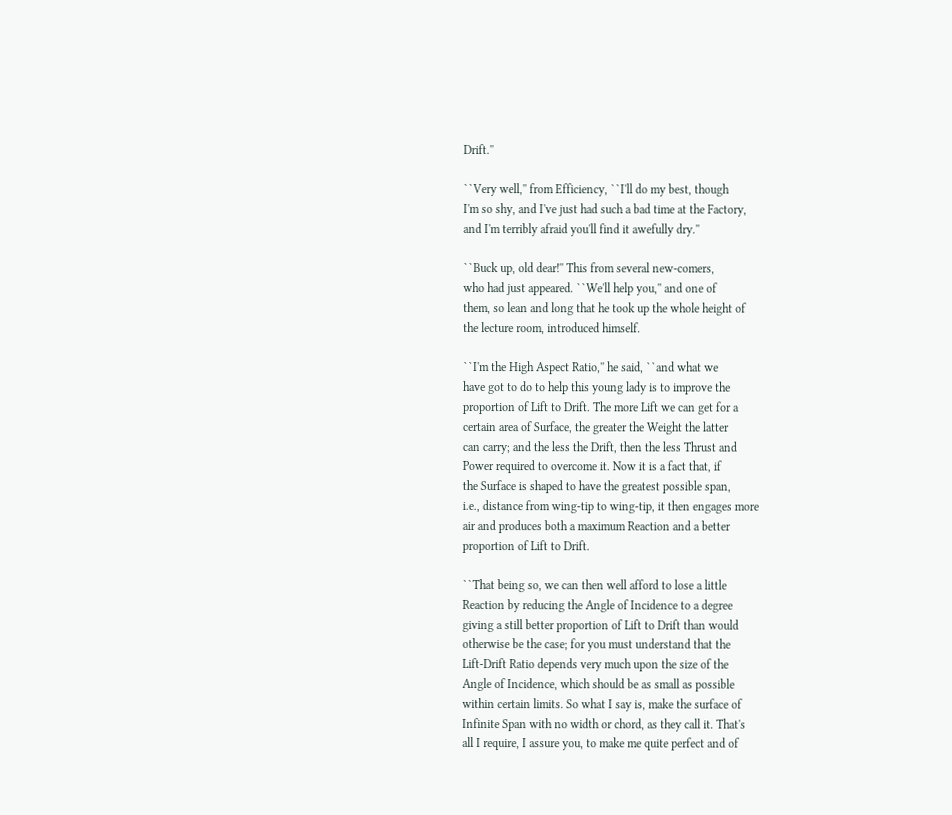Drift.''

``Very well,'' from Efficiency, ``I'll do my best, though
I'm so shy, and I've just had such a bad time at the Factory,
and I'm terribly afraid you'll find it awefully dry.''

``Buck up, old dear!'' This from several new-comers,
who had just appeared. ``We'll help you,'' and one of
them, so lean and long that he took up the whole height of
the lecture room, introduced himself.

``I'm the High Aspect Ratio,'' he said, ``and what we
have got to do to help this young lady is to improve the
proportion of Lift to Drift. The more Lift we can get for a
certain area of Surface, the greater the Weight the latter
can carry; and the less the Drift, then the less Thrust and
Power required to overcome it. Now it is a fact that, if
the Surface is shaped to have the greatest possible span,
i.e., distance from wing-tip to wing-tip, it then engages more
air and produces both a maximum Reaction and a better
proportion of Lift to Drift.

``That being so, we can then well afford to lose a little
Reaction by reducing the Angle of Incidence to a degree
giving a still better proportion of Lift to Drift than would
otherwise be the case; for you must understand that the
Lift-Drift Ratio depends very much upon the size of the
Angle of Incidence, which should be as small as possible
within certain limits. So what I say is, make the surface of
Infinite Span with no width or chord, as they call it. That's
all I require, I assure you, to make me quite perfect and of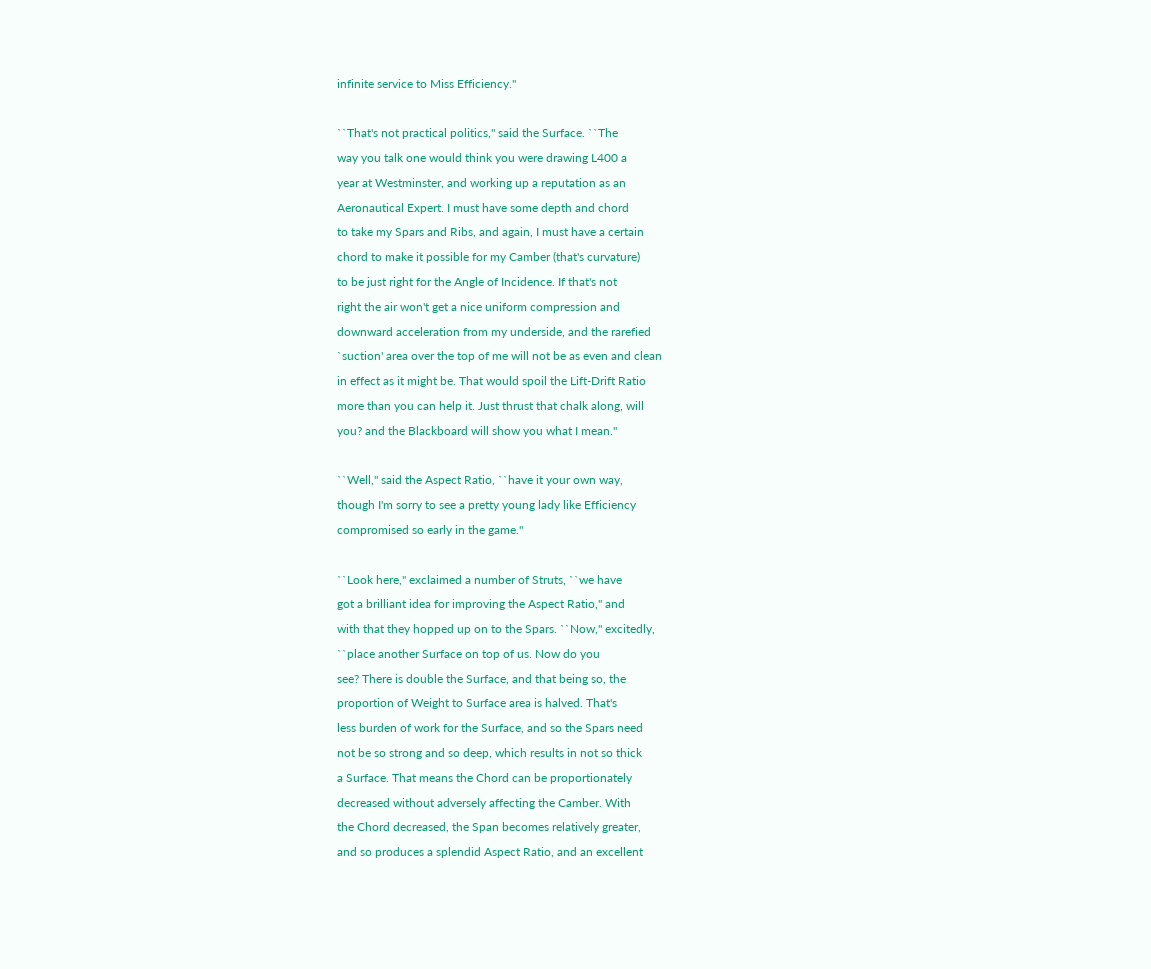infinite service to Miss Efficiency.''

``That's not practical politics,'' said the Surface. ``The
way you talk one would think you were drawing L400 a
year at Westminster, and working up a reputation as an
Aeronautical Expert. I must have some depth and chord
to take my Spars and Ribs, and again, I must have a certain
chord to make it possible for my Camber (that's curvature)
to be just right for the Angle of Incidence. If that's not
right the air won't get a nice uniform compression and
downward acceleration from my underside, and the rarefied
`suction' area over the top of me will not be as even and clean
in effect as it might be. That would spoil the Lift-Drift Ratio
more than you can help it. Just thrust that chalk along, will
you? and the Blackboard will show you what I mean.''

``Well,'' said the Aspect Ratio, ``have it your own way,
though I'm sorry to see a pretty young lady like Efficiency
compromised so early in the game.''

``Look here,'' exclaimed a number of Struts, ``we have
got a brilliant idea for improving the Aspect Ratio,'' and
with that they hopped up on to the Spars. ``Now,'' excitedly,
``place another Surface on top of us. Now do you
see? There is double the Surface, and that being so, the
proportion of Weight to Surface area is halved. That's
less burden of work for the Surface, and so the Spars need
not be so strong and so deep, which results in not so thick
a Surface. That means the Chord can be proportionately
decreased without adversely affecting the Camber. With
the Chord decreased, the Span becomes relatively greater,
and so produces a splendid Aspect Ratio, and an excellent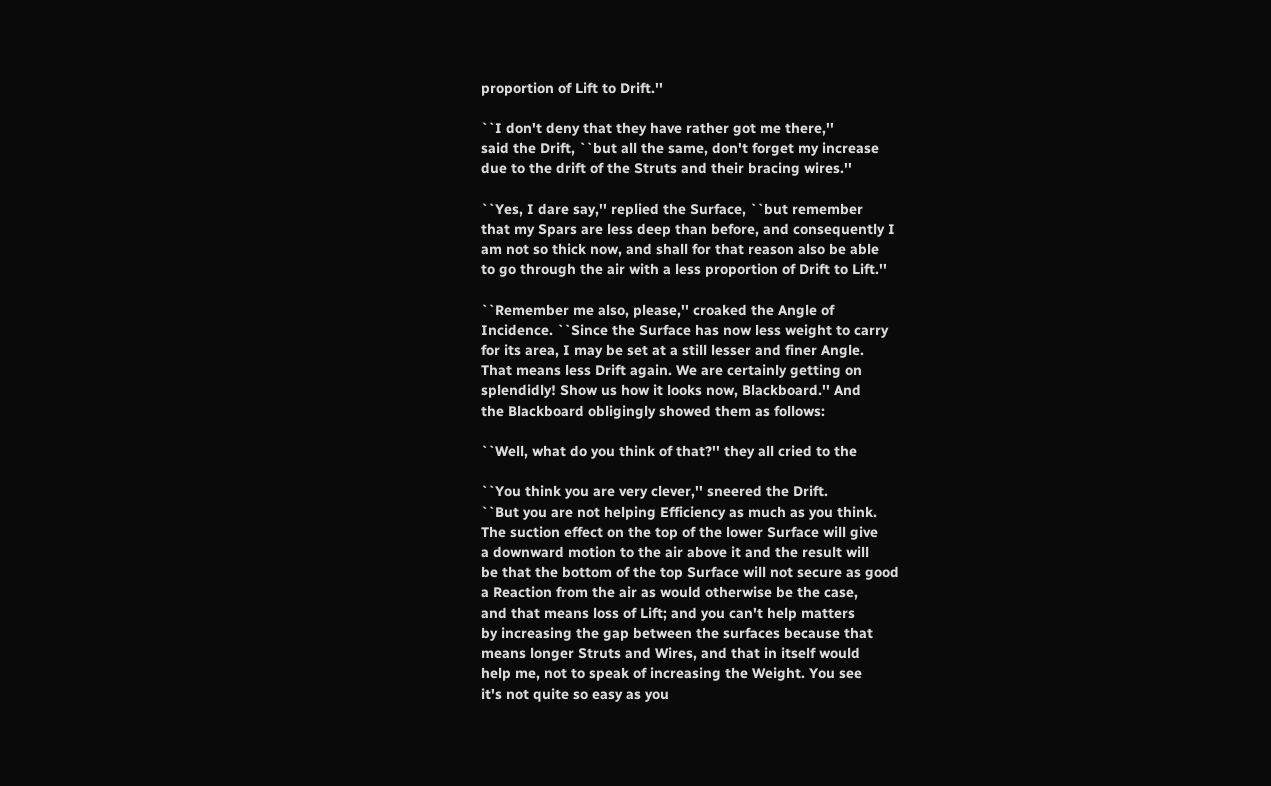proportion of Lift to Drift.''

``I don't deny that they have rather got me there,''
said the Drift, ``but all the same, don't forget my increase
due to the drift of the Struts and their bracing wires.''

``Yes, I dare say,'' replied the Surface, ``but remember
that my Spars are less deep than before, and consequently I
am not so thick now, and shall for that reason also be able
to go through the air with a less proportion of Drift to Lift.''

``Remember me also, please,'' croaked the Angle of
Incidence. ``Since the Surface has now less weight to carry
for its area, I may be set at a still lesser and finer Angle.
That means less Drift again. We are certainly getting on
splendidly! Show us how it looks now, Blackboard.'' And
the Blackboard obligingly showed them as follows:

``Well, what do you think of that?'' they all cried to the

``You think you are very clever,'' sneered the Drift.
``But you are not helping Efficiency as much as you think.
The suction effect on the top of the lower Surface will give
a downward motion to the air above it and the result will
be that the bottom of the top Surface will not secure as good
a Reaction from the air as would otherwise be the case,
and that means loss of Lift; and you can't help matters
by increasing the gap between the surfaces because that
means longer Struts and Wires, and that in itself would
help me, not to speak of increasing the Weight. You see
it's not quite so easy as you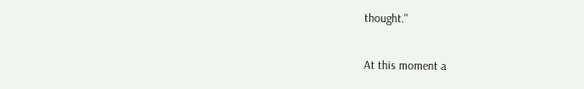thought.''

At this moment a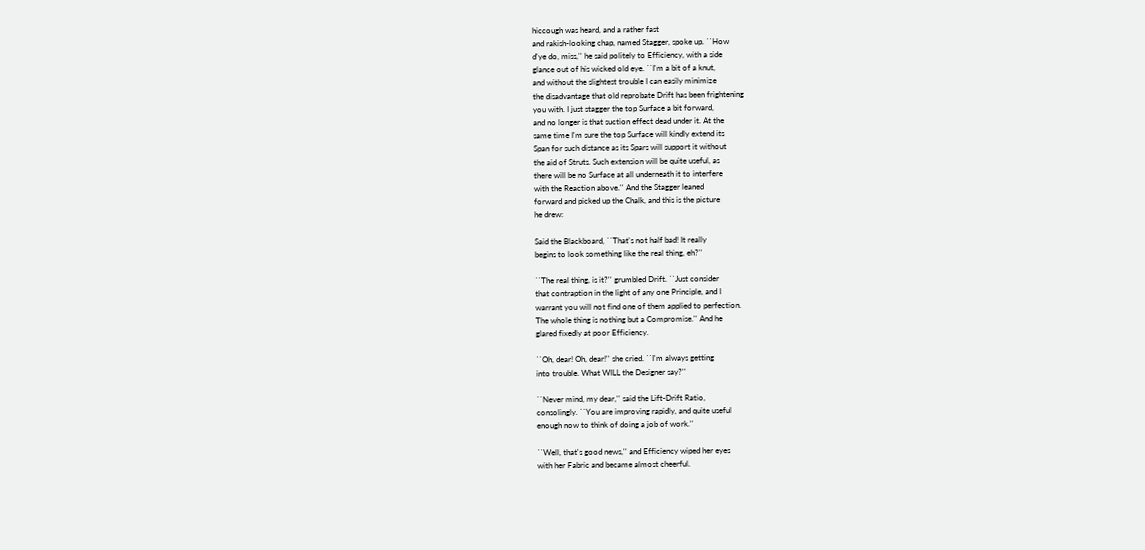hiccough was heard, and a rather fast
and rakish-looking chap, named Stagger, spoke up. ``How
d'ye do, miss,'' he said politely to Efficiency, with a side
glance out of his wicked old eye. ``I'm a bit of a knut,
and without the slightest trouble I can easily minimize
the disadvantage that old reprobate Drift has been frightening
you with. I just stagger the top Surface a bit forward,
and no longer is that suction effect dead under it. At the
same time I'm sure the top Surface will kindly extend its
Span for such distance as its Spars will support it without
the aid of Struts. Such extension will be quite useful, as
there will be no Surface at all underneath it to interfere
with the Reaction above.'' And the Stagger leaned
forward and picked up the Chalk, and this is the picture
he drew:

Said the Blackboard, ``That's not half bad! It really
begins to look something like the real thing, eh?''

``The real thing, is it?'' grumbled Drift. ``Just consider
that contraption in the light of any one Principle, and I
warrant you will not find one of them applied to perfection.
The whole thing is nothing but a Compromise.'' And he
glared fixedly at poor Efficiency.

``Oh, dear! Oh, dear!'' she cried. ``I'm always getting
into trouble. What WILL the Designer say?''

``Never mind, my dear,'' said the Lift-Drift Ratio,
consolingly. ``You are improving rapidly, and quite useful
enough now to think of doing a job of work.''

``Well, that's good news,'' and Efficiency wiped her eyes
with her Fabric and became almost cheerful.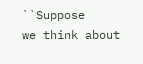``Suppose
we think about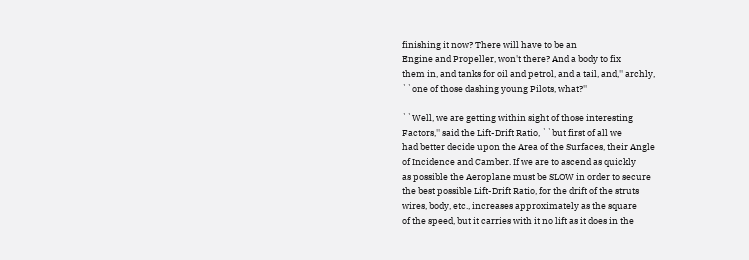finishing it now? There will have to be an
Engine and Propeller, won't there? And a body to fix
them in, and tanks for oil and petrol, and a tail, and,'' archly,
``one of those dashing young Pilots, what?''

``Well, we are getting within sight of those interesting
Factors,'' said the Lift-Drift Ratio, ``but first of all we
had better decide upon the Area of the Surfaces, their Angle
of Incidence and Camber. If we are to ascend as quickly
as possible the Aeroplane must be SLOW in order to secure
the best possible Lift-Drift Ratio, for the drift of the struts
wires, body, etc., increases approximately as the square
of the speed, but it carries with it no lift as it does in the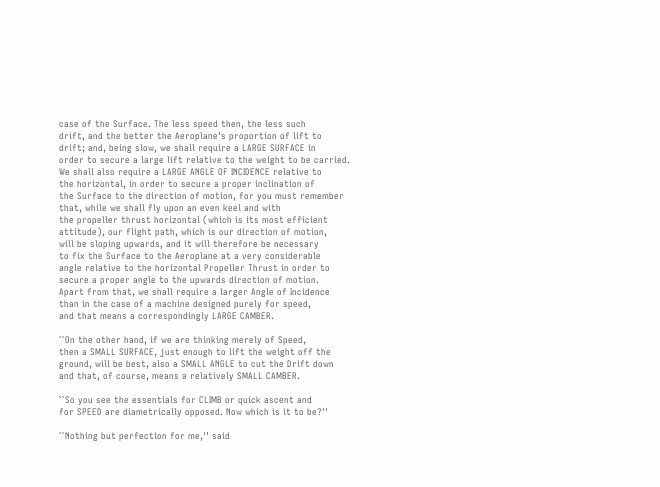case of the Surface. The less speed then, the less such
drift, and the better the Aeroplane's proportion of lift to
drift; and, being slow, we shall require a LARGE SURFACE in
order to secure a large lift relative to the weight to be carried.
We shall also require a LARGE ANGLE OF INCIDENCE relative to
the horizontal, in order to secure a proper inclination of
the Surface to the direction of motion, for you must remember
that, while we shall fly upon an even keel and with
the propeller thrust horizontal (which is its most efficient
attitude), our flight path, which is our direction of motion,
will be sloping upwards, and it will therefore be necessary
to fix the Surface to the Aeroplane at a very considerable
angle relative to the horizontal Propeller Thrust in order to
secure a proper angle to the upwards direction of motion.
Apart from that, we shall require a larger Angle of Incidence
than in the case of a machine designed purely for speed,
and that means a correspondingly LARGE CAMBER.

``On the other hand, if we are thinking merely of Speed,
then a SMALL SURFACE, just enough to lift the weight off the
ground, will be best, also a SMALL ANGLE to cut the Drift down
and that, of course, means a relatively SMALL CAMBER.

``So you see the essentials for CLIMB or quick ascent and
for SPEED are diametrically opposed. Now which is it to be?''

``Nothing but perfection for me,'' said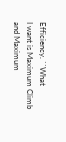Efficiency. ``What
I want is Maximum Climb and Maximum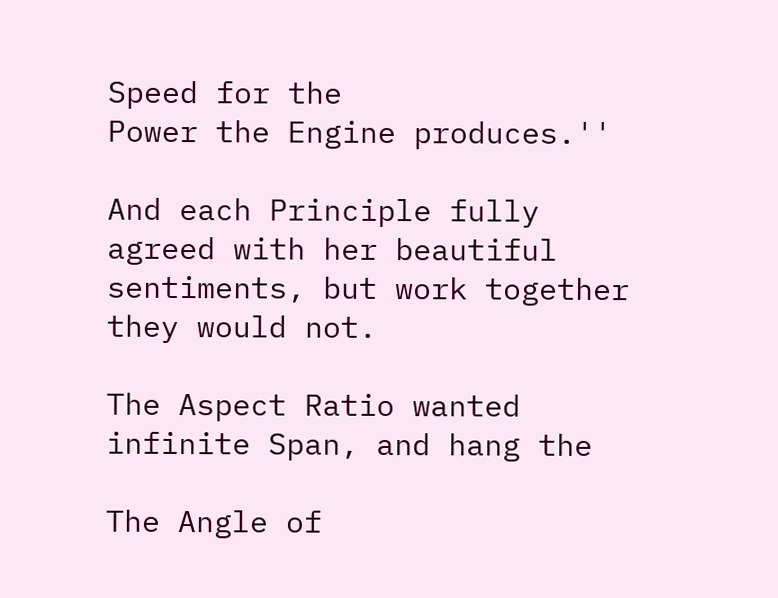Speed for the
Power the Engine produces.''

And each Principle fully agreed with her beautiful
sentiments, but work together they would not.

The Aspect Ratio wanted infinite Span, and hang the

The Angle of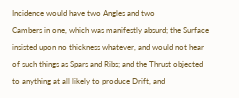Incidence would have two Angles and two
Cambers in one, which was manifestly absurd; the Surface
insisted upon no thickness whatever, and would not hear
of such things as Spars and Ribs; and the Thrust objected
to anything at all likely to produce Drift, and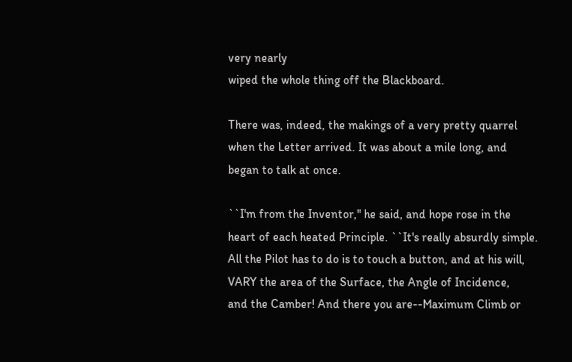very nearly
wiped the whole thing off the Blackboard.

There was, indeed, the makings of a very pretty quarrel
when the Letter arrived. It was about a mile long, and
began to talk at once.

``I'm from the Inventor,'' he said, and hope rose in the
heart of each heated Principle. ``It's really absurdly simple.
All the Pilot has to do is to touch a button, and at his will,
VARY the area of the Surface, the Angle of Incidence,
and the Camber! And there you are--Maximum Climb or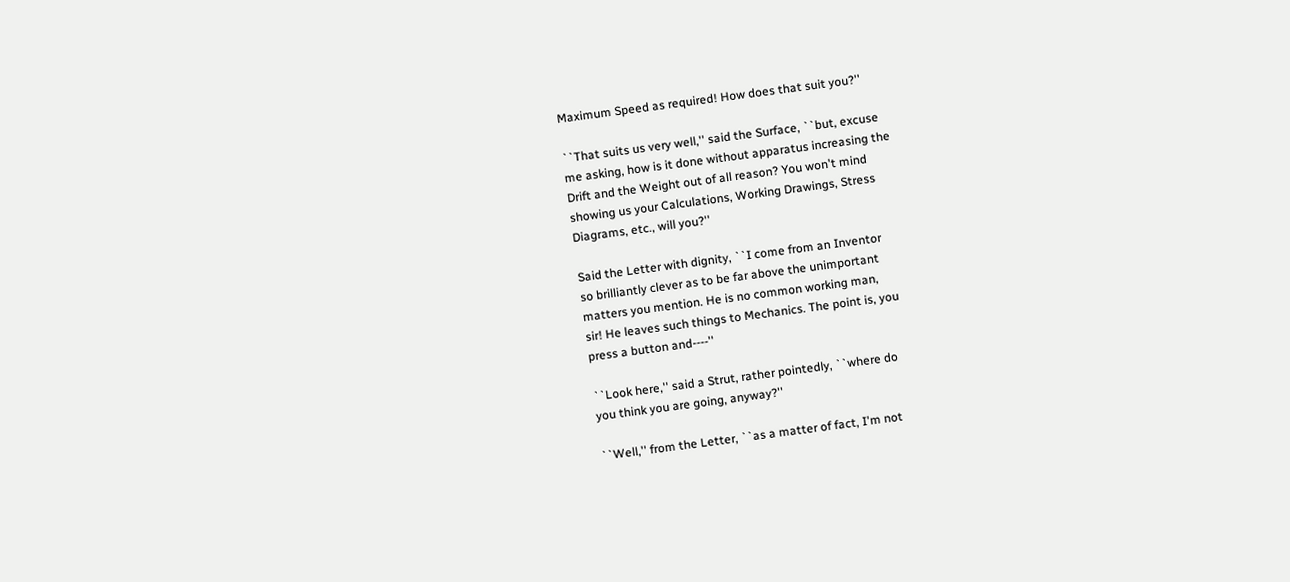Maximum Speed as required! How does that suit you?''

``That suits us very well,'' said the Surface, ``but, excuse
me asking, how is it done without apparatus increasing the
Drift and the Weight out of all reason? You won't mind
showing us your Calculations, Working Drawings, Stress
Diagrams, etc., will you?''

Said the Letter with dignity, ``I come from an Inventor
so brilliantly clever as to be far above the unimportant
matters you mention. He is no common working man,
sir! He leaves such things to Mechanics. The point is, you
press a button and----''

``Look here,'' said a Strut, rather pointedly, ``where do
you think you are going, anyway?''

``Well,'' from the Letter, ``as a matter of fact, I'm not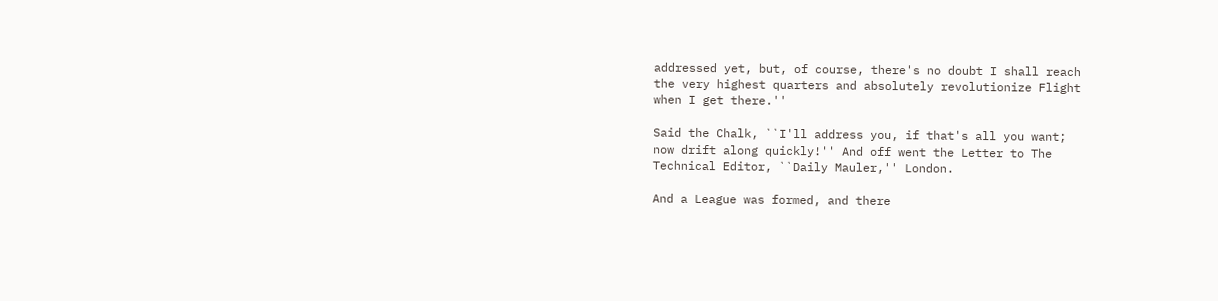addressed yet, but, of course, there's no doubt I shall reach
the very highest quarters and absolutely revolutionize Flight
when I get there.''

Said the Chalk, ``I'll address you, if that's all you want;
now drift along quickly!'' And off went the Letter to The
Technical Editor, ``Daily Mauler,'' London.

And a League was formed, and there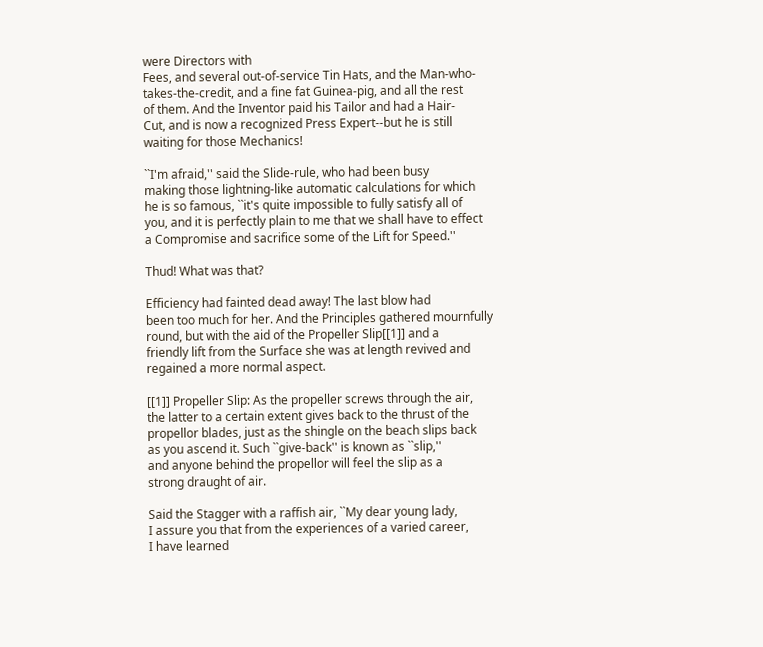were Directors with
Fees, and several out-of-service Tin Hats, and the Man-who-
takes-the-credit, and a fine fat Guinea-pig, and all the rest
of them. And the Inventor paid his Tailor and had a Hair-
Cut, and is now a recognized Press Expert--but he is still
waiting for those Mechanics!

``I'm afraid,'' said the Slide-rule, who had been busy
making those lightning-like automatic calculations for which
he is so famous, ``it's quite impossible to fully satisfy all of
you, and it is perfectly plain to me that we shall have to effect
a Compromise and sacrifice some of the Lift for Speed.''

Thud! What was that?

Efficiency had fainted dead away! The last blow had
been too much for her. And the Principles gathered mournfully
round, but with the aid of the Propeller Slip[[1]] and a
friendly lift from the Surface she was at length revived and
regained a more normal aspect.

[[1]] Propeller Slip: As the propeller screws through the air,
the latter to a certain extent gives back to the thrust of the
propellor blades, just as the shingle on the beach slips back
as you ascend it. Such ``give-back'' is known as ``slip,''
and anyone behind the propellor will feel the slip as a
strong draught of air.

Said the Stagger with a raffish air, ``My dear young lady,
I assure you that from the experiences of a varied career,
I have learned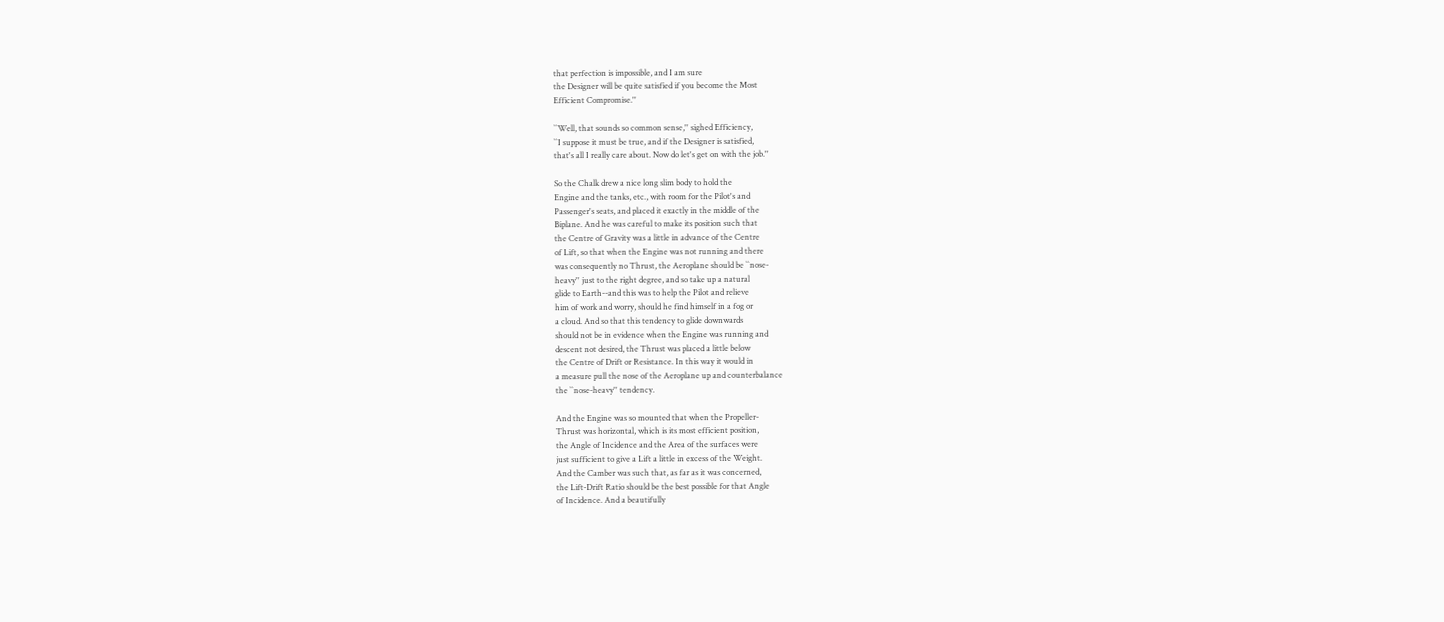that perfection is impossible, and I am sure
the Designer will be quite satisfied if you become the Most
Efficient Compromise.''

``Well, that sounds so common sense,'' sighed Efficiency,
``I suppose it must be true, and if the Designer is satisfied,
that's all I really care about. Now do let's get on with the job.''

So the Chalk drew a nice long slim body to hold the
Engine and the tanks, etc., with room for the Pilot's and
Passenger's seats, and placed it exactly in the middle of the
Biplane. And he was careful to make its position such that
the Centre of Gravity was a little in advance of the Centre
of Lift, so that when the Engine was not running and there
was consequently no Thrust, the Aeroplane should be ``nose-
heavy'' just to the right degree, and so take up a natural
glide to Earth--and this was to help the Pilot and relieve
him of work and worry, should he find himself in a fog or
a cloud. And so that this tendency to glide downwards
should not be in evidence when the Engine was running and
descent not desired, the Thrust was placed a little below
the Centre of Drift or Resistance. In this way it would in
a measure pull the nose of the Aeroplane up and counterbalance
the ``nose-heavy'' tendency.

And the Engine was so mounted that when the Propeller-
Thrust was horizontal, which is its most efficient position,
the Angle of Incidence and the Area of the surfaces were
just sufficient to give a Lift a little in excess of the Weight.
And the Camber was such that, as far as it was concerned,
the Lift-Drift Ratio should be the best possible for that Angle
of Incidence. And a beautifully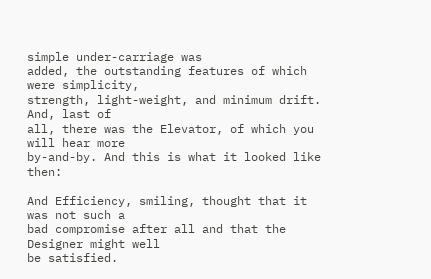simple under-carriage was
added, the outstanding features of which were simplicity,
strength, light-weight, and minimum drift. And, last of
all, there was the Elevator, of which you will hear more
by-and-by. And this is what it looked like then:

And Efficiency, smiling, thought that it was not such a
bad compromise after all and that the Designer might well
be satisfied.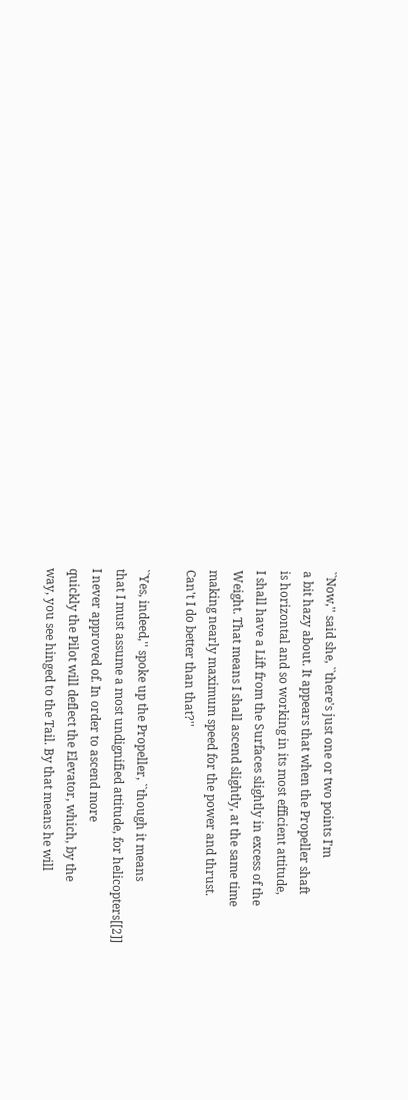``Now,'' said she, ``there's just one or two points I'm
a bit hazy about. It appears that when the Propeller shaft
is horizontal and so working in its most efficient attitude,
I shall have a Lift from the Surfaces slightly in excess of the
Weight. That means I shall ascend slightly, at the same time
making nearly maximum speed for the power and thrust.
Can't I do better than that?''

``Yes, indeed,'' spoke up the Propeller, ``though it means
that I must assume a most undignified attitude, for helicopters[[2]]
I never approved of. In order to ascend more
quickly the Pilot will deflect the Elevator, which, by the
way, you see hinged to the Tail. By that means he will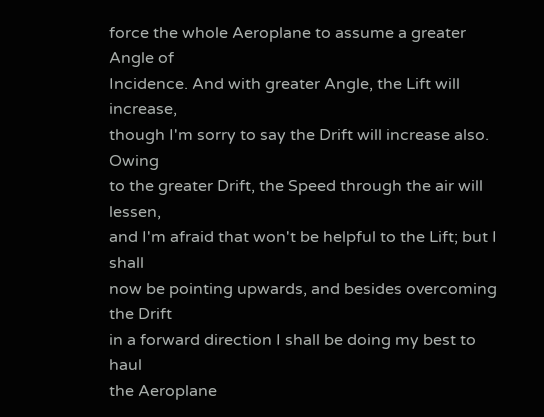force the whole Aeroplane to assume a greater Angle of
Incidence. And with greater Angle, the Lift will increase,
though I'm sorry to say the Drift will increase also. Owing
to the greater Drift, the Speed through the air will lessen,
and I'm afraid that won't be helpful to the Lift; but I shall
now be pointing upwards, and besides overcoming the Drift
in a forward direction I shall be doing my best to haul
the Aeroplane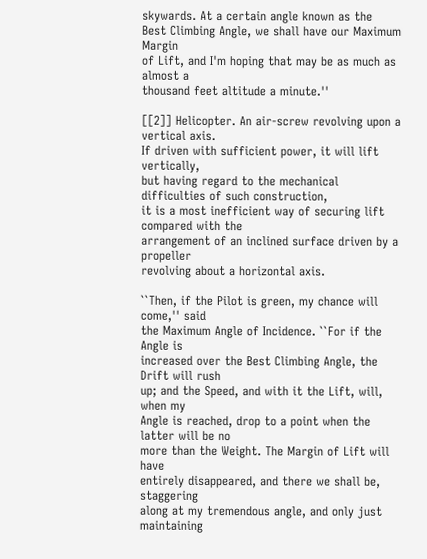skywards. At a certain angle known as the
Best Climbing Angle, we shall have our Maximum Margin
of Lift, and I'm hoping that may be as much as almost a
thousand feet altitude a minute.''

[[2]] Helicopter. An air-screw revolving upon a vertical axis.
If driven with sufficient power, it will lift vertically,
but having regard to the mechanical difficulties of such construction,
it is a most inefficient way of securing lift compared with the
arrangement of an inclined surface driven by a propeller
revolving about a horizontal axis.

``Then, if the Pilot is green, my chance will come,'' said
the Maximum Angle of Incidence. ``For if the Angle is
increased over the Best Climbing Angle, the Drift will rush
up; and the Speed, and with it the Lift, will, when my
Angle is reached, drop to a point when the latter will be no
more than the Weight. The Margin of Lift will have
entirely disappeared, and there we shall be, staggering
along at my tremendous angle, and only just maintaining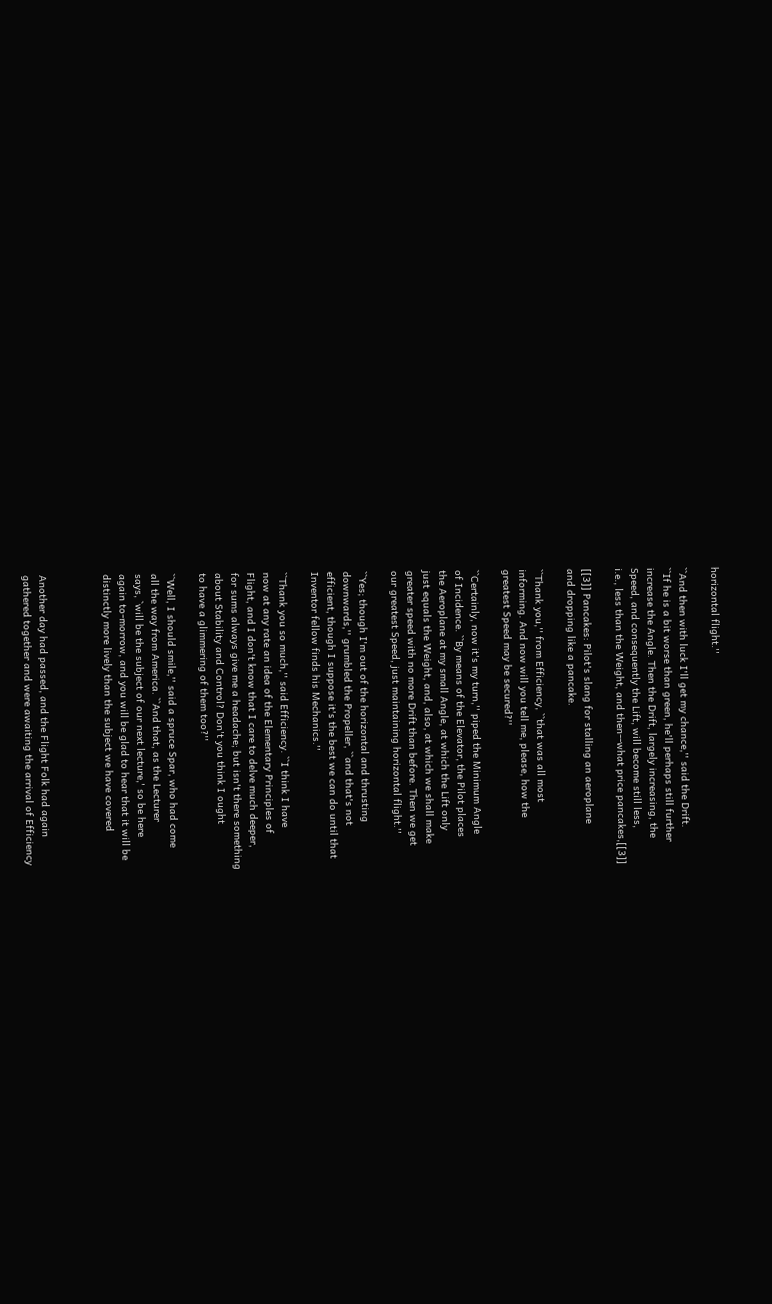horizontal flight.''

``And then with luck I'll get my chance,'' said the Drift.
``If he is a bit worse than green, he'll perhaps still further
increase the Angle. Then the Drift, largely increasing, the
Speed, and consequently the Lift, will become still less,
i.e., less than the Weight, and then--what price pancakes,[[3]]

[[3]] Pancakes: Pilot's slang for stalling an aeroplane
and dropping like a pancake.

``Thank you,'' from Efficiency, ``that was all most
informing. And now will you tell me, please, how the
greatest Speed may be secured?''

``Certainly, now it's my turn,'' piped the Minimum Angle
of Incidence. ``By means of the Elevator, the Pilot places
the Aeroplane at my small Angle, at which the Lift only
just equals the Weight, and, also, at which we shall make
greater speed with no more Drift than before. Then we get
our greatest Speed, just maintaining horizontal flight.''

``Yes; though I'm out of the horizontal and thrusting
downwards,'' grumbled the Propeller, ``and that's not
efficient, though I suppose it's the best we can do until that
Inventor fellow finds his Mechanics.''

``Thank you so much,'' said Efficiency. ``I think I have
now at any rate an idea of the Elementary Principles of
Flight, and I don't know that I care to delve much deeper,
for sums always give me a headache; but isn't there something
about Stability and Control? Don't you think I ought
to have a glimmering of them too?''

``Well, I should smile,'' said a spruce Spar, who had come
all the way from America. ``And that, as the Lecturer
says, `will be the subject of our next lecture,' so be here
again to-morrow, and you will be glad to hear that it will be
distinctly more lively than the subject we have covered



Another day had passed, and the Flight Folk had again
gathered together and were awaiting the arrival of Efficiency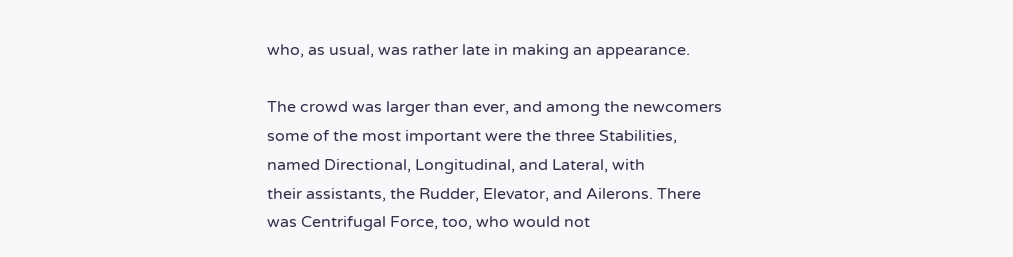who, as usual, was rather late in making an appearance.

The crowd was larger than ever, and among the newcomers
some of the most important were the three Stabilities,
named Directional, Longitudinal, and Lateral, with
their assistants, the Rudder, Elevator, and Ailerons. There
was Centrifugal Force, too, who would not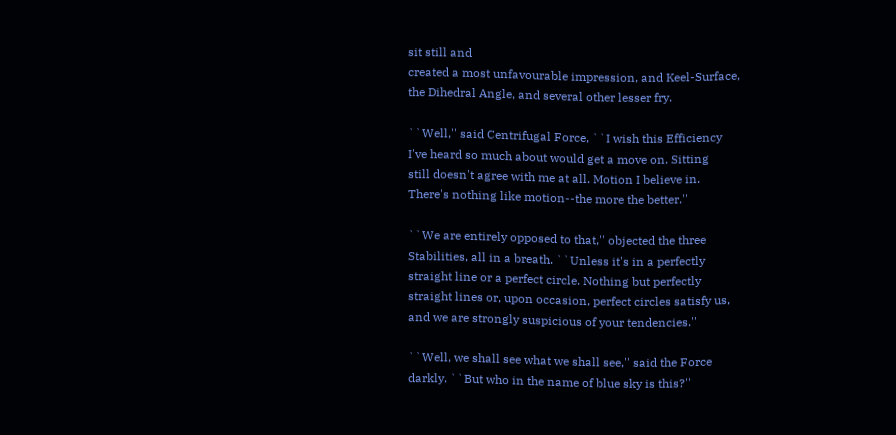sit still and
created a most unfavourable impression, and Keel-Surface,
the Dihedral Angle, and several other lesser fry.

``Well,'' said Centrifugal Force, ``I wish this Efficiency
I've heard so much about would get a move on. Sitting
still doesn't agree with me at all. Motion I believe in.
There's nothing like motion--the more the better.''

``We are entirely opposed to that,'' objected the three
Stabilities, all in a breath. ``Unless it's in a perfectly
straight line or a perfect circle. Nothing but perfectly
straight lines or, upon occasion, perfect circles satisfy us,
and we are strongly suspicious of your tendencies.''

``Well, we shall see what we shall see,'' said the Force
darkly. ``But who in the name of blue sky is this?''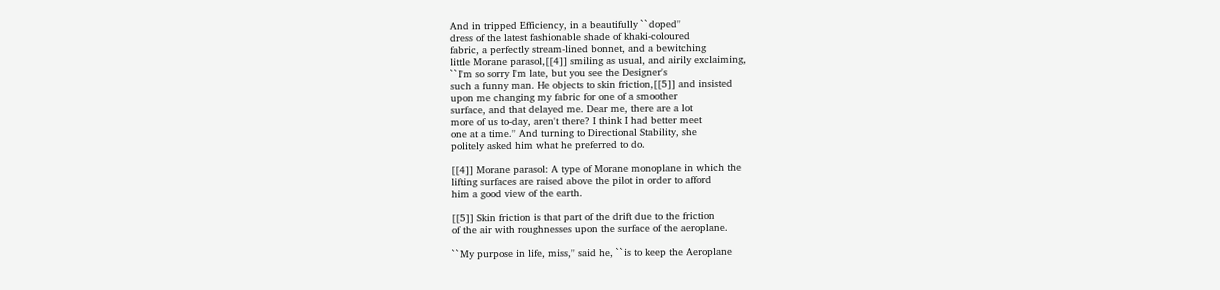And in tripped Efficiency, in a beautifully ``doped''
dress of the latest fashionable shade of khaki-coloured
fabric, a perfectly stream-lined bonnet, and a bewitching
little Morane parasol,[[4]] smiling as usual, and airily exclaiming,
``I'm so sorry I'm late, but you see the Designer's
such a funny man. He objects to skin friction,[[5]] and insisted
upon me changing my fabric for one of a smoother
surface, and that delayed me. Dear me, there are a lot
more of us to-day, aren't there? I think I had better meet
one at a time.'' And turning to Directional Stability, she
politely asked him what he preferred to do.

[[4]] Morane parasol: A type of Morane monoplane in which the
lifting surfaces are raised above the pilot in order to afford
him a good view of the earth.

[[5]] Skin friction is that part of the drift due to the friction
of the air with roughnesses upon the surface of the aeroplane.

``My purpose in life, miss,'' said he, ``is to keep the Aeroplane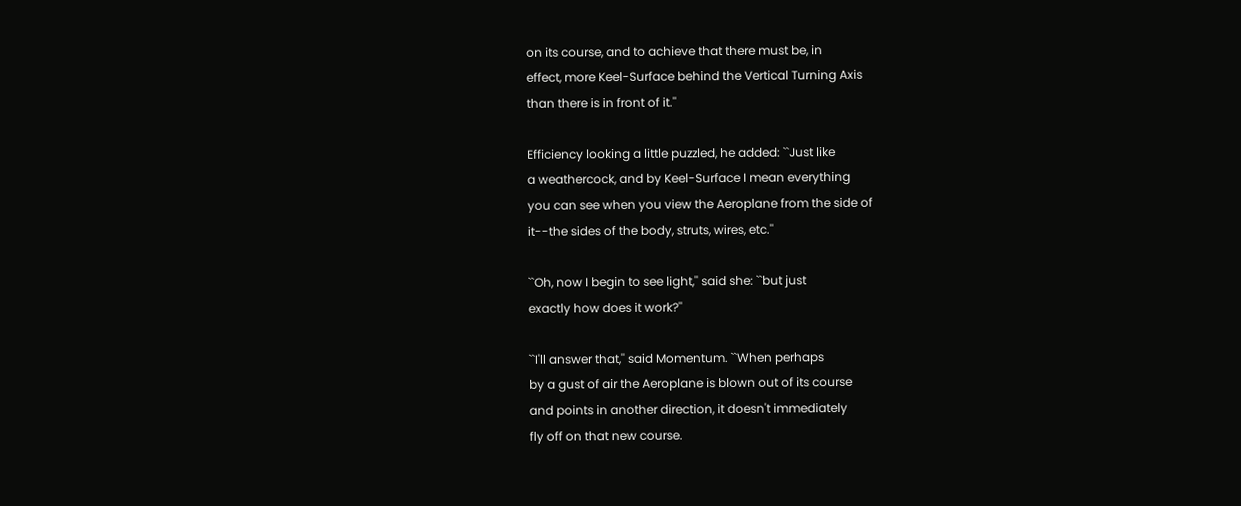on its course, and to achieve that there must be, in
effect, more Keel-Surface behind the Vertical Turning Axis
than there is in front of it.''

Efficiency looking a little puzzled, he added: ``Just like
a weathercock, and by Keel-Surface I mean everything
you can see when you view the Aeroplane from the side of
it--the sides of the body, struts, wires, etc.''

``Oh, now I begin to see light,'' said she: ``but just
exactly how does it work?''

``I'll answer that,'' said Momentum. ``When perhaps
by a gust of air the Aeroplane is blown out of its course
and points in another direction, it doesn't immediately
fly off on that new course.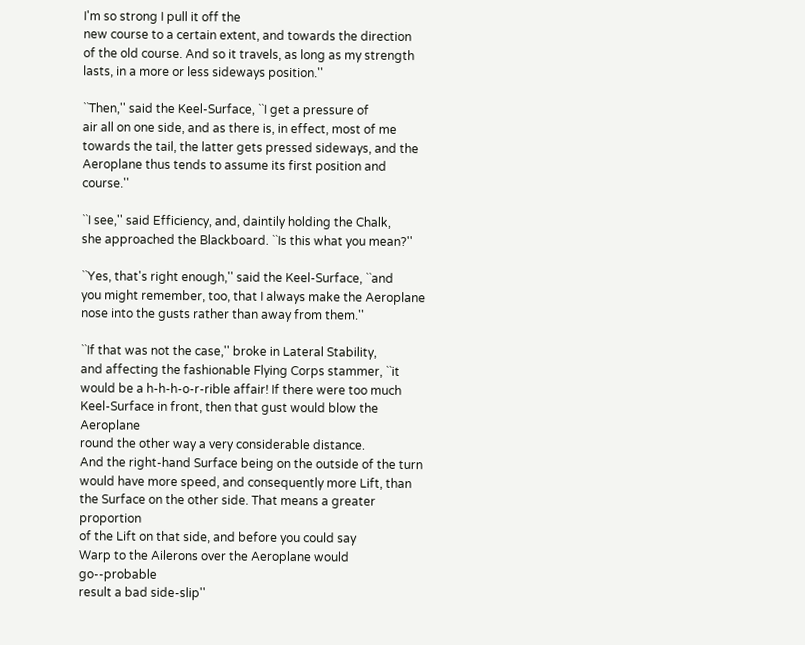I'm so strong I pull it off the
new course to a certain extent, and towards the direction
of the old course. And so it travels, as long as my strength
lasts, in a more or less sideways position.''

``Then,'' said the Keel-Surface, ``I get a pressure of
air all on one side, and as there is, in effect, most of me
towards the tail, the latter gets pressed sideways, and the
Aeroplane thus tends to assume its first position and course.''

``I see,'' said Efficiency, and, daintily holding the Chalk,
she approached the Blackboard. ``Is this what you mean?''

``Yes, that's right enough,'' said the Keel-Surface, ``and
you might remember, too, that I always make the Aeroplane
nose into the gusts rather than away from them.''

``If that was not the case,'' broke in Lateral Stability,
and affecting the fashionable Flying Corps stammer, ``it
would be a h-h-h-o-r-rible affair! If there were too much
Keel-Surface in front, then that gust would blow the Aeroplane
round the other way a very considerable distance.
And the right-hand Surface being on the outside of the turn
would have more speed, and consequently more Lift, than
the Surface on the other side. That means a greater proportion
of the Lift on that side, and before you could say
Warp to the Ailerons over the Aeroplane would go--probable
result a bad side-slip''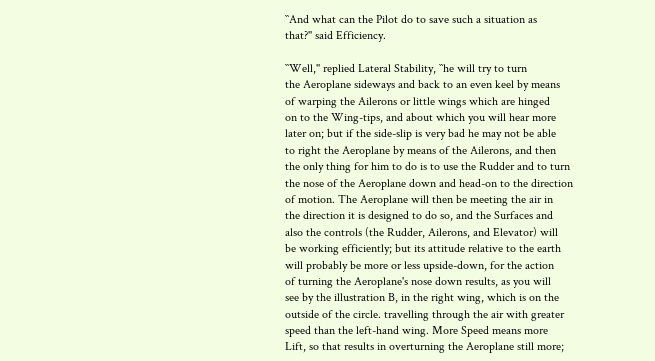``And what can the Pilot do to save such a situation as
that?'' said Efficiency.

``Well,'' replied Lateral Stability, ``he will try to turn
the Aeroplane sideways and back to an even keel by means
of warping the Ailerons or little wings which are hinged
on to the Wing-tips, and about which you will hear more
later on; but if the side-slip is very bad he may not be able
to right the Aeroplane by means of the Ailerons, and then
the only thing for him to do is to use the Rudder and to turn
the nose of the Aeroplane down and head-on to the direction
of motion. The Aeroplane will then be meeting the air in
the direction it is designed to do so, and the Surfaces and
also the controls (the Rudder, Ailerons, and Elevator) will
be working efficiently; but its attitude relative to the earth
will probably be more or less upside-down, for the action
of turning the Aeroplane's nose down results, as you will
see by the illustration B, in the right wing, which is on the
outside of the circle. travelling through the air with greater
speed than the left-hand wing. More Speed means more
Lift, so that results in overturning the Aeroplane still more;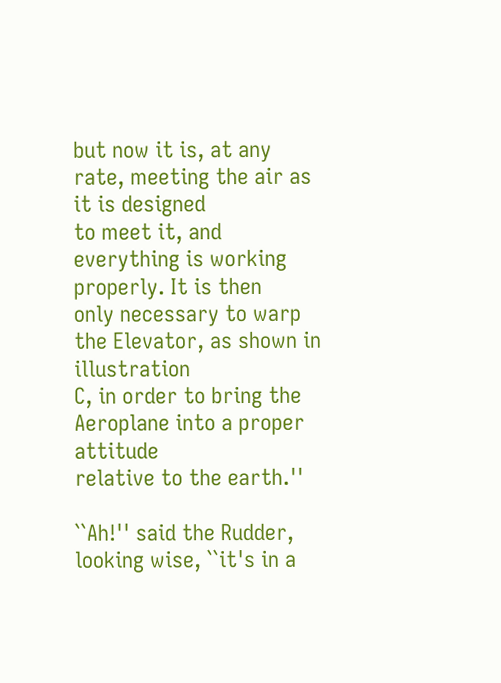but now it is, at any rate, meeting the air as it is designed
to meet it, and everything is working properly. It is then
only necessary to warp the Elevator, as shown in illustration
C, in order to bring the Aeroplane into a proper attitude
relative to the earth.''

``Ah!'' said the Rudder, looking wise, ``it's in a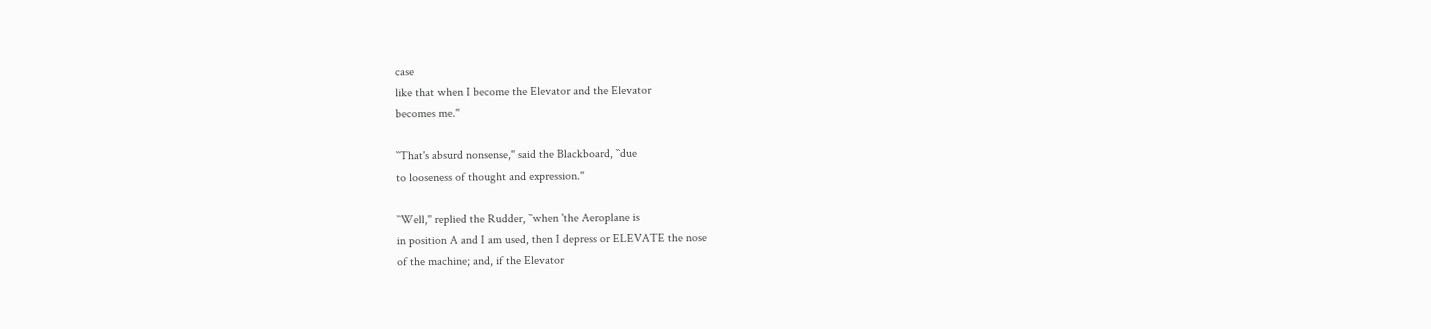case
like that when I become the Elevator and the Elevator
becomes me.''

``That's absurd nonsense,'' said the Blackboard, ``due
to looseness of thought and expression.''

``Well,'' replied the Rudder, ``when 'the Aeroplane is
in position A and I am used, then I depress or ELEVATE the nose
of the machine; and, if the Elevator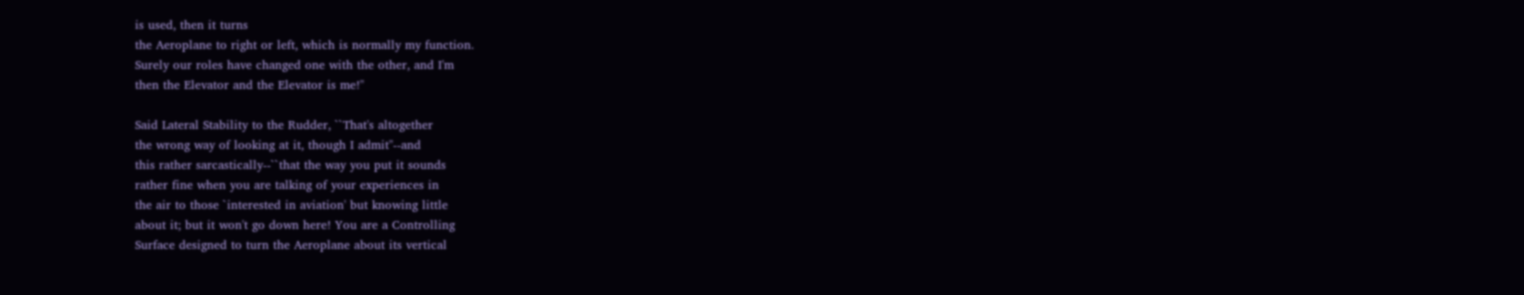is used, then it turns
the Aeroplane to right or left, which is normally my function.
Surely our roles have changed one with the other, and I'm
then the Elevator and the Elevator is me!''

Said Lateral Stability to the Rudder, ``That's altogether
the wrong way of looking at it, though I admit''--and
this rather sarcastically--``that the way you put it sounds
rather fine when you are talking of your experiences in
the air to those `interested in aviation' but knowing little
about it; but it won't go down here! You are a Controlling
Surface designed to turn the Aeroplane about its vertical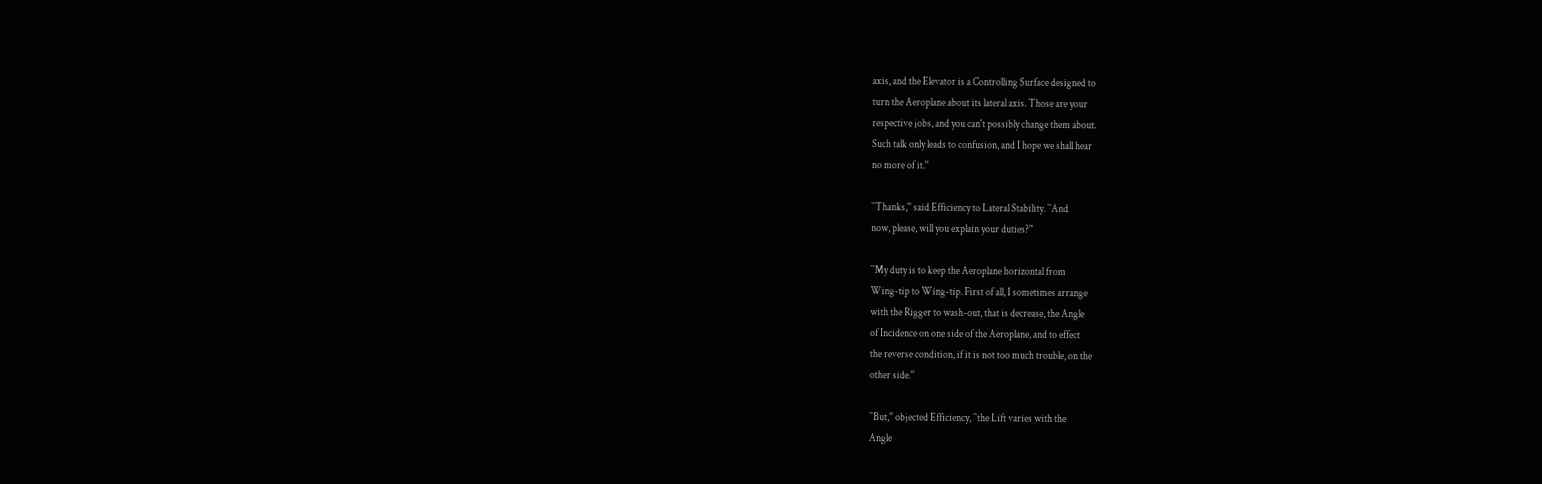axis, and the Elevator is a Controlling Surface designed to
turn the Aeroplane about its lateral axis. Those are your
respective jobs, and you can't possibly change them about.
Such talk only leads to confusion, and I hope we shall hear
no more of it.''

``Thanks,'' said Efficiency to Lateral Stability. ``And
now, please, will you explain your duties?''

``My duty is to keep the Aeroplane horizontal from
Wing-tip to Wing-tip. First of all, I sometimes arrange
with the Rigger to wash-out, that is decrease, the Angle
of Incidence on one side of the Aeroplane, and to effect
the reverse condition, if it is not too much trouble, on the
other side.''

``But,'' objected Efficiency, ``the Lift varies with the
Angle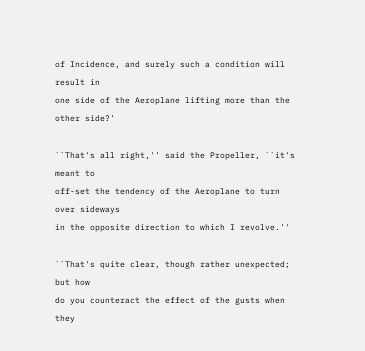of Incidence, and surely such a condition will result in
one side of the Aeroplane lifting more than the other side?'

``That's all right,'' said the Propeller, ``it's meant to
off-set the tendency of the Aeroplane to turn over sideways
in the opposite direction to which I revolve.''

``That's quite clear, though rather unexpected; but how
do you counteract the effect of the gusts when they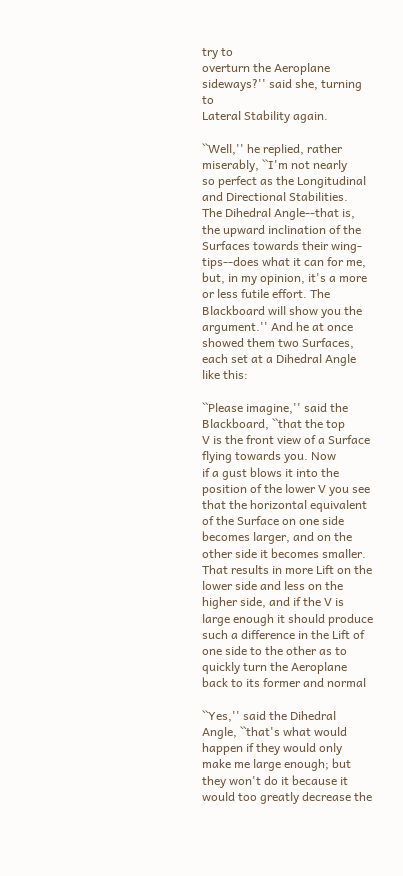try to
overturn the Aeroplane sideways?'' said she, turning to
Lateral Stability again.

``Well,'' he replied, rather miserably, ``I'm not nearly
so perfect as the Longitudinal and Directional Stabilities.
The Dihedral Angle--that is, the upward inclination of the
Surfaces towards their wing-tips--does what it can for me,
but, in my opinion, it's a more or less futile effort. The
Blackboard will show you the argument.'' And he at once
showed them two Surfaces, each set at a Dihedral Angle
like this:

``Please imagine,'' said the Blackboard, ``that the top
V is the front view of a Surface flying towards you. Now
if a gust blows it into the position of the lower V you see
that the horizontal equivalent of the Surface on one side
becomes larger, and on the other side it becomes smaller.
That results in more Lift on the lower side and less on the
higher side, and if the V is large enough it should produce
such a difference in the Lift of one side to the other as to
quickly turn the Aeroplane back to its former and normal

``Yes,'' said the Dihedral Angle, ``that's what would
happen if they would only make me large enough; but
they won't do it because it would too greatly decrease the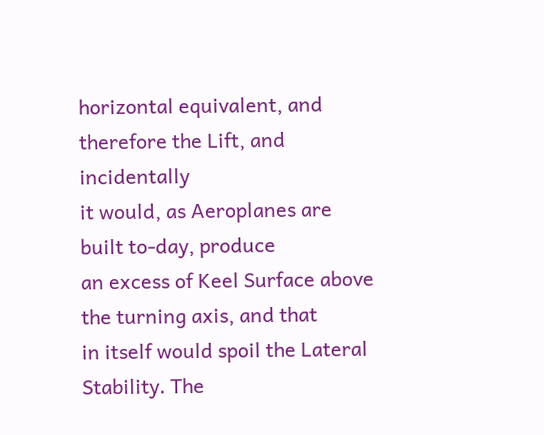horizontal equivalent, and therefore the Lift, and incidentally
it would, as Aeroplanes are built to-day, produce
an excess of Keel Surface above the turning axis, and that
in itself would spoil the Lateral Stability. The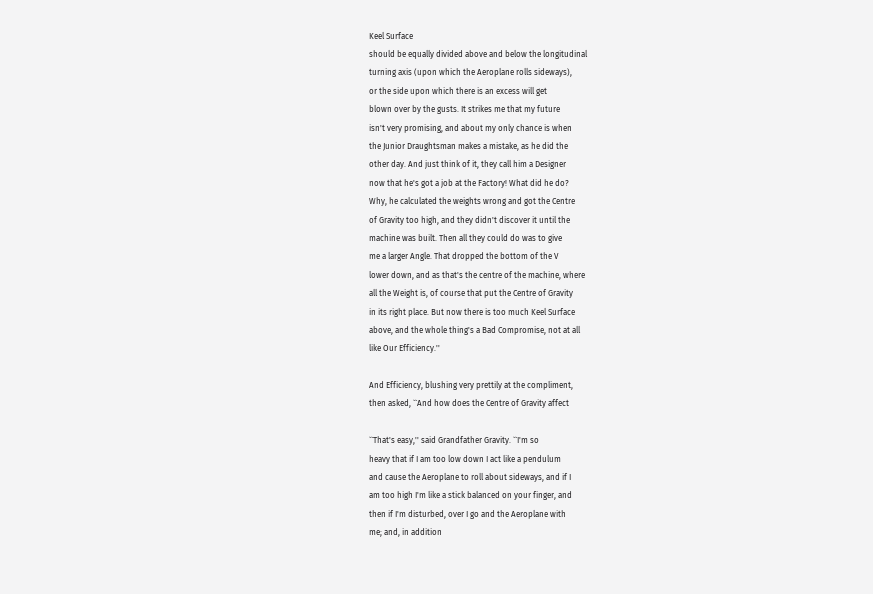Keel Surface
should be equally divided above and below the longitudinal
turning axis (upon which the Aeroplane rolls sideways),
or the side upon which there is an excess will get
blown over by the gusts. It strikes me that my future
isn't very promising, and about my only chance is when
the Junior Draughtsman makes a mistake, as he did the
other day. And just think of it, they call him a Designer
now that he's got a job at the Factory! What did he do?
Why, he calculated the weights wrong and got the Centre
of Gravity too high, and they didn't discover it until the
machine was built. Then all they could do was to give
me a larger Angle. That dropped the bottom of the V
lower down, and as that's the centre of the machine, where
all the Weight is, of course that put the Centre of Gravity
in its right place. But now there is too much Keel Surface
above, and the whole thing's a Bad Compromise, not at all
like Our Efficiency.''

And Efficiency, blushing very prettily at the compliment,
then asked, ``And how does the Centre of Gravity affect

``That's easy,'' said Grandfather Gravity. ``I'm so
heavy that if I am too low down I act like a pendulum
and cause the Aeroplane to roll about sideways, and if I
am too high I'm like a stick balanced on your finger, and
then if I'm disturbed, over I go and the Aeroplane with
me; and, in addition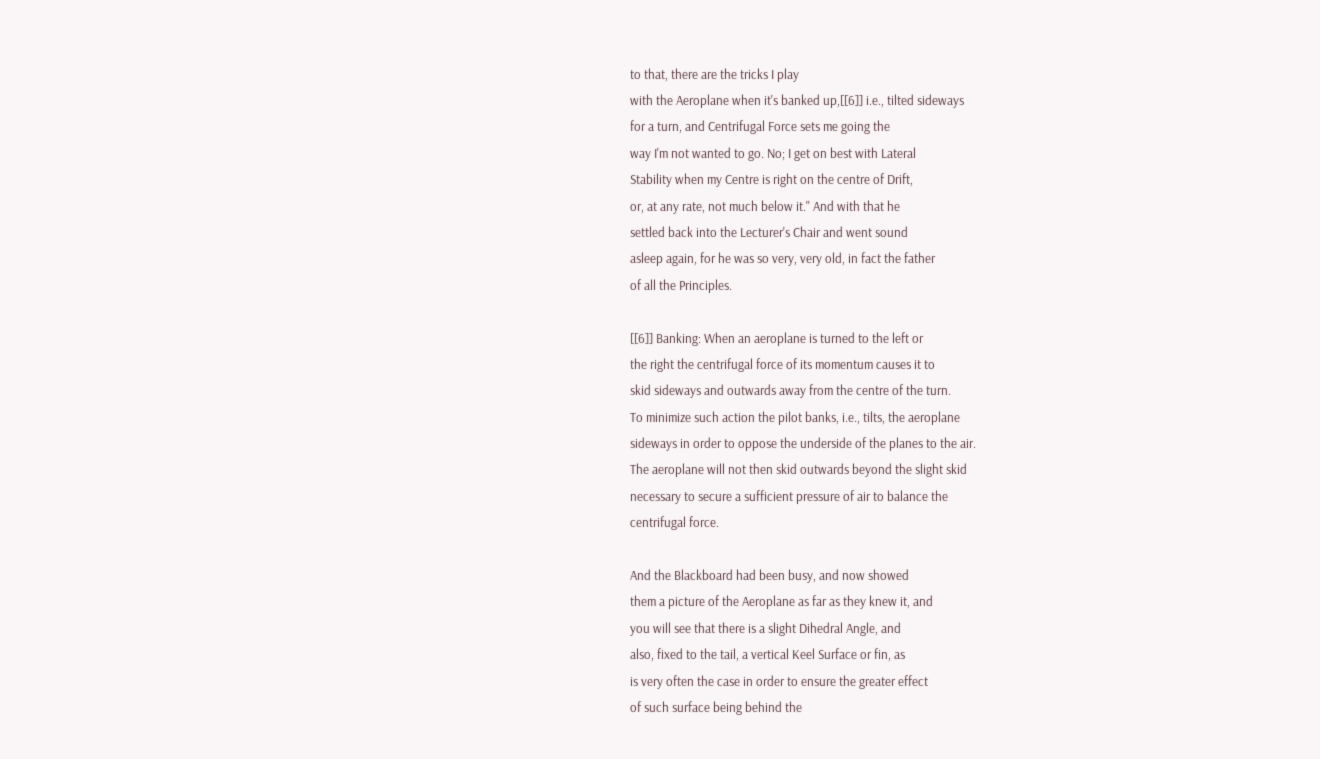to that, there are the tricks I play
with the Aeroplane when it's banked up,[[6]] i.e., tilted sideways
for a turn, and Centrifugal Force sets me going the
way I'm not wanted to go. No; I get on best with Lateral
Stability when my Centre is right on the centre of Drift,
or, at any rate, not much below it.'' And with that he
settled back into the Lecturer's Chair and went sound
asleep again, for he was so very, very old, in fact the father
of all the Principles.

[[6]] Banking: When an aeroplane is turned to the left or
the right the centrifugal force of its momentum causes it to
skid sideways and outwards away from the centre of the turn.
To minimize such action the pilot banks, i.e., tilts, the aeroplane
sideways in order to oppose the underside of the planes to the air.
The aeroplane will not then skid outwards beyond the slight skid
necessary to secure a sufficient pressure of air to balance the
centrifugal force.

And the Blackboard had been busy, and now showed
them a picture of the Aeroplane as far as they knew it, and
you will see that there is a slight Dihedral Angle, and
also, fixed to the tail, a vertical Keel Surface or fin, as
is very often the case in order to ensure the greater effect
of such surface being behind the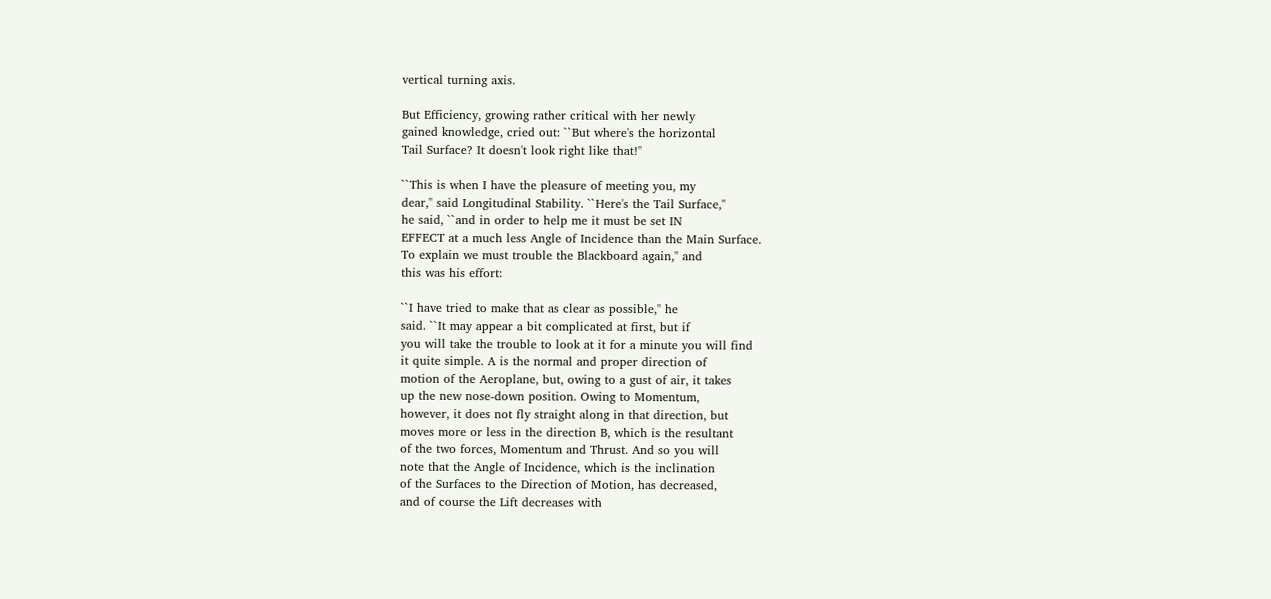vertical turning axis.

But Efficiency, growing rather critical with her newly
gained knowledge, cried out: ``But where's the horizontal
Tail Surface? It doesn't look right like that!''

``This is when I have the pleasure of meeting you, my
dear,'' said Longitudinal Stability. ``Here's the Tail Surface,''
he said, ``and in order to help me it must be set IN
EFFECT at a much less Angle of Incidence than the Main Surface.
To explain we must trouble the Blackboard again,'' and
this was his effort:

``I have tried to make that as clear as possible,'' he
said. ``It may appear a bit complicated at first, but if
you will take the trouble to look at it for a minute you will find
it quite simple. A is the normal and proper direction of
motion of the Aeroplane, but, owing to a gust of air, it takes
up the new nose-down position. Owing to Momentum,
however, it does not fly straight along in that direction, but
moves more or less in the direction B, which is the resultant
of the two forces, Momentum and Thrust. And so you will
note that the Angle of Incidence, which is the inclination
of the Surfaces to the Direction of Motion, has decreased,
and of course the Lift decreases with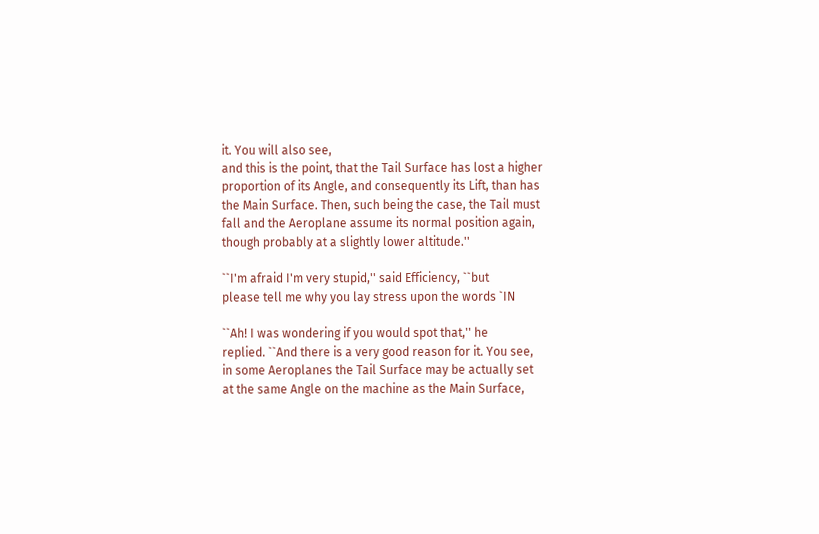it. You will also see,
and this is the point, that the Tail Surface has lost a higher
proportion of its Angle, and consequently its Lift, than has
the Main Surface. Then, such being the case, the Tail must
fall and the Aeroplane assume its normal position again,
though probably at a slightly lower altitude.''

``I'm afraid I'm very stupid,'' said Efficiency, ``but
please tell me why you lay stress upon the words `IN

``Ah! I was wondering if you would spot that,'' he
replied. ``And there is a very good reason for it. You see,
in some Aeroplanes the Tail Surface may be actually set
at the same Angle on the machine as the Main Surface,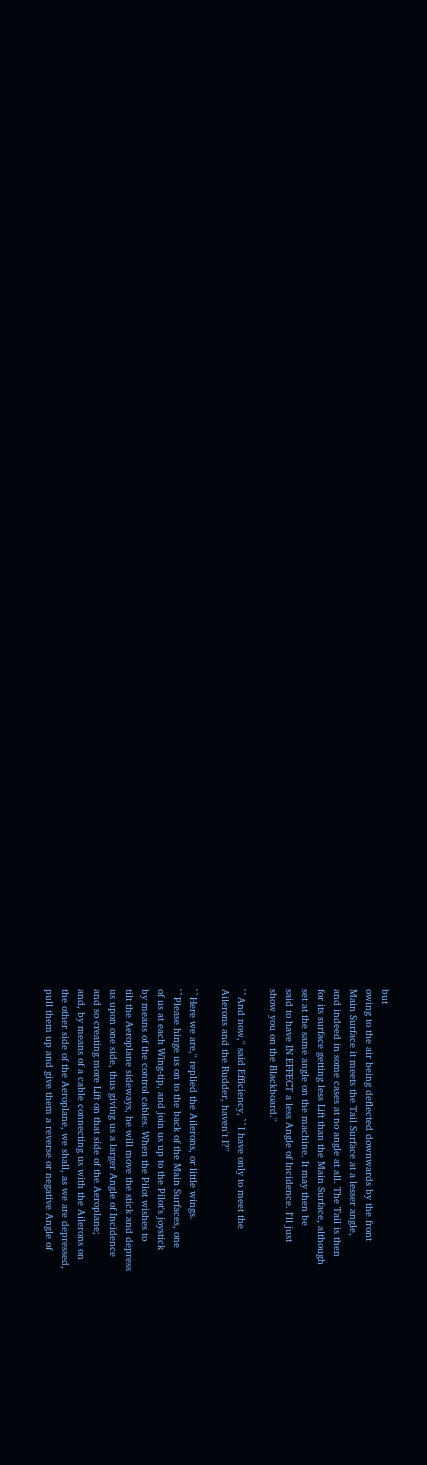but
owing to the air being deflected downwards by the front
Main Surface it meets the Tail Surface at a lesser angle,
and indeed in some cases at no angle at all. The Tail is then
for its surface getting less Lift than the Main Surface, although
set at the same angle on the machine. It may then be
said to have IN EFFECT a less Angle of Incidence. I'll just
show you on the Blackboard.''

``And now,'' said Efficiency, ``I have only to meet the
Ailerons and the Rudder, haven't I?''

``Here we are,'' replied the Ailerons, or little wings.
``Please hinge us on to the back of the Main Surfaces, one
of us at each Wing-tip, and join us up to the Pilot's joystick
by means of the control cables. When the Pilot wishes to
tilt the Aeroplane sideways, he will move the stick and depress
us upon one side, thus giving us a larger Angle of Incidence
and so creating more Lift on that side of the Aeroplane;
and, by means of a cable connecting us with the Ailerons on
the other side of the Aeroplane, we shall, as we are depressed,
pull them up and give them a reverse or negative Angle of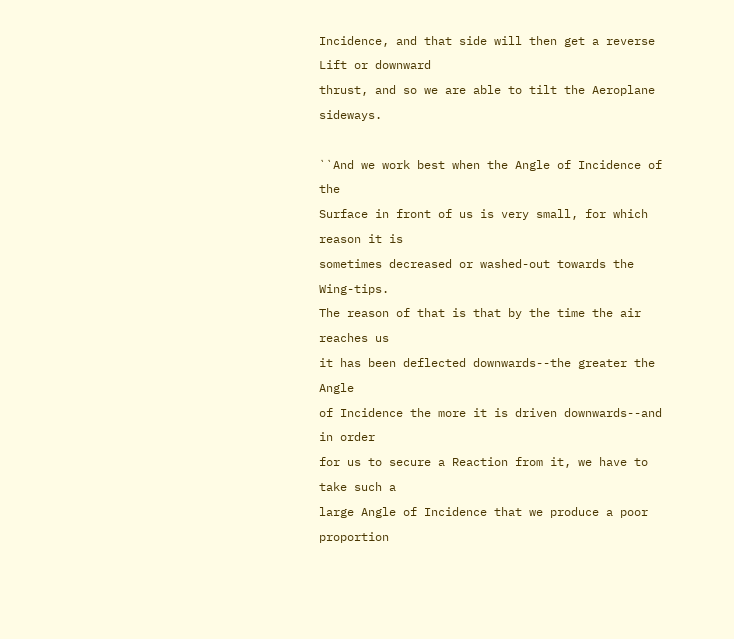Incidence, and that side will then get a reverse Lift or downward
thrust, and so we are able to tilt the Aeroplane sideways.

``And we work best when the Angle of Incidence of the
Surface in front of us is very small, for which reason it is
sometimes decreased or washed-out towards the Wing-tips.
The reason of that is that by the time the air reaches us
it has been deflected downwards--the greater the Angle
of Incidence the more it is driven downwards--and in order
for us to secure a Reaction from it, we have to take such a
large Angle of Incidence that we produce a poor proportion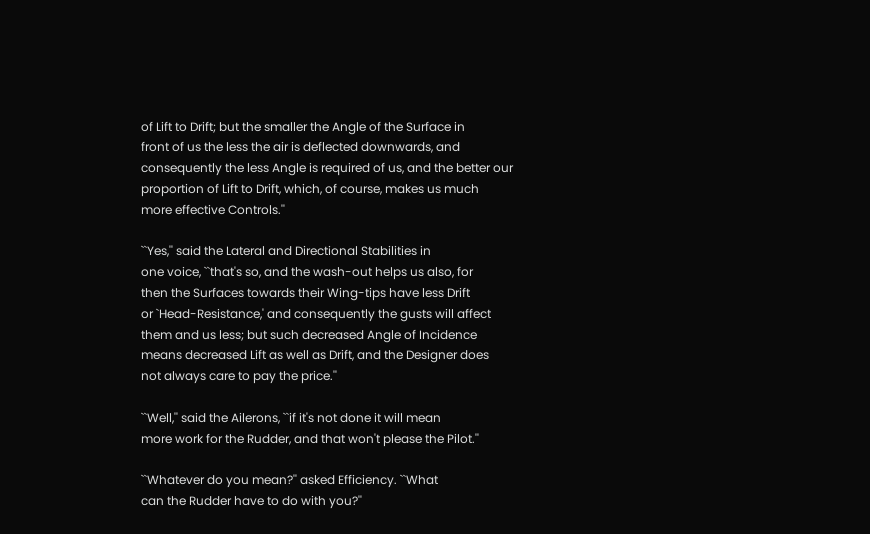of Lift to Drift; but the smaller the Angle of the Surface in
front of us the less the air is deflected downwards, and
consequently the less Angle is required of us, and the better our
proportion of Lift to Drift, which, of course, makes us much
more effective Controls.''

``Yes,'' said the Lateral and Directional Stabilities in
one voice, ``that's so, and the wash-out helps us also, for
then the Surfaces towards their Wing-tips have less Drift
or `Head-Resistance,' and consequently the gusts will affect
them and us less; but such decreased Angle of Incidence
means decreased Lift as well as Drift, and the Designer does
not always care to pay the price.''

``Well,'' said the Ailerons, ``if it's not done it will mean
more work for the Rudder, and that won't please the Pilot.''

``Whatever do you mean?'' asked Efficiency. ``What
can the Rudder have to do with you?''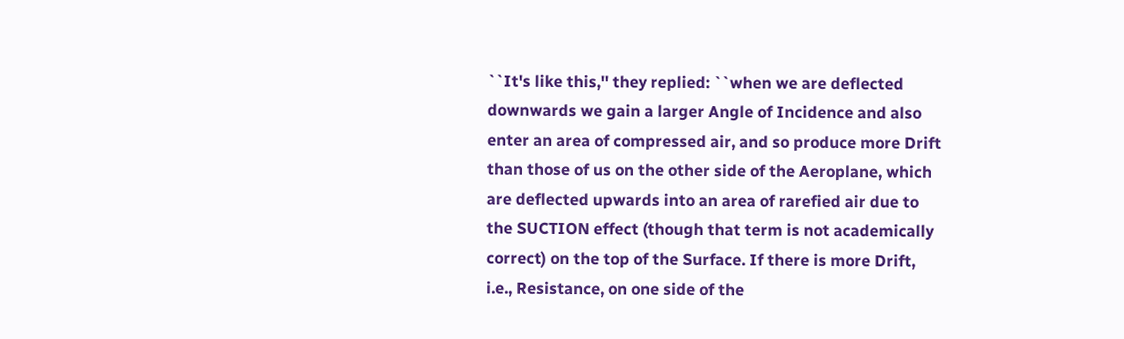``It's like this,'' they replied: ``when we are deflected
downwards we gain a larger Angle of Incidence and also
enter an area of compressed air, and so produce more Drift
than those of us on the other side of the Aeroplane, which
are deflected upwards into an area of rarefied air due to
the SUCTION effect (though that term is not academically
correct) on the top of the Surface. If there is more Drift,
i.e., Resistance, on one side of the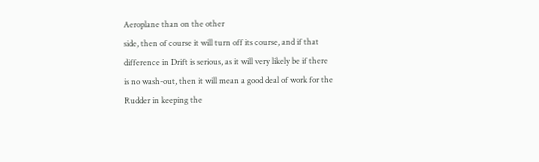Aeroplane than on the other
side, then of course it will turn off its course, and if that
difference in Drift is serious, as it will very likely be if there
is no wash-out, then it will mean a good deal of work for the
Rudder in keeping the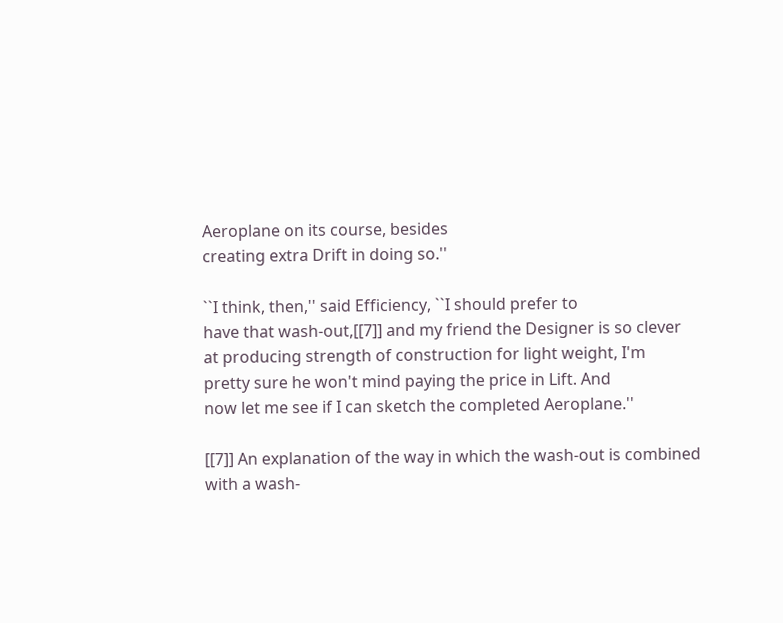Aeroplane on its course, besides
creating extra Drift in doing so.''

``I think, then,'' said Efficiency, ``I should prefer to
have that wash-out,[[7]] and my friend the Designer is so clever
at producing strength of construction for light weight, I'm
pretty sure he won't mind paying the price in Lift. And
now let me see if I can sketch the completed Aeroplane.''

[[7]] An explanation of the way in which the wash-out is combined
with a wash-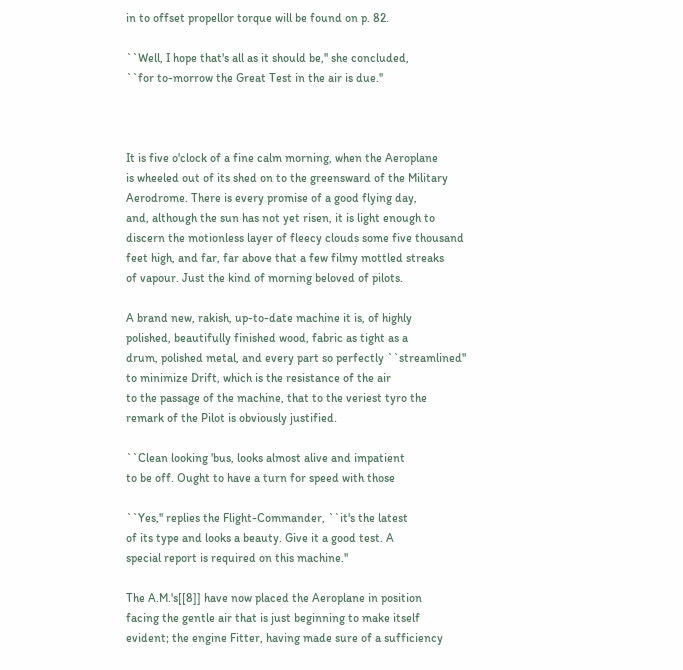in to offset propellor torque will be found on p. 82.

``Well, I hope that's all as it should be,'' she concluded,
``for to-morrow the Great Test in the air is due.''



It is five o'clock of a fine calm morning, when the Aeroplane
is wheeled out of its shed on to the greensward of the Military
Aerodrome. There is every promise of a good flying day,
and, although the sun has not yet risen, it is light enough to
discern the motionless layer of fleecy clouds some five thousand
feet high, and far, far above that a few filmy mottled streaks
of vapour. Just the kind of morning beloved of pilots.

A brand new, rakish, up-to-date machine it is, of highly
polished, beautifully finished wood, fabric as tight as a
drum, polished metal, and every part so perfectly ``streamlined''
to minimize Drift, which is the resistance of the air
to the passage of the machine, that to the veriest tyro the
remark of the Pilot is obviously justified.

``Clean looking 'bus, looks almost alive and impatient
to be off. Ought to have a turn for speed with those

``Yes,'' replies the Flight-Commander, ``it's the latest
of its type and looks a beauty. Give it a good test. A
special report is required on this machine.''

The A.M.'s[[8]] have now placed the Aeroplane in position
facing the gentle air that is just beginning to make itself
evident; the engine Fitter, having made sure of a sufficiency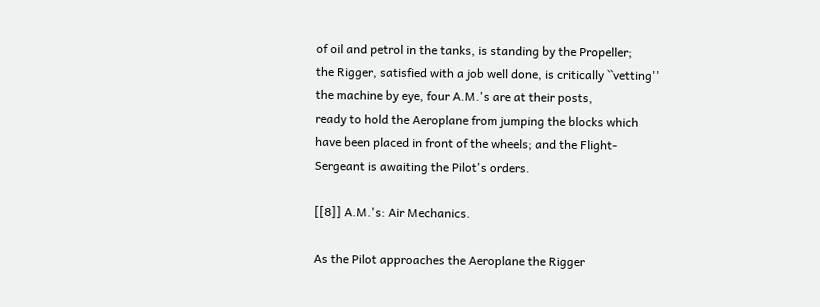of oil and petrol in the tanks, is standing by the Propeller;
the Rigger, satisfied with a job well done, is critically ``vetting''
the machine by eye, four A.M.'s are at their posts,
ready to hold the Aeroplane from jumping the blocks which
have been placed in front of the wheels; and the Flight-
Sergeant is awaiting the Pilot's orders.

[[8]] A.M.'s: Air Mechanics.

As the Pilot approaches the Aeroplane the Rigger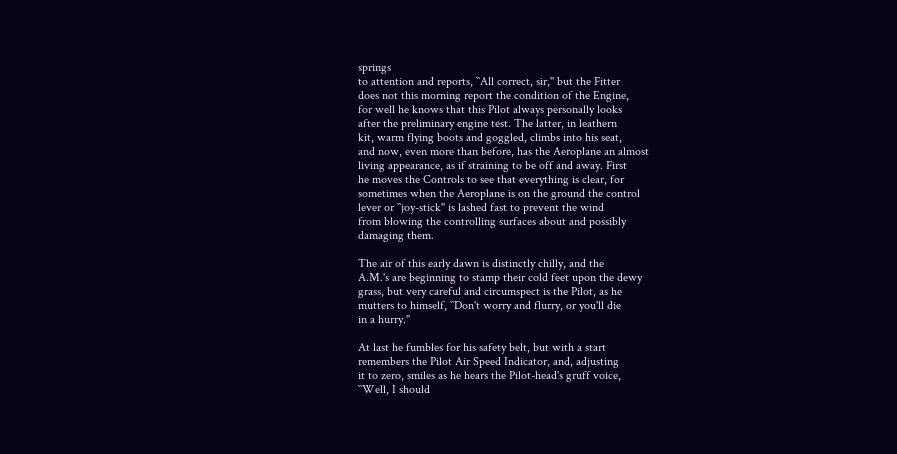springs
to attention and reports, ``All correct, sir,'' but the Fitter
does not this morning report the condition of the Engine,
for well he knows that this Pilot always personally looks
after the preliminary engine test. The latter, in leathern
kit, warm flying boots and goggled, climbs into his seat,
and now, even more than before, has the Aeroplane an almost
living appearance, as if straining to be off and away. First
he moves the Controls to see that everything is clear, for
sometimes when the Aeroplane is on the ground the control
lever or ``joy-stick'' is lashed fast to prevent the wind
from blowing the controlling surfaces about and possibly
damaging them.

The air of this early dawn is distinctly chilly, and the
A.M.'s are beginning to stamp their cold feet upon the dewy
grass, but very careful and circumspect is the Pilot, as he
mutters to himself, ``Don't worry and flurry, or you'll die
in a hurry.''

At last he fumbles for his safety belt, but with a start
remembers the Pilot Air Speed Indicator, and, adjusting
it to zero, smiles as he hears the Pilot-head's gruff voice,
``Well, I should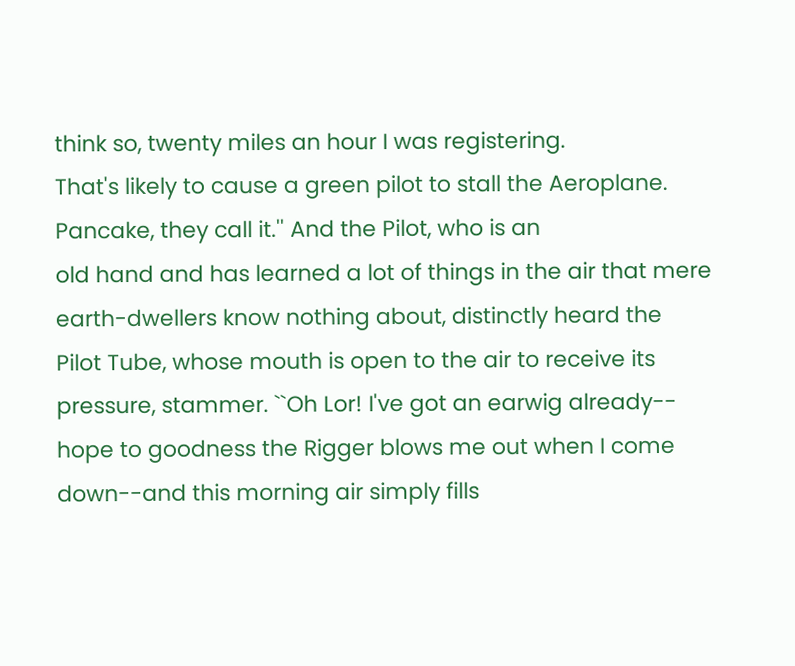think so, twenty miles an hour I was registering.
That's likely to cause a green pilot to stall the Aeroplane.
Pancake, they call it.'' And the Pilot, who is an
old hand and has learned a lot of things in the air that mere
earth-dwellers know nothing about, distinctly heard the
Pilot Tube, whose mouth is open to the air to receive its
pressure, stammer. ``Oh Lor! I've got an earwig already--
hope to goodness the Rigger blows me out when I come
down--and this morning air simply fills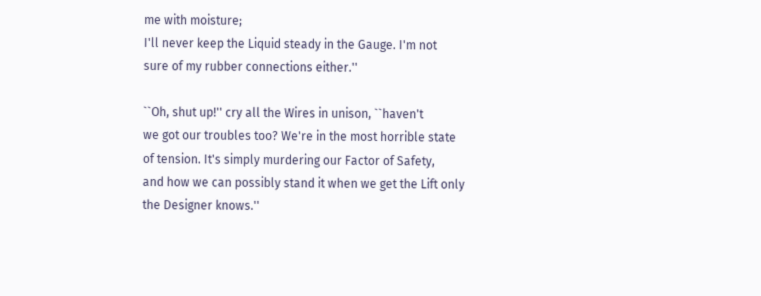me with moisture;
I'll never keep the Liquid steady in the Gauge. I'm not
sure of my rubber connections either.''

``Oh, shut up!'' cry all the Wires in unison, ``haven't
we got our troubles too? We're in the most horrible state
of tension. It's simply murdering our Factor of Safety,
and how we can possibly stand it when we get the Lift only
the Designer knows.''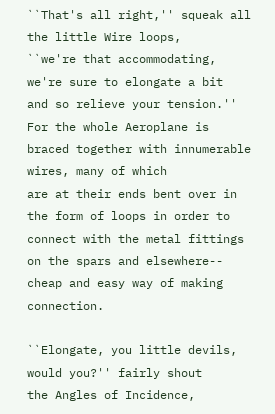``That's all right,'' squeak all the little Wire loops,
``we're that accommodating, we're sure to elongate a bit
and so relieve your tension.'' For the whole Aeroplane is
braced together with innumerable wires, many of which
are at their ends bent over in the form of loops in order to
connect with the metal fittings on the spars and elsewhere--
cheap and easy way of making connection.

``Elongate, you little devils, would you?'' fairly shout
the Angles of Incidence,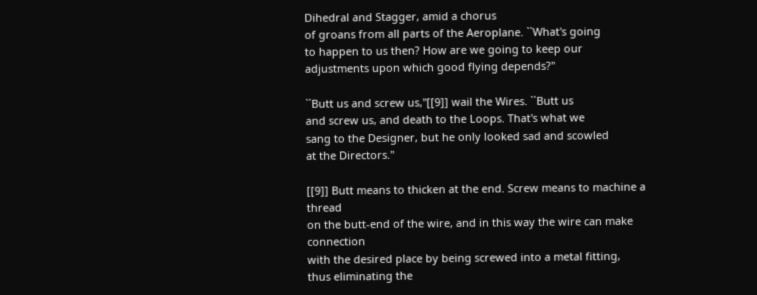Dihedral and Stagger, amid a chorus
of groans from all parts of the Aeroplane. ``What's going
to happen to us then? How are we going to keep our
adjustments upon which good flying depends?''

``Butt us and screw us,''[[9]] wail the Wires. ``Butt us
and screw us, and death to the Loops. That's what we
sang to the Designer, but he only looked sad and scowled
at the Directors.''

[[9]] Butt means to thicken at the end. Screw means to machine a thread
on the butt-end of the wire, and in this way the wire can make connection
with the desired place by being screwed into a metal fitting,
thus eliminating the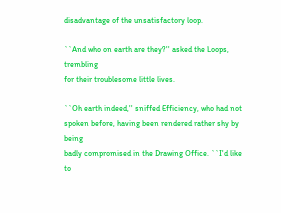disadvantage of the unsatisfactory loop.

``And who on earth are they?'' asked the Loops, trembling
for their troublesome little lives.

``Oh earth indeed,'' sniffed Efficiency, who had not
spoken before, having been rendered rather shy by being
badly compromised in the Drawing Office. ``I'd like to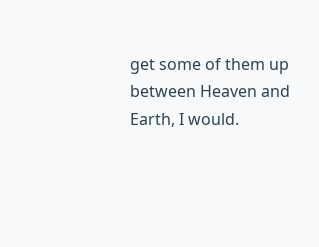get some of them up between Heaven and Earth, I would.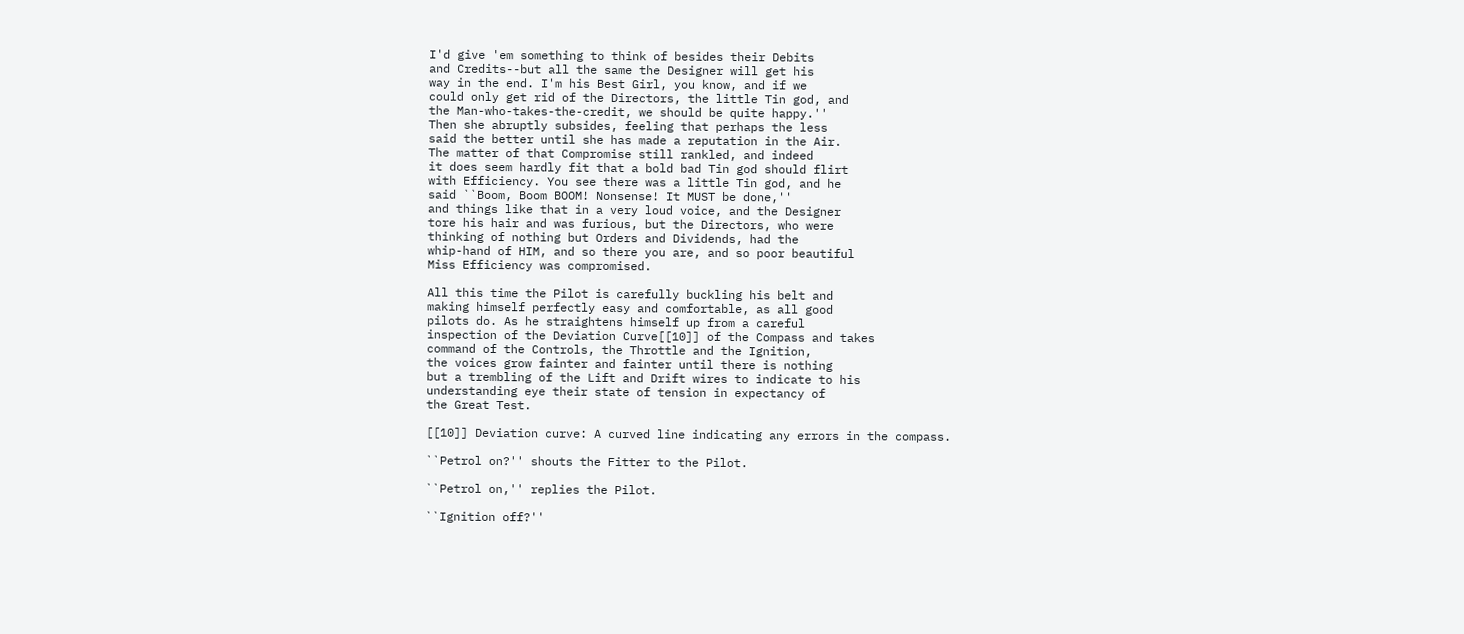I'd give 'em something to think of besides their Debits
and Credits--but all the same the Designer will get his
way in the end. I'm his Best Girl, you know, and if we
could only get rid of the Directors, the little Tin god, and
the Man-who-takes-the-credit, we should be quite happy.''
Then she abruptly subsides, feeling that perhaps the less
said the better until she has made a reputation in the Air.
The matter of that Compromise still rankled, and indeed
it does seem hardly fit that a bold bad Tin god should flirt
with Efficiency. You see there was a little Tin god, and he
said ``Boom, Boom BOOM! Nonsense! It MUST be done,''
and things like that in a very loud voice, and the Designer
tore his hair and was furious, but the Directors, who were
thinking of nothing but Orders and Dividends, had the
whip-hand of HIM, and so there you are, and so poor beautiful
Miss Efficiency was compromised.

All this time the Pilot is carefully buckling his belt and
making himself perfectly easy and comfortable, as all good
pilots do. As he straightens himself up from a careful
inspection of the Deviation Curve[[10]] of the Compass and takes
command of the Controls, the Throttle and the Ignition,
the voices grow fainter and fainter until there is nothing
but a trembling of the Lift and Drift wires to indicate to his
understanding eye their state of tension in expectancy of
the Great Test.

[[10]] Deviation curve: A curved line indicating any errors in the compass.

``Petrol on?'' shouts the Fitter to the Pilot.

``Petrol on,'' replies the Pilot.

``Ignition off?''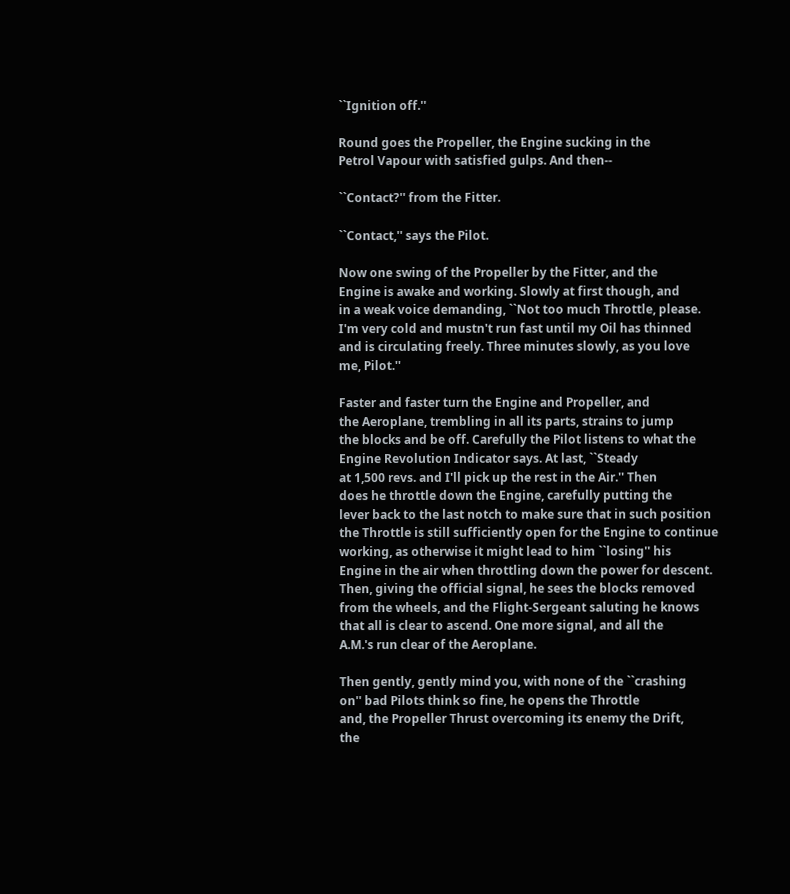``Ignition off.''

Round goes the Propeller, the Engine sucking in the
Petrol Vapour with satisfied gulps. And then--

``Contact?'' from the Fitter.

``Contact,'' says the Pilot.

Now one swing of the Propeller by the Fitter, and the
Engine is awake and working. Slowly at first though, and
in a weak voice demanding, ``Not too much Throttle, please.
I'm very cold and mustn't run fast until my Oil has thinned
and is circulating freely. Three minutes slowly, as you love
me, Pilot.''

Faster and faster turn the Engine and Propeller, and
the Aeroplane, trembling in all its parts, strains to jump
the blocks and be off. Carefully the Pilot listens to what the
Engine Revolution Indicator says. At last, ``Steady
at 1,500 revs. and I'll pick up the rest in the Air.'' Then
does he throttle down the Engine, carefully putting the
lever back to the last notch to make sure that in such position
the Throttle is still sufficiently open for the Engine to continue
working, as otherwise it might lead to him ``losing'' his
Engine in the air when throttling down the power for descent.
Then, giving the official signal, he sees the blocks removed
from the wheels, and the Flight-Sergeant saluting he knows
that all is clear to ascend. One more signal, and all the
A.M.'s run clear of the Aeroplane.

Then gently, gently mind you, with none of the ``crashing
on'' bad Pilots think so fine, he opens the Throttle
and, the Propeller Thrust overcoming its enemy the Drift,
the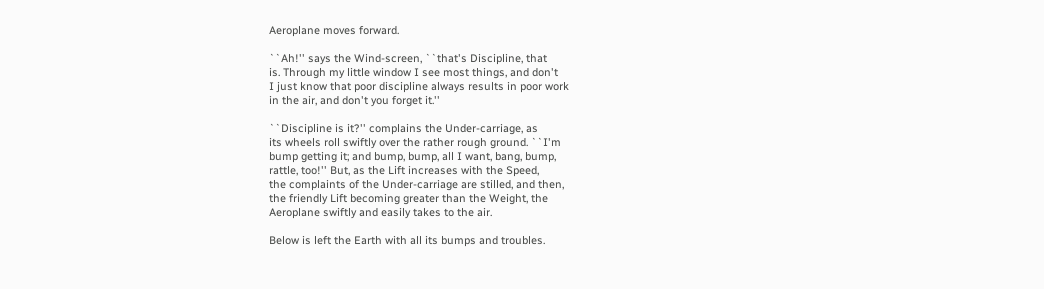Aeroplane moves forward.

``Ah!'' says the Wind-screen, ``that's Discipline, that
is. Through my little window I see most things, and don't
I just know that poor discipline always results in poor work
in the air, and don't you forget it.''

``Discipline is it?'' complains the Under-carriage, as
its wheels roll swiftly over the rather rough ground. ``I'm
bump getting it; and bump, bump, all I want, bang, bump,
rattle, too!'' But, as the Lift increases with the Speed,
the complaints of the Under-carriage are stilled, and then,
the friendly Lift becoming greater than the Weight, the
Aeroplane swiftly and easily takes to the air.

Below is left the Earth with all its bumps and troubles.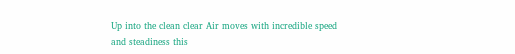Up into the clean clear Air moves with incredible speed
and steadiness this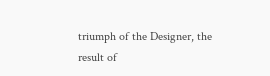triumph of the Designer, the result of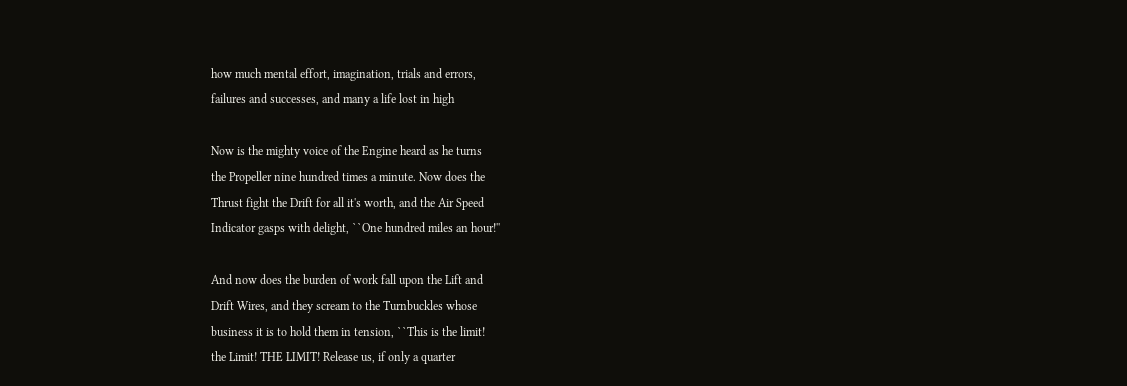how much mental effort, imagination, trials and errors,
failures and successes, and many a life lost in high

Now is the mighty voice of the Engine heard as he turns
the Propeller nine hundred times a minute. Now does the
Thrust fight the Drift for all it's worth, and the Air Speed
Indicator gasps with delight, ``One hundred miles an hour!''

And now does the burden of work fall upon the Lift and
Drift Wires, and they scream to the Turnbuckles whose
business it is to hold them in tension, ``This is the limit!
the Limit! THE LIMIT! Release us, if only a quarter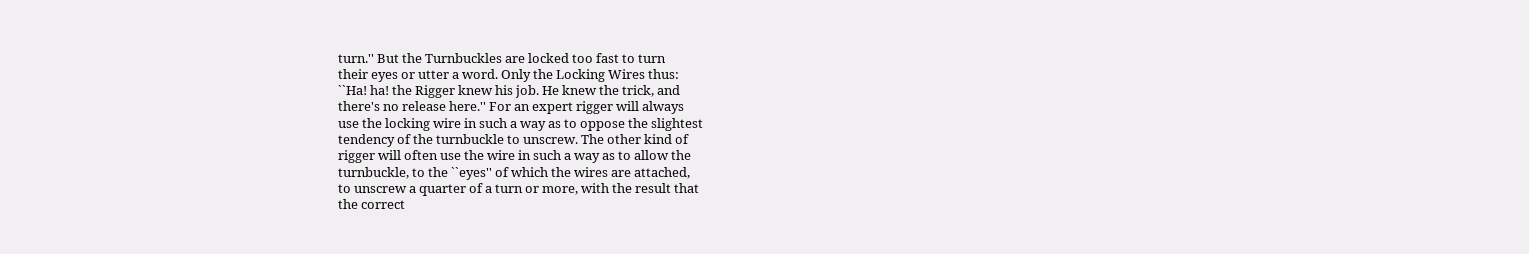turn.'' But the Turnbuckles are locked too fast to turn
their eyes or utter a word. Only the Locking Wires thus:
``Ha! ha! the Rigger knew his job. He knew the trick, and
there's no release here.'' For an expert rigger will always
use the locking wire in such a way as to oppose the slightest
tendency of the turnbuckle to unscrew. The other kind of
rigger will often use the wire in such a way as to allow the
turnbuckle, to the ``eyes'' of which the wires are attached,
to unscrew a quarter of a turn or more, with the result that
the correct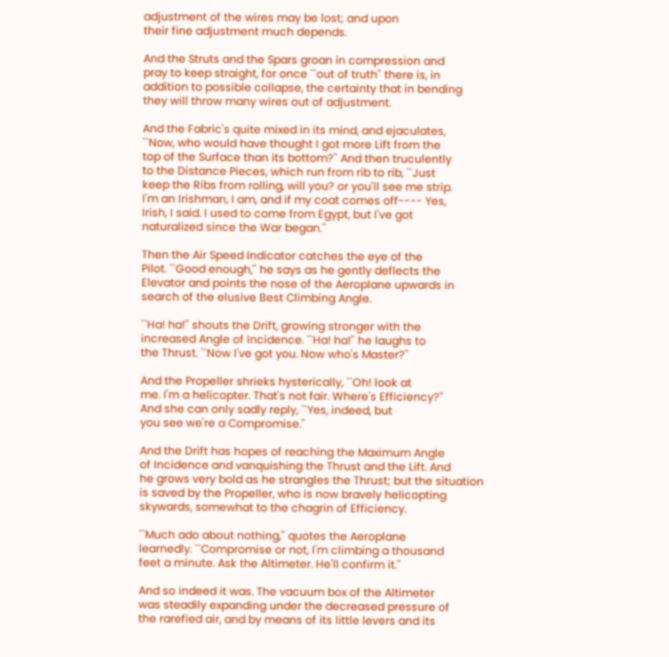adjustment of the wires may be lost; and upon
their fine adjustment much depends.

And the Struts and the Spars groan in compression and
pray to keep straight, for once ``out of truth'' there is, in
addition to possible collapse, the certainty that in bending
they will throw many wires out of adjustment.

And the Fabric's quite mixed in its mind, and ejaculates,
``Now, who would have thought I got more Lift from the
top of the Surface than its bottom?'' And then truculently
to the Distance Pieces, which run from rib to rib, ``Just
keep the Ribs from rolling, will you? or you'll see me strip.
I'm an Irishman, I am, and if my coat comes off---- Yes,
Irish, I said. I used to come from Egypt, but I've got
naturalized since the War began.''

Then the Air Speed Indicator catches the eye of the
Pilot. ``Good enough,'' he says as he gently deflects the
Elevator and points the nose of the Aeroplane upwards in
search of the elusive Best Climbing Angle.

``Ha! ha!'' shouts the Drift, growing stronger with the
increased Angle of Incidence. ``Ha! ha!'' he laughs to
the Thrust. ``Now I've got you. Now who's Master?''

And the Propeller shrieks hysterically, ``Oh! look at
me. I'm a helicopter. That's not fair. Where's Efficiency?''
And she can only sadly reply, ``Yes, indeed, but
you see we're a Compromise.''

And the Drift has hopes of reaching the Maximum Angle
of Incidence and vanquishing the Thrust and the Lift. And
he grows very bold as he strangles the Thrust; but the situation
is saved by the Propeller, who is now bravely helicopting
skywards, somewhat to the chagrin of Efficiency.

``Much ado about nothing,'' quotes the Aeroplane
learnedly. ``Compromise or not, I'm climbing a thousand
feet a minute. Ask the Altimeter. He'll confirm it.''

And so indeed it was. The vacuum box of the Altimeter
was steadily expanding under the decreased pressure of
the rarefied air, and by means of its little levers and its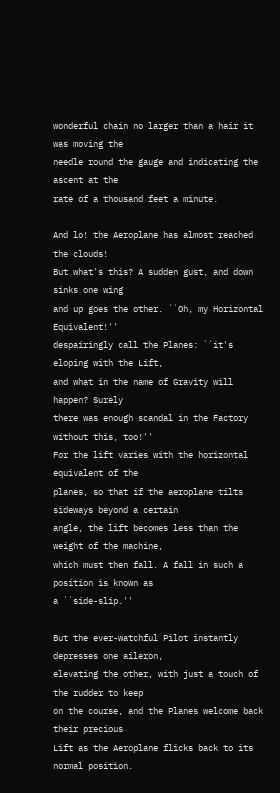wonderful chain no larger than a hair it was moving the
needle round the gauge and indicating the ascent at the
rate of a thousand feet a minute.

And lo! the Aeroplane has almost reached the clouds!
But what's this? A sudden gust, and down sinks one wing
and up goes the other. ``Oh, my Horizontal Equivalent!''
despairingly call the Planes: ``it's eloping with the Lift,
and what in the name of Gravity will happen? Surely
there was enough scandal in the Factory without this, too!''
For the lift varies with the horizontal equivalent of the
planes, so that if the aeroplane tilts sideways beyond a certain
angle, the lift becomes less than the weight of the machine,
which must then fall. A fall in such a position is known as
a ``side-slip.''

But the ever-watchful Pilot instantly depresses one aileron,
elevating the other, with just a touch of the rudder to keep
on the course, and the Planes welcome back their precious
Lift as the Aeroplane flicks back to its normal position.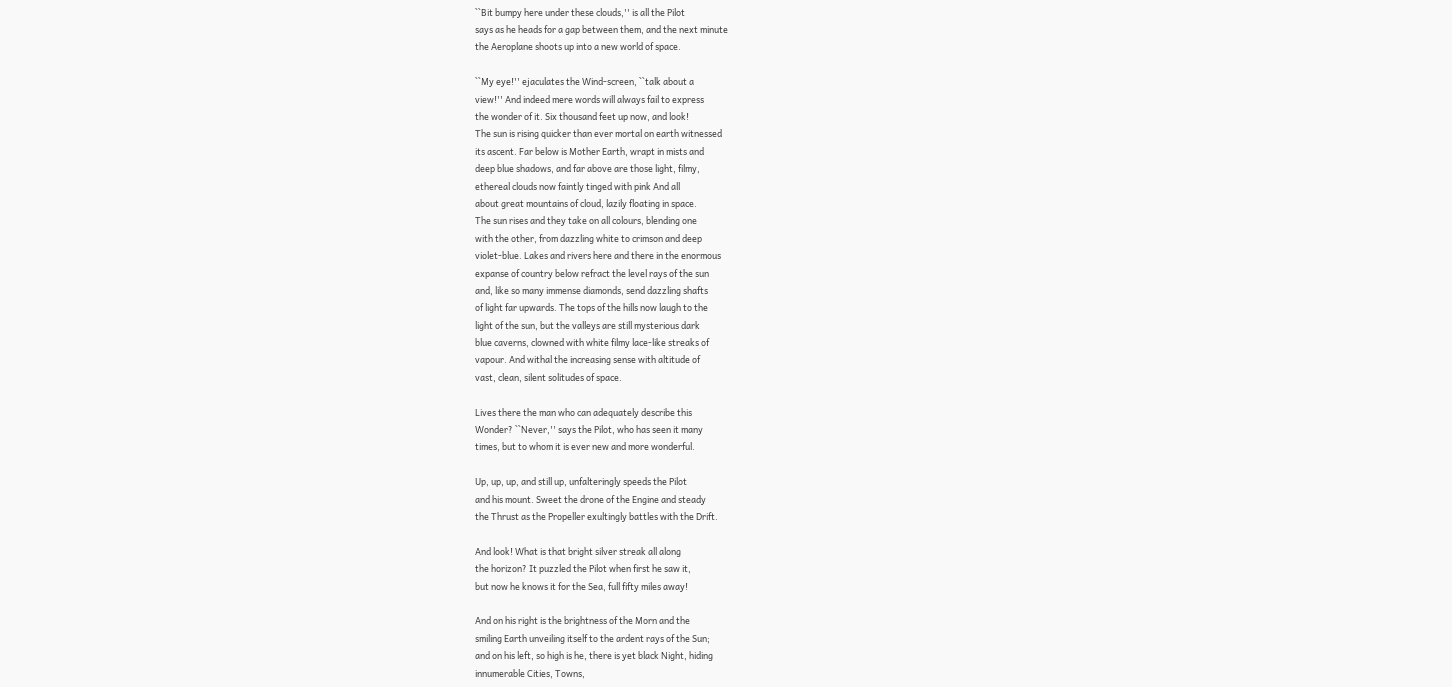``Bit bumpy here under these clouds,'' is all the Pilot
says as he heads for a gap between them, and the next minute
the Aeroplane shoots up into a new world of space.

``My eye!'' ejaculates the Wind-screen, ``talk about a
view!'' And indeed mere words will always fail to express
the wonder of it. Six thousand feet up now, and look!
The sun is rising quicker than ever mortal on earth witnessed
its ascent. Far below is Mother Earth, wrapt in mists and
deep blue shadows, and far above are those light, filmy,
ethereal clouds now faintly tinged with pink And all
about great mountains of cloud, lazily floating in space.
The sun rises and they take on all colours, blending one
with the other, from dazzling white to crimson and deep
violet-blue. Lakes and rivers here and there in the enormous
expanse of country below refract the level rays of the sun
and, like so many immense diamonds, send dazzling shafts
of light far upwards. The tops of the hills now laugh to the
light of the sun, but the valleys are still mysterious dark
blue caverns, clowned with white filmy lace-like streaks of
vapour. And withal the increasing sense with altitude of
vast, clean, silent solitudes of space.

Lives there the man who can adequately describe this
Wonder? ``Never,'' says the Pilot, who has seen it many
times, but to whom it is ever new and more wonderful.

Up, up, up, and still up, unfalteringly speeds the Pilot
and his mount. Sweet the drone of the Engine and steady
the Thrust as the Propeller exultingly battles with the Drift.

And look! What is that bright silver streak all along
the horizon? It puzzled the Pilot when first he saw it,
but now he knows it for the Sea, full fifty miles away!

And on his right is the brightness of the Morn and the
smiling Earth unveiling itself to the ardent rays of the Sun;
and on his left, so high is he, there is yet black Night, hiding
innumerable Cities, Towns,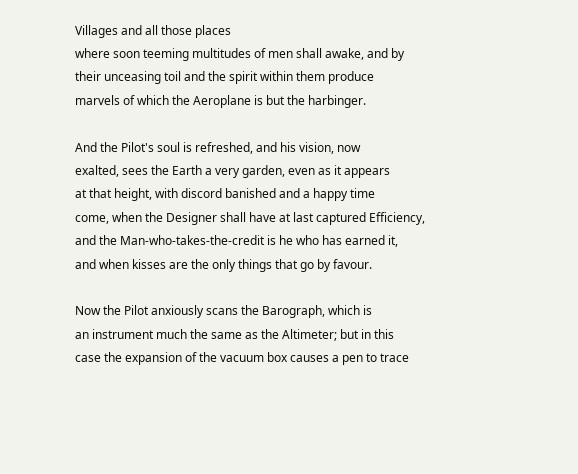Villages and all those places
where soon teeming multitudes of men shall awake, and by
their unceasing toil and the spirit within them produce
marvels of which the Aeroplane is but the harbinger.

And the Pilot's soul is refreshed, and his vision, now
exalted, sees the Earth a very garden, even as it appears
at that height, with discord banished and a happy time
come, when the Designer shall have at last captured Efficiency,
and the Man-who-takes-the-credit is he who has earned it,
and when kisses are the only things that go by favour.

Now the Pilot anxiously scans the Barograph, which is
an instrument much the same as the Altimeter; but in this
case the expansion of the vacuum box causes a pen to trace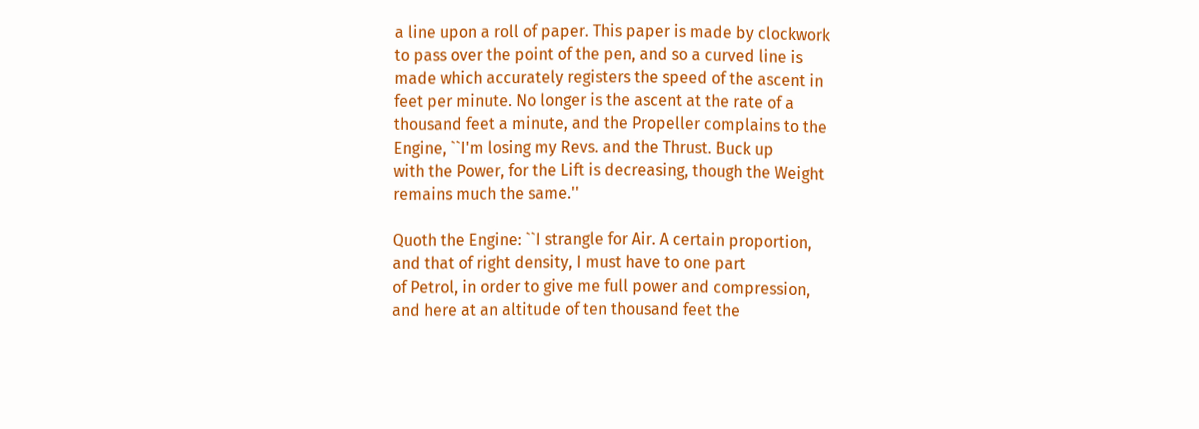a line upon a roll of paper. This paper is made by clockwork
to pass over the point of the pen, and so a curved line is
made which accurately registers the speed of the ascent in
feet per minute. No longer is the ascent at the rate of a
thousand feet a minute, and the Propeller complains to the
Engine, ``I'm losing my Revs. and the Thrust. Buck up
with the Power, for the Lift is decreasing, though the Weight
remains much the same.''

Quoth the Engine: ``I strangle for Air. A certain proportion,
and that of right density, I must have to one part
of Petrol, in order to give me full power and compression,
and here at an altitude of ten thousand feet the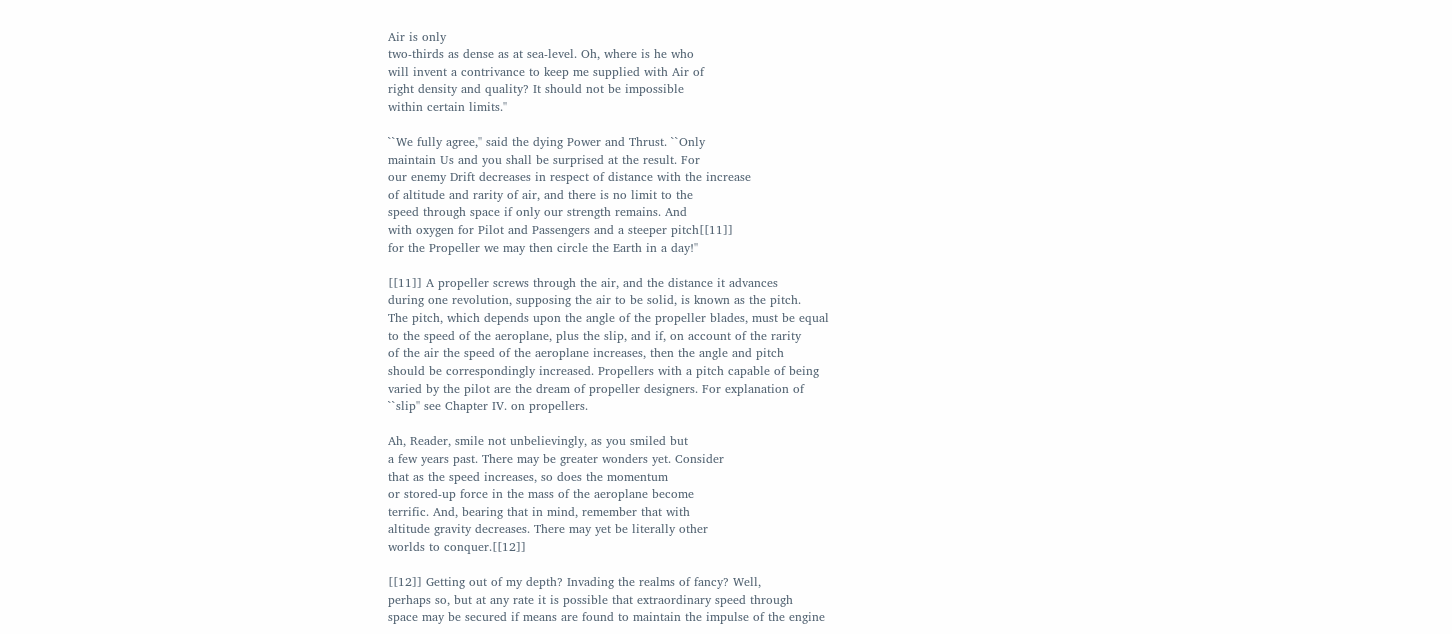Air is only
two-thirds as dense as at sea-level. Oh, where is he who
will invent a contrivance to keep me supplied with Air of
right density and quality? It should not be impossible
within certain limits.''

``We fully agree,'' said the dying Power and Thrust. ``Only
maintain Us and you shall be surprised at the result. For
our enemy Drift decreases in respect of distance with the increase
of altitude and rarity of air, and there is no limit to the
speed through space if only our strength remains. And
with oxygen for Pilot and Passengers and a steeper pitch[[11]]
for the Propeller we may then circle the Earth in a day!''

[[11]] A propeller screws through the air, and the distance it advances
during one revolution, supposing the air to be solid, is known as the pitch.
The pitch, which depends upon the angle of the propeller blades, must be equal
to the speed of the aeroplane, plus the slip, and if, on account of the rarity
of the air the speed of the aeroplane increases, then the angle and pitch
should be correspondingly increased. Propellers with a pitch capable of being
varied by the pilot are the dream of propeller designers. For explanation of
``slip'' see Chapter IV. on propellers.

Ah, Reader, smile not unbelievingly, as you smiled but
a few years past. There may be greater wonders yet. Consider
that as the speed increases, so does the momentum
or stored-up force in the mass of the aeroplane become
terrific. And, bearing that in mind, remember that with
altitude gravity decreases. There may yet be literally other
worlds to conquer.[[12]]

[[12]] Getting out of my depth? Invading the realms of fancy? Well,
perhaps so, but at any rate it is possible that extraordinary speed through
space may be secured if means are found to maintain the impulse of the engine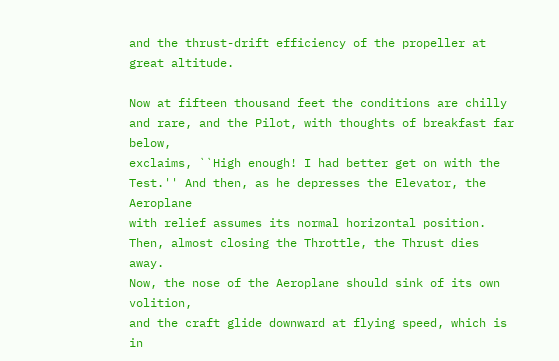and the thrust-drift efficiency of the propeller at great altitude.

Now at fifteen thousand feet the conditions are chilly
and rare, and the Pilot, with thoughts of breakfast far below,
exclaims, ``High enough! I had better get on with the
Test.'' And then, as he depresses the Elevator, the Aeroplane
with relief assumes its normal horizontal position.
Then, almost closing the Throttle, the Thrust dies away.
Now, the nose of the Aeroplane should sink of its own volition,
and the craft glide downward at flying speed, which is in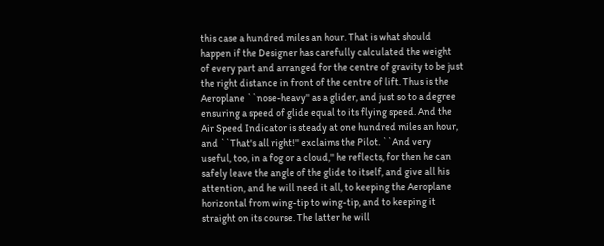this case a hundred miles an hour. That is what should
happen if the Designer has carefully calculated the weight
of every part and arranged for the centre of gravity to be just
the right distance in front of the centre of lift. Thus is the
Aeroplane ``nose-heavy'' as a glider, and just so to a degree
ensuring a speed of glide equal to its flying speed. And the
Air Speed Indicator is steady at one hundred miles an hour,
and ``That's all right!'' exclaims the Pilot. ``And very
useful, too, in a fog or a cloud,'' he reflects, for then he can
safely leave the angle of the glide to itself, and give all his
attention, and he will need it all, to keeping the Aeroplane
horizontal from wing-tip to wing-tip, and to keeping it
straight on its course. The latter he will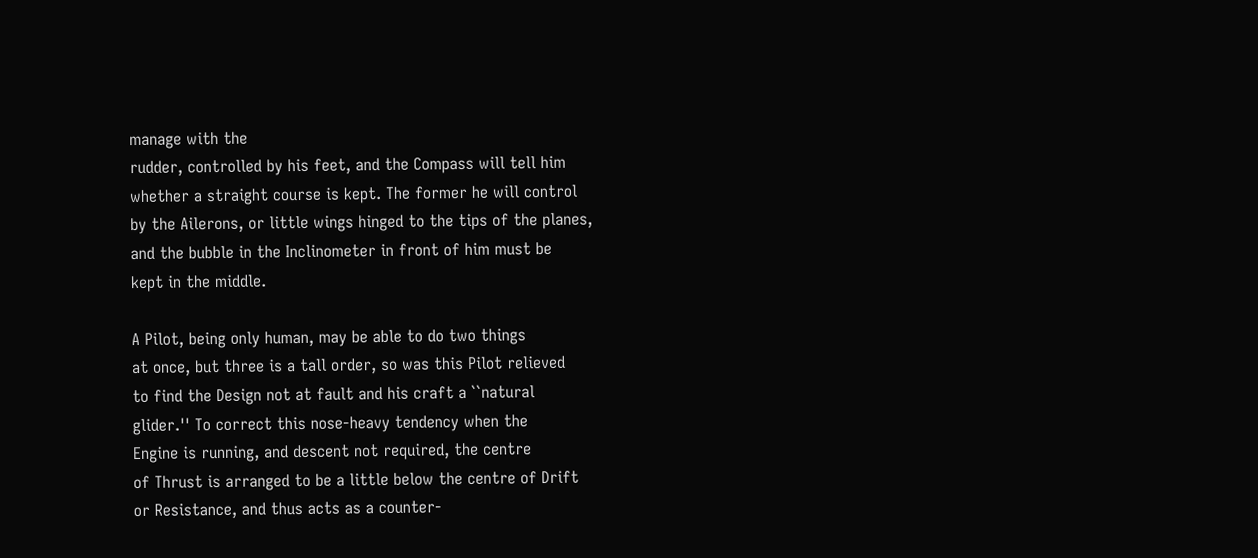manage with the
rudder, controlled by his feet, and the Compass will tell him
whether a straight course is kept. The former he will control
by the Ailerons, or little wings hinged to the tips of the planes,
and the bubble in the Inclinometer in front of him must be
kept in the middle.

A Pilot, being only human, may be able to do two things
at once, but three is a tall order, so was this Pilot relieved
to find the Design not at fault and his craft a ``natural
glider.'' To correct this nose-heavy tendency when the
Engine is running, and descent not required, the centre
of Thrust is arranged to be a little below the centre of Drift
or Resistance, and thus acts as a counter-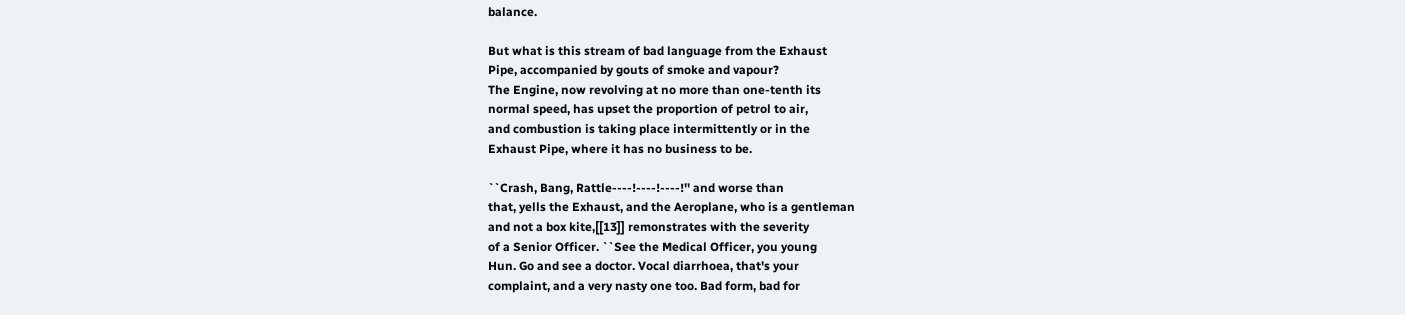balance.

But what is this stream of bad language from the Exhaust
Pipe, accompanied by gouts of smoke and vapour?
The Engine, now revolving at no more than one-tenth its
normal speed, has upset the proportion of petrol to air,
and combustion is taking place intermittently or in the
Exhaust Pipe, where it has no business to be.

``Crash, Bang, Rattle----!----!----!'' and worse than
that, yells the Exhaust, and the Aeroplane, who is a gentleman
and not a box kite,[[13]] remonstrates with the severity
of a Senior Officer. ``See the Medical Officer, you young
Hun. Go and see a doctor. Vocal diarrhoea, that's your
complaint, and a very nasty one too. Bad form, bad for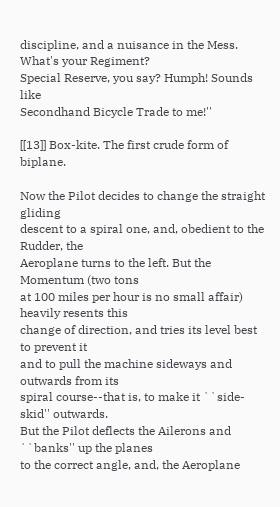discipline, and a nuisance in the Mess. What's your Regiment?
Special Reserve, you say? Humph! Sounds like
Secondhand Bicycle Trade to me!''

[[13]] Box-kite. The first crude form of biplane.

Now the Pilot decides to change the straight gliding
descent to a spiral one, and, obedient to the Rudder, the
Aeroplane turns to the left. But the Momentum (two tons
at 100 miles per hour is no small affair) heavily resents this
change of direction, and tries its level best to prevent it
and to pull the machine sideways and outwards from its
spiral course--that is, to make it ``side-skid'' outwards.
But the Pilot deflects the Ailerons and ``banks'' up the planes
to the correct angle, and, the Aeroplane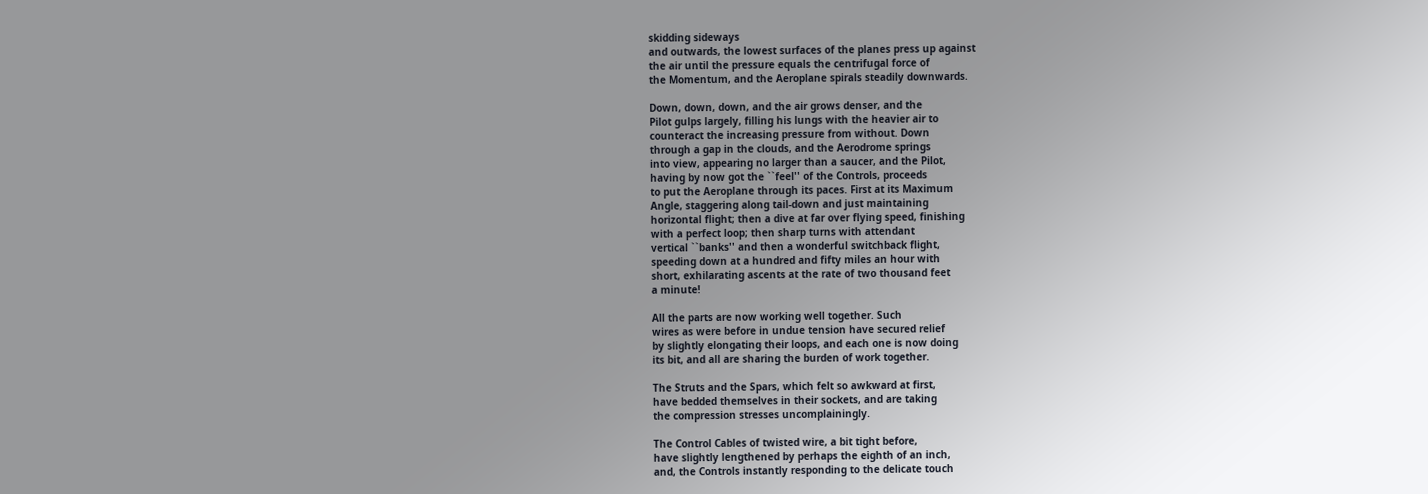skidding sideways
and outwards, the lowest surfaces of the planes press up against
the air until the pressure equals the centrifugal force of
the Momentum, and the Aeroplane spirals steadily downwards.

Down, down, down, and the air grows denser, and the
Pilot gulps largely, filling his lungs with the heavier air to
counteract the increasing pressure from without. Down
through a gap in the clouds, and the Aerodrome springs
into view, appearing no larger than a saucer, and the Pilot,
having by now got the ``feel'' of the Controls, proceeds
to put the Aeroplane through its paces. First at its Maximum
Angle, staggering along tail-down and just maintaining
horizontal flight; then a dive at far over flying speed, finishing
with a perfect loop; then sharp turns with attendant
vertical ``banks'' and then a wonderful switchback flight,
speeding down at a hundred and fifty miles an hour with
short, exhilarating ascents at the rate of two thousand feet
a minute!

All the parts are now working well together. Such
wires as were before in undue tension have secured relief
by slightly elongating their loops, and each one is now doing
its bit, and all are sharing the burden of work together.

The Struts and the Spars, which felt so awkward at first,
have bedded themselves in their sockets, and are taking
the compression stresses uncomplainingly.

The Control Cables of twisted wire, a bit tight before,
have slightly lengthened by perhaps the eighth of an inch,
and, the Controls instantly responding to the delicate touch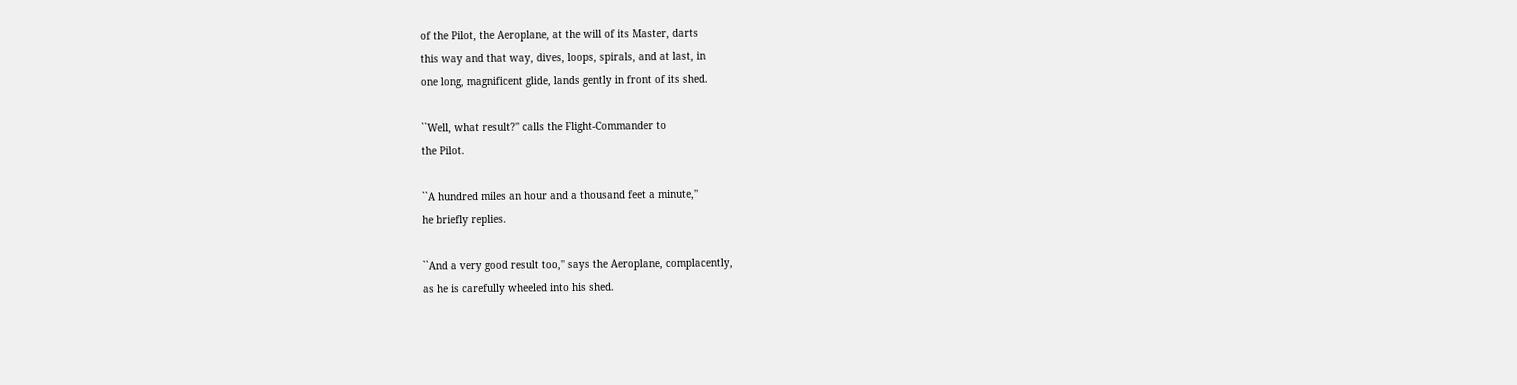of the Pilot, the Aeroplane, at the will of its Master, darts
this way and that way, dives, loops, spirals, and at last, in
one long, magnificent glide, lands gently in front of its shed.

``Well, what result?'' calls the Flight-Commander to
the Pilot.

``A hundred miles an hour and a thousand feet a minute,''
he briefly replies.

``And a very good result too,'' says the Aeroplane, complacently,
as he is carefully wheeled into his shed.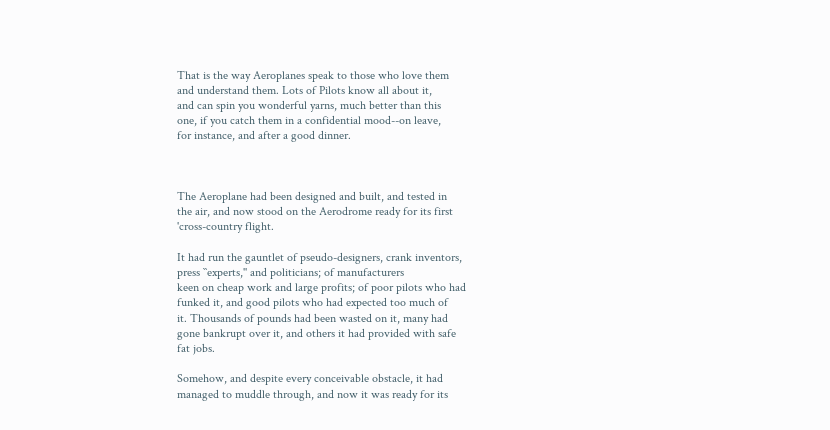That is the way Aeroplanes speak to those who love them
and understand them. Lots of Pilots know all about it,
and can spin you wonderful yarns, much better than this
one, if you catch them in a confidential mood--on leave,
for instance, and after a good dinner.



The Aeroplane had been designed and built, and tested in
the air, and now stood on the Aerodrome ready for its first
'cross-country flight.

It had run the gauntlet of pseudo-designers, crank inventors,
press ``experts,'' and politicians; of manufacturers
keen on cheap work and large profits; of poor pilots who had
funked it, and good pilots who had expected too much of
it. Thousands of pounds had been wasted on it, many had
gone bankrupt over it, and others it had provided with safe
fat jobs.

Somehow, and despite every conceivable obstacle, it had
managed to muddle through, and now it was ready for its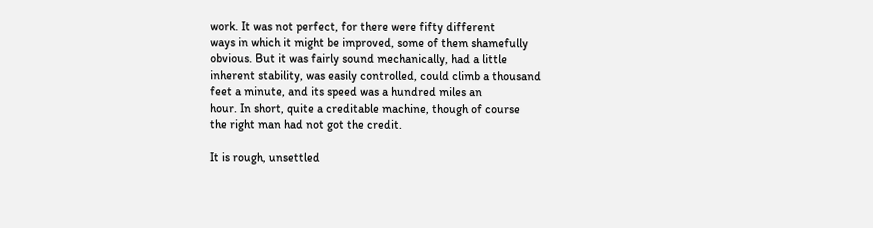work. It was not perfect, for there were fifty different
ways in which it might be improved, some of them shamefully
obvious. But it was fairly sound mechanically, had a little
inherent stability, was easily controlled, could climb a thousand
feet a minute, and its speed was a hundred miles an
hour. In short, quite a creditable machine, though of course
the right man had not got the credit.

It is rough, unsettled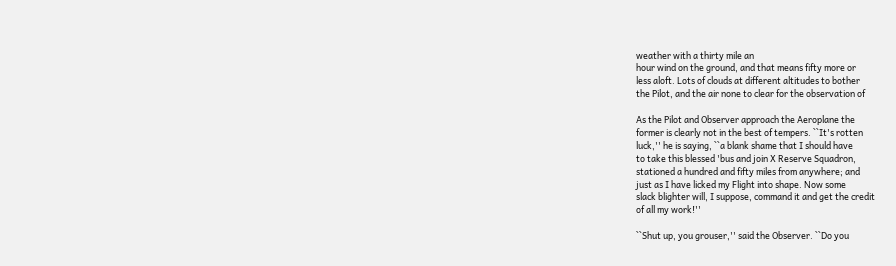weather with a thirty mile an
hour wind on the ground, and that means fifty more or
less aloft. Lots of clouds at different altitudes to bother
the Pilot, and the air none to clear for the observation of

As the Pilot and Observer approach the Aeroplane the
former is clearly not in the best of tempers. ``It's rotten
luck,'' he is saying, ``a blank shame that I should have
to take this blessed 'bus and join X Reserve Squadron,
stationed a hundred and fifty miles from anywhere; and
just as I have licked my Flight into shape. Now some
slack blighter will, I suppose, command it and get the credit
of all my work!''

``Shut up, you grouser,'' said the Observer. ``Do you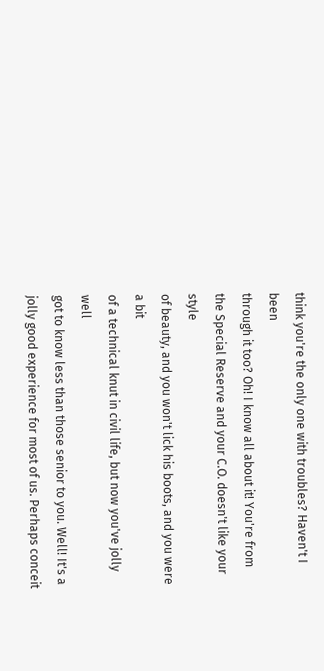think you're the only one with troubles? Haven't I been
through it too? Oh! I know all about it! You're from
the Special Reserve and your C.O. doesn't like your style
of beauty, and you won't lick his boots, and you were a bit
of a technical knut in civil life, but now you've jolly well
got to know less than those senior to you. Well! It's a
jolly good experience for most of us. Perhaps conceit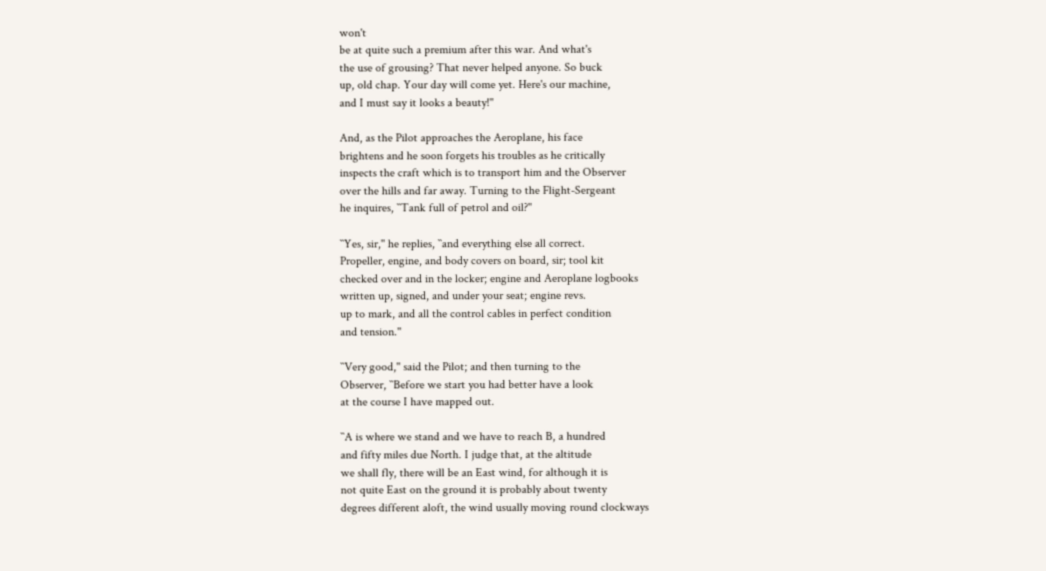won't
be at quite such a premium after this war. And what's
the use of grousing? That never helped anyone. So buck
up, old chap. Your day will come yet. Here's our machine,
and I must say it looks a beauty!''

And, as the Pilot approaches the Aeroplane, his face
brightens and he soon forgets his troubles as he critically
inspects the craft which is to transport him and the Observer
over the hills and far away. Turning to the Flight-Sergeant
he inquires, ``Tank full of petrol and oil?''

``Yes, sir,'' he replies, ``and everything else all correct.
Propeller, engine, and body covers on board, sir; tool kit
checked over and in the locker; engine and Aeroplane logbooks
written up, signed, and under your seat; engine revs.
up to mark, and all the control cables in perfect condition
and tension.''

``Very good,'' said the Pilot; and then turning to the
Observer, ``Before we start you had better have a look
at the course I have mapped out.

``A is where we stand and we have to reach B, a hundred
and fifty miles due North. I judge that, at the altitude
we shall fly, there will be an East wind, for although it is
not quite East on the ground it is probably about twenty
degrees different aloft, the wind usually moving round clockways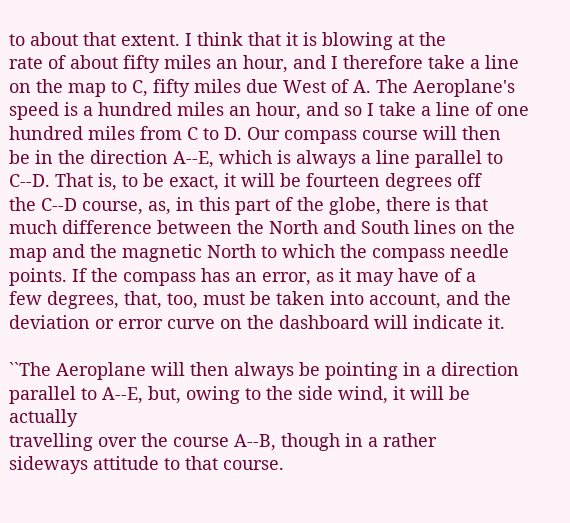to about that extent. I think that it is blowing at the
rate of about fifty miles an hour, and I therefore take a line
on the map to C, fifty miles due West of A. The Aeroplane's
speed is a hundred miles an hour, and so I take a line of one
hundred miles from C to D. Our compass course will then
be in the direction A--E, which is always a line parallel to
C--D. That is, to be exact, it will be fourteen degrees off
the C--D course, as, in this part of the globe, there is that
much difference between the North and South lines on the
map and the magnetic North to which the compass needle
points. If the compass has an error, as it may have of a
few degrees, that, too, must be taken into account, and the
deviation or error curve on the dashboard will indicate it.

``The Aeroplane will then always be pointing in a direction
parallel to A--E, but, owing to the side wind, it will be actually
travelling over the course A--B, though in a rather
sideways attitude to that course.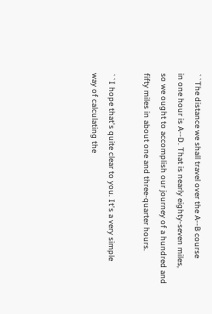``The distance we shall travel over the A--B course
in one hour is A--D. That is nearly eighty-seven miles,
so we ought to accomplish our journey of a hundred and
fifty miles in about one and three-quarter hours.

``I hope that's quite clear to you. It's a very simple
way of calculating the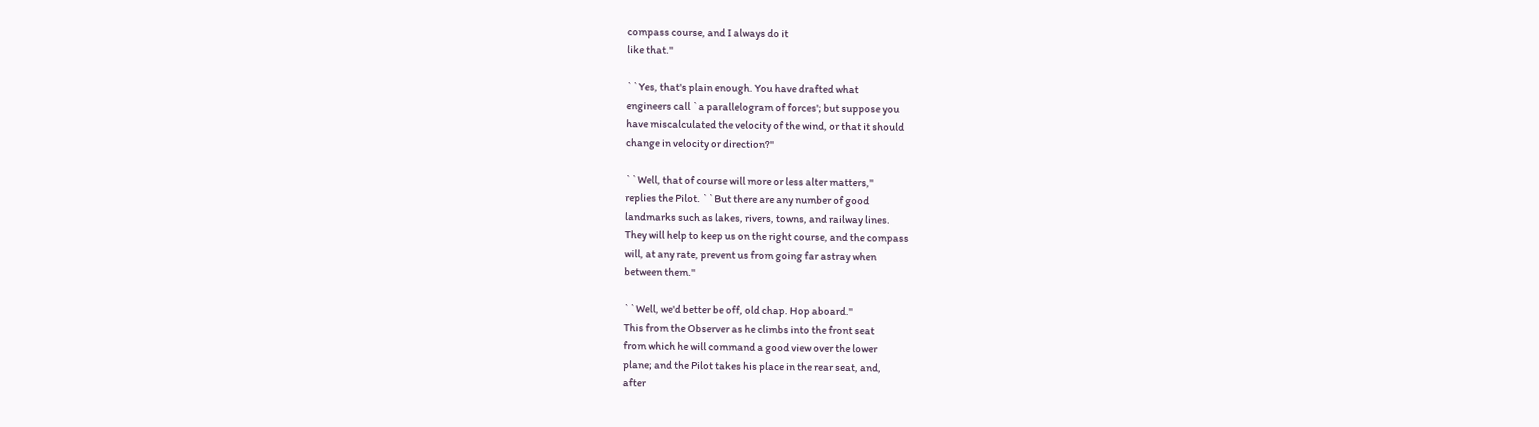compass course, and I always do it
like that.''

``Yes, that's plain enough. You have drafted what
engineers call `a parallelogram of forces'; but suppose you
have miscalculated the velocity of the wind, or that it should
change in velocity or direction?''

``Well, that of course will more or less alter matters,''
replies the Pilot. ``But there are any number of good
landmarks such as lakes, rivers, towns, and railway lines.
They will help to keep us on the right course, and the compass
will, at any rate, prevent us from going far astray when
between them.''

``Well, we'd better be off, old chap. Hop aboard.''
This from the Observer as he climbs into the front seat
from which he will command a good view over the lower
plane; and the Pilot takes his place in the rear seat, and,
after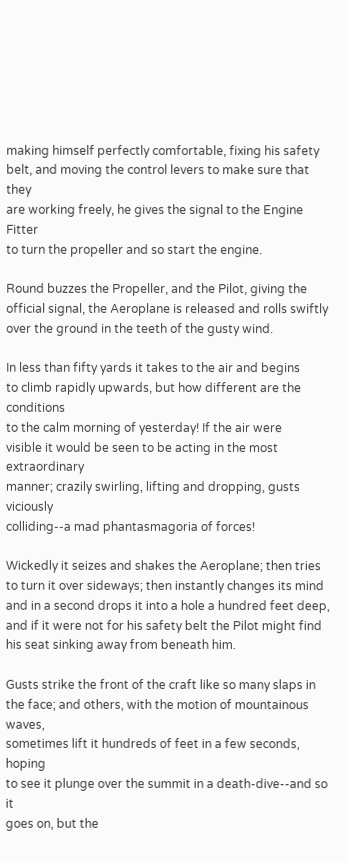making himself perfectly comfortable, fixing his safety
belt, and moving the control levers to make sure that they
are working freely, he gives the signal to the Engine Fitter
to turn the propeller and so start the engine.

Round buzzes the Propeller, and the Pilot, giving the
official signal, the Aeroplane is released and rolls swiftly
over the ground in the teeth of the gusty wind.

In less than fifty yards it takes to the air and begins
to climb rapidly upwards, but how different are the conditions
to the calm morning of yesterday! If the air were
visible it would be seen to be acting in the most extraordinary
manner; crazily swirling, lifting and dropping, gusts viciously
colliding--a mad phantasmagoria of forces!

Wickedly it seizes and shakes the Aeroplane; then tries
to turn it over sideways; then instantly changes its mind
and in a second drops it into a hole a hundred feet deep,
and if it were not for his safety belt the Pilot might find
his seat sinking away from beneath him.

Gusts strike the front of the craft like so many slaps in
the face; and others, with the motion of mountainous waves,
sometimes lift it hundreds of feet in a few seconds, hoping
to see it plunge over the summit in a death-dive--and so it
goes on, but the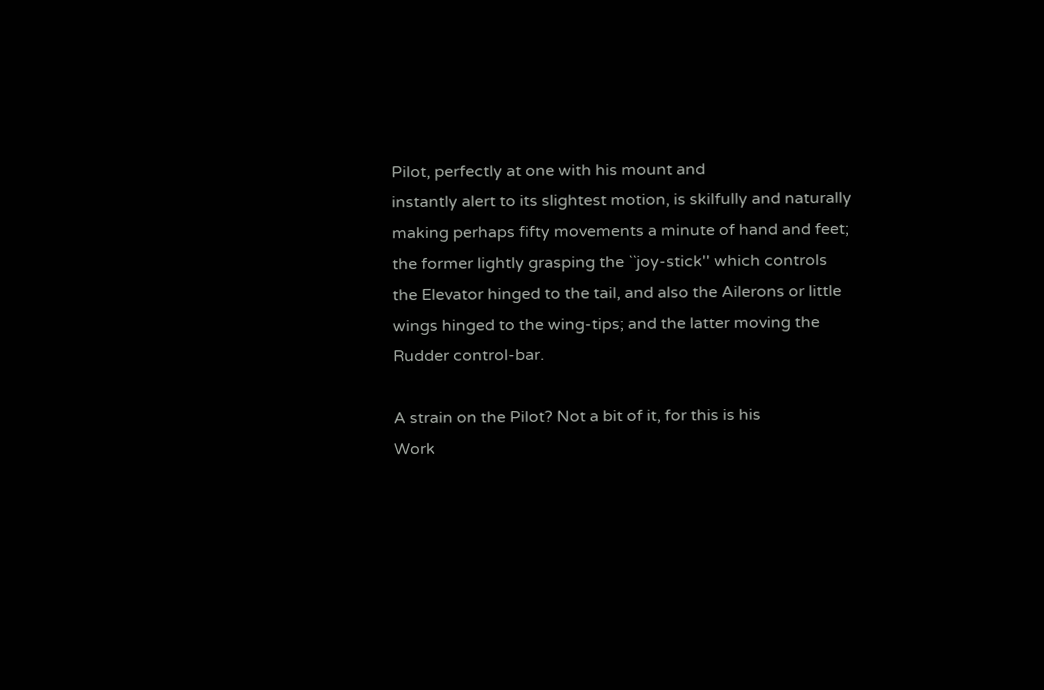Pilot, perfectly at one with his mount and
instantly alert to its slightest motion, is skilfully and naturally
making perhaps fifty movements a minute of hand and feet;
the former lightly grasping the ``joy-stick'' which controls
the Elevator hinged to the tail, and also the Ailerons or little
wings hinged to the wing-tips; and the latter moving the
Rudder control-bar.

A strain on the Pilot? Not a bit of it, for this is his
Work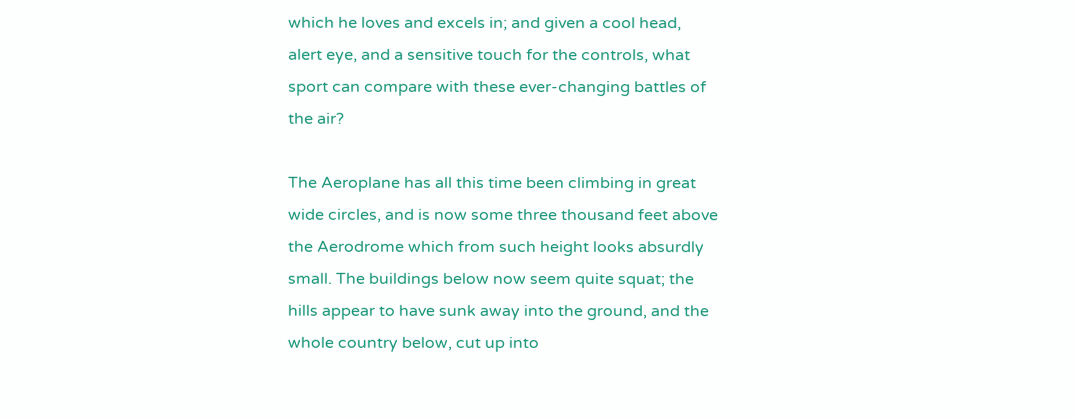which he loves and excels in; and given a cool head,
alert eye, and a sensitive touch for the controls, what
sport can compare with these ever-changing battles of
the air?

The Aeroplane has all this time been climbing in great
wide circles, and is now some three thousand feet above
the Aerodrome which from such height looks absurdly
small. The buildings below now seem quite squat; the
hills appear to have sunk away into the ground, and the
whole country below, cut up into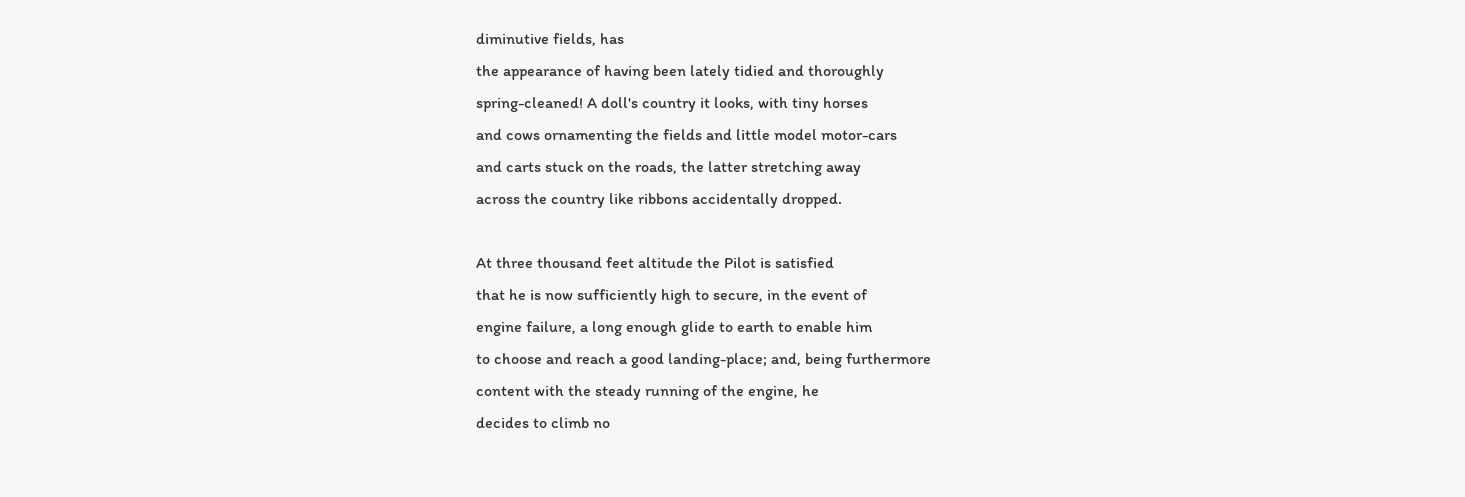diminutive fields, has
the appearance of having been lately tidied and thoroughly
spring-cleaned! A doll's country it looks, with tiny horses
and cows ornamenting the fields and little model motor-cars
and carts stuck on the roads, the latter stretching away
across the country like ribbons accidentally dropped.

At three thousand feet altitude the Pilot is satisfied
that he is now sufficiently high to secure, in the event of
engine failure, a long enough glide to earth to enable him
to choose and reach a good landing-place; and, being furthermore
content with the steady running of the engine, he
decides to climb no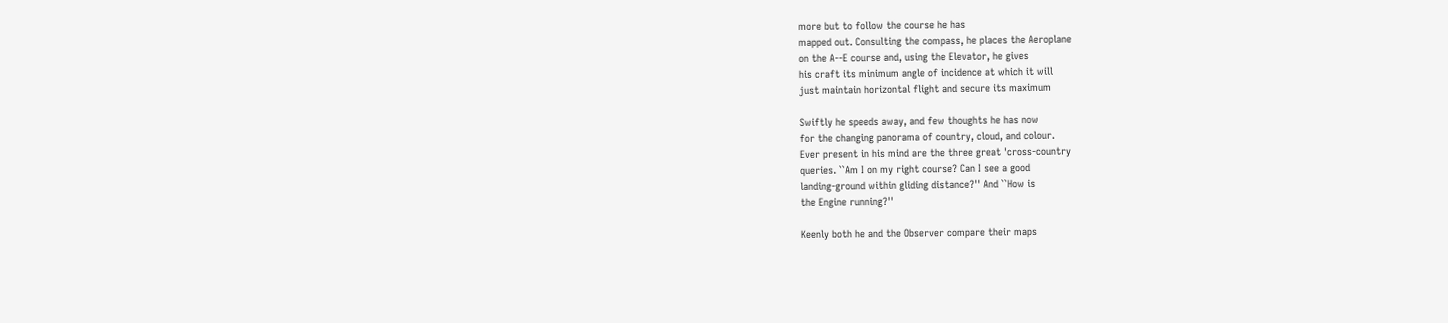more but to follow the course he has
mapped out. Consulting the compass, he places the Aeroplane
on the A--E course and, using the Elevator, he gives
his craft its minimum angle of incidence at which it will
just maintain horizontal flight and secure its maximum

Swiftly he speeds away, and few thoughts he has now
for the changing panorama of country, cloud, and colour.
Ever present in his mind are the three great 'cross-country
queries. ``Am I on my right course? Can I see a good
landing-ground within gliding distance?'' And ``How is
the Engine running?''

Keenly both he and the Observer compare their maps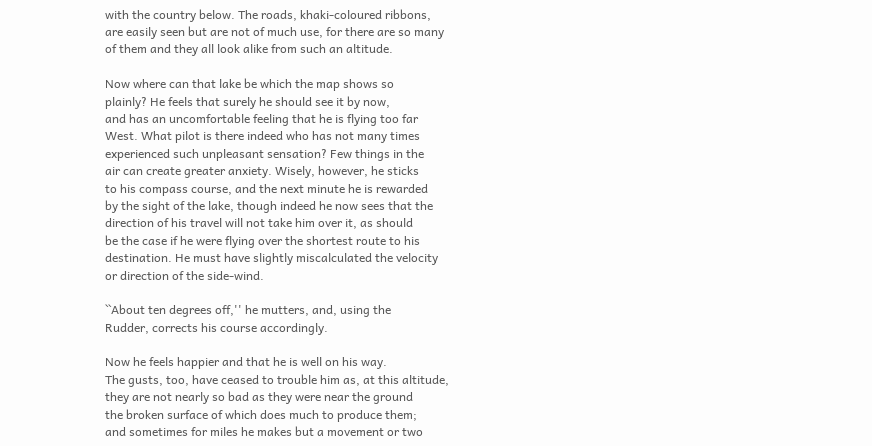with the country below. The roads, khaki-coloured ribbons,
are easily seen but are not of much use, for there are so many
of them and they all look alike from such an altitude.

Now where can that lake be which the map shows so
plainly? He feels that surely he should see it by now,
and has an uncomfortable feeling that he is flying too far
West. What pilot is there indeed who has not many times
experienced such unpleasant sensation? Few things in the
air can create greater anxiety. Wisely, however, he sticks
to his compass course, and the next minute he is rewarded
by the sight of the lake, though indeed he now sees that the
direction of his travel will not take him over it, as should
be the case if he were flying over the shortest route to his
destination. He must have slightly miscalculated the velocity
or direction of the side-wind.

``About ten degrees off,'' he mutters, and, using the
Rudder, corrects his course accordingly.

Now he feels happier and that he is well on his way.
The gusts, too, have ceased to trouble him as, at this altitude,
they are not nearly so bad as they were near the ground
the broken surface of which does much to produce them;
and sometimes for miles he makes but a movement or two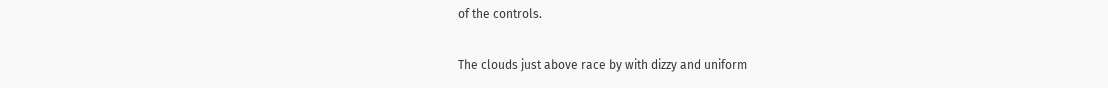of the controls.

The clouds just above race by with dizzy and uniform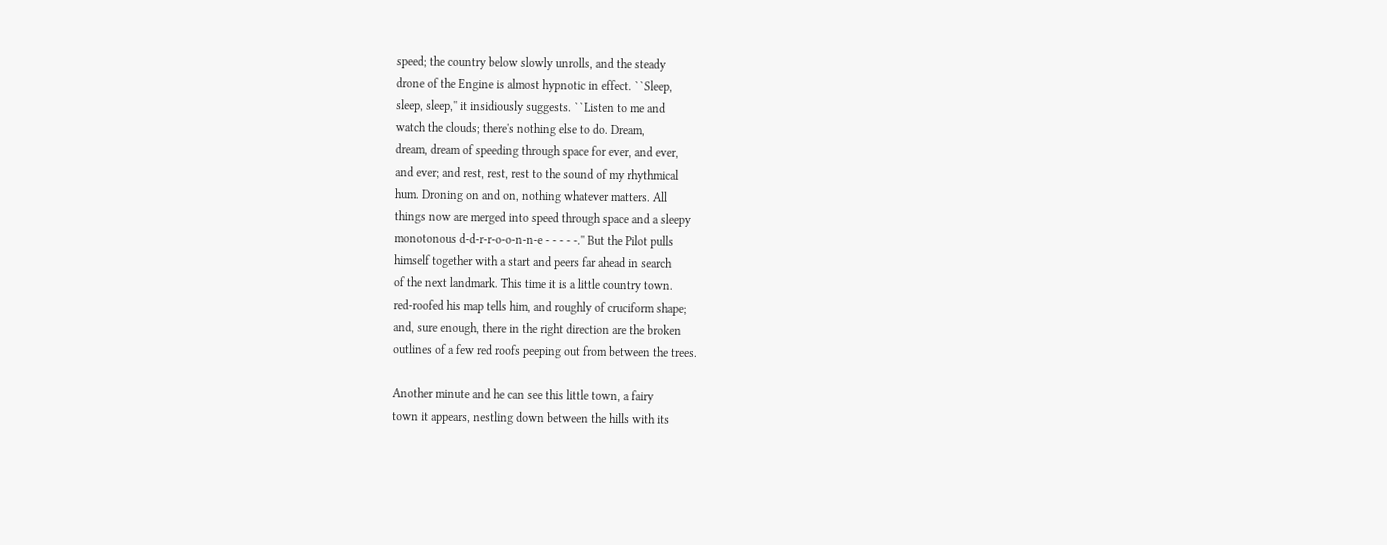speed; the country below slowly unrolls, and the steady
drone of the Engine is almost hypnotic in effect. ``Sleep,
sleep, sleep,'' it insidiously suggests. ``Listen to me and
watch the clouds; there's nothing else to do. Dream,
dream, dream of speeding through space for ever, and ever,
and ever; and rest, rest, rest to the sound of my rhythmical
hum. Droning on and on, nothing whatever matters. All
things now are merged into speed through space and a sleepy
monotonous d-d-r-r-o-o-n-n-e - - - - -.'' But the Pilot pulls
himself together with a start and peers far ahead in search
of the next landmark. This time it is a little country town.
red-roofed his map tells him, and roughly of cruciform shape;
and, sure enough, there in the right direction are the broken
outlines of a few red roofs peeping out from between the trees.

Another minute and he can see this little town, a fairy
town it appears, nestling down between the hills with its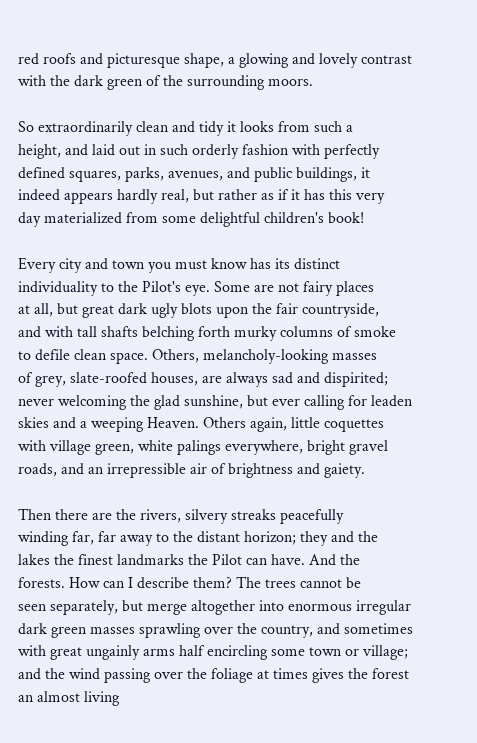red roofs and picturesque shape, a glowing and lovely contrast
with the dark green of the surrounding moors.

So extraordinarily clean and tidy it looks from such a
height, and laid out in such orderly fashion with perfectly
defined squares, parks, avenues, and public buildings, it
indeed appears hardly real, but rather as if it has this very
day materialized from some delightful children's book!

Every city and town you must know has its distinct
individuality to the Pilot's eye. Some are not fairy places
at all, but great dark ugly blots upon the fair countryside,
and with tall shafts belching forth murky columns of smoke
to defile clean space. Others, melancholy-looking masses
of grey, slate-roofed houses, are always sad and dispirited;
never welcoming the glad sunshine, but ever calling for leaden
skies and a weeping Heaven. Others again, little coquettes
with village green, white palings everywhere, bright gravel
roads, and an irrepressible air of brightness and gaiety.

Then there are the rivers, silvery streaks peacefully
winding far, far away to the distant horizon; they and the
lakes the finest landmarks the Pilot can have. And the
forests. How can I describe them? The trees cannot be
seen separately, but merge altogether into enormous irregular
dark green masses sprawling over the country, and sometimes
with great ungainly arms half encircling some town or village;
and the wind passing over the foliage at times gives the forest
an almost living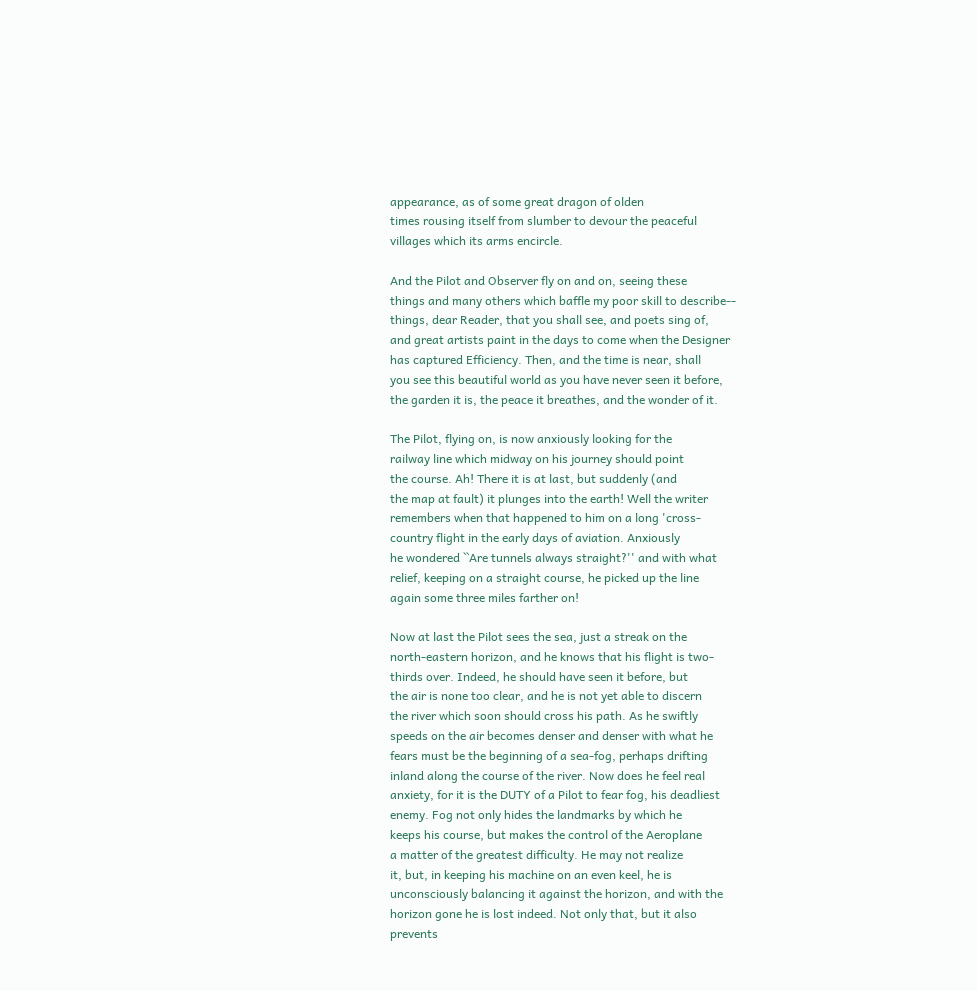appearance, as of some great dragon of olden
times rousing itself from slumber to devour the peaceful
villages which its arms encircle.

And the Pilot and Observer fly on and on, seeing these
things and many others which baffle my poor skill to describe--
things, dear Reader, that you shall see, and poets sing of,
and great artists paint in the days to come when the Designer
has captured Efficiency. Then, and the time is near, shall
you see this beautiful world as you have never seen it before,
the garden it is, the peace it breathes, and the wonder of it.

The Pilot, flying on, is now anxiously looking for the
railway line which midway on his journey should point
the course. Ah! There it is at last, but suddenly (and
the map at fault) it plunges into the earth! Well the writer
remembers when that happened to him on a long 'cross-
country flight in the early days of aviation. Anxiously
he wondered ``Are tunnels always straight?'' and with what
relief, keeping on a straight course, he picked up the line
again some three miles farther on!

Now at last the Pilot sees the sea, just a streak on the
north-eastern horizon, and he knows that his flight is two-
thirds over. Indeed, he should have seen it before, but
the air is none too clear, and he is not yet able to discern
the river which soon should cross his path. As he swiftly
speeds on the air becomes denser and denser with what he
fears must be the beginning of a sea-fog, perhaps drifting
inland along the course of the river. Now does he feel real
anxiety, for it is the DUTY of a Pilot to fear fog, his deadliest
enemy. Fog not only hides the landmarks by which he
keeps his course, but makes the control of the Aeroplane
a matter of the greatest difficulty. He may not realize
it, but, in keeping his machine on an even keel, he is
unconsciously balancing it against the horizon, and with the
horizon gone he is lost indeed. Not only that, but it also
prevents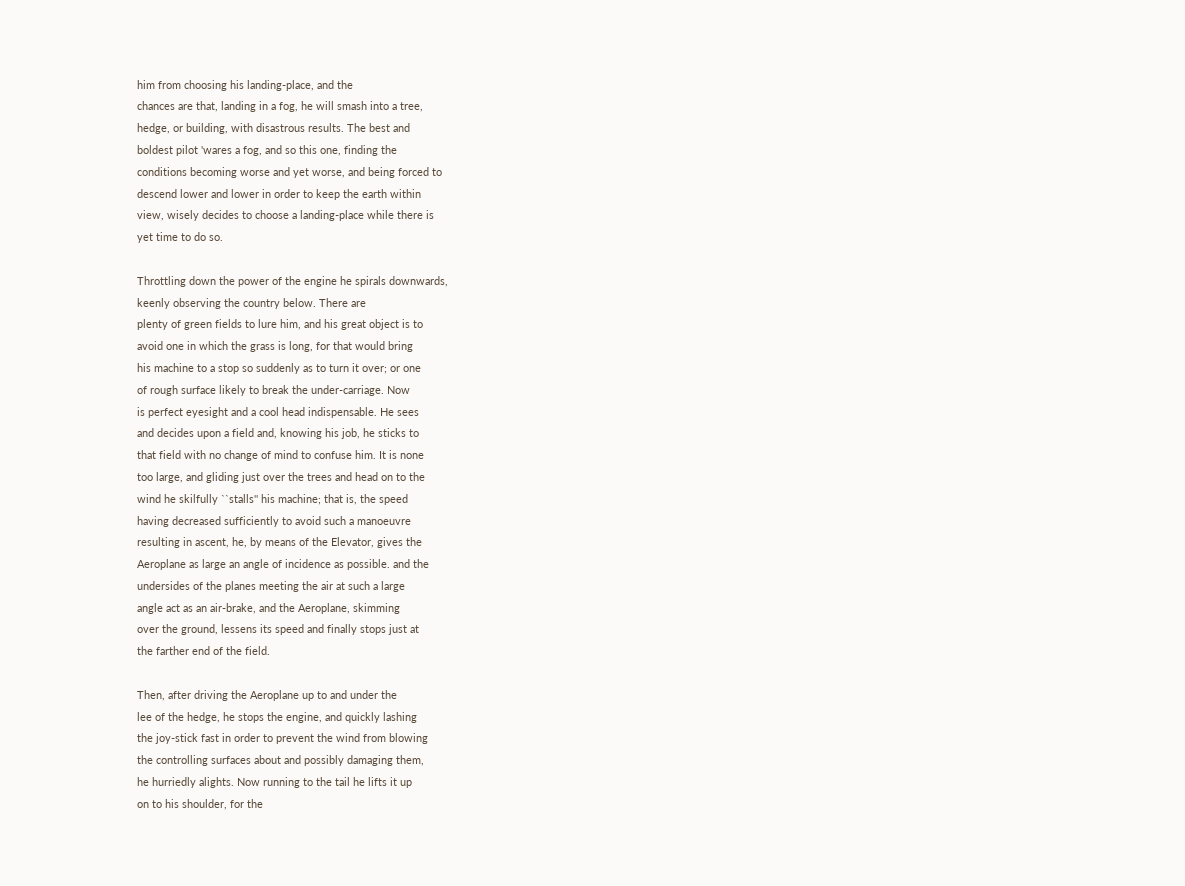him from choosing his landing-place, and the
chances are that, landing in a fog, he will smash into a tree,
hedge, or building, with disastrous results. The best and
boldest pilot 'wares a fog, and so this one, finding the
conditions becoming worse and yet worse, and being forced to
descend lower and lower in order to keep the earth within
view, wisely decides to choose a landing-place while there is
yet time to do so.

Throttling down the power of the engine he spirals downwards,
keenly observing the country below. There are
plenty of green fields to lure him, and his great object is to
avoid one in which the grass is long, for that would bring
his machine to a stop so suddenly as to turn it over; or one
of rough surface likely to break the under-carriage. Now
is perfect eyesight and a cool head indispensable. He sees
and decides upon a field and, knowing his job, he sticks to
that field with no change of mind to confuse him. It is none
too large, and gliding just over the trees and head on to the
wind he skilfully ``stalls'' his machine; that is, the speed
having decreased sufficiently to avoid such a manoeuvre
resulting in ascent, he, by means of the Elevator, gives the
Aeroplane as large an angle of incidence as possible. and the
undersides of the planes meeting the air at such a large
angle act as an air-brake, and the Aeroplane, skimming
over the ground, lessens its speed and finally stops just at
the farther end of the field.

Then, after driving the Aeroplane up to and under the
lee of the hedge, he stops the engine, and quickly lashing
the joy-stick fast in order to prevent the wind from blowing
the controlling surfaces about and possibly damaging them,
he hurriedly alights. Now running to the tail he lifts it up
on to his shoulder, for the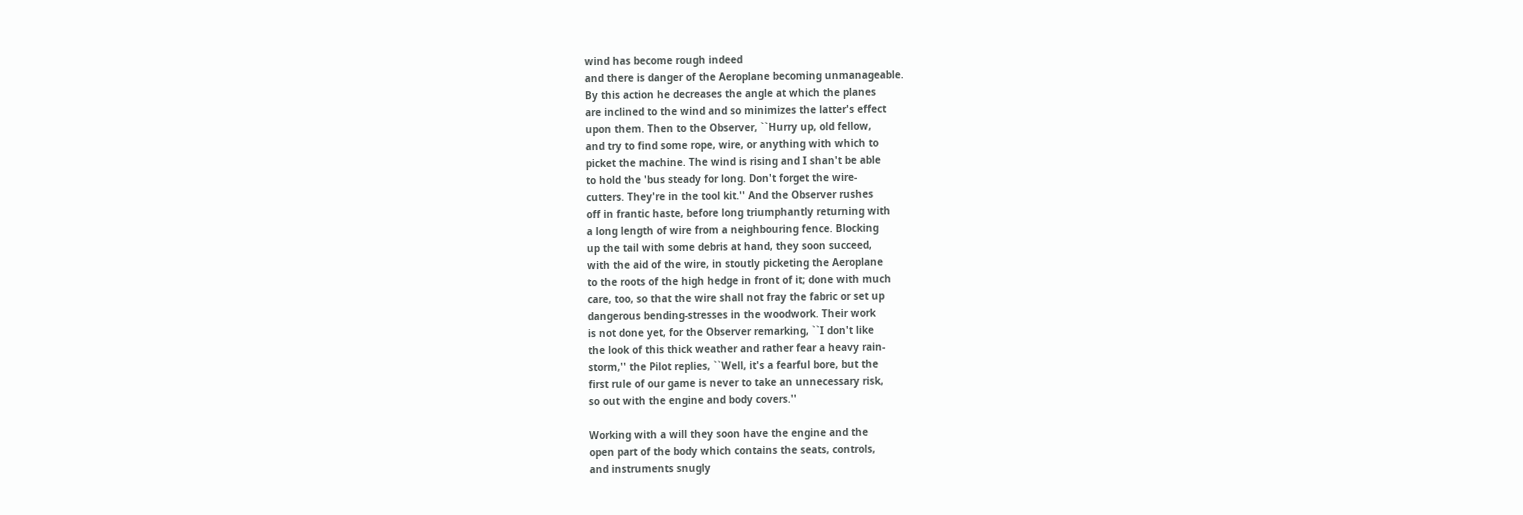wind has become rough indeed
and there is danger of the Aeroplane becoming unmanageable.
By this action he decreases the angle at which the planes
are inclined to the wind and so minimizes the latter's effect
upon them. Then to the Observer, ``Hurry up, old fellow,
and try to find some rope, wire, or anything with which to
picket the machine. The wind is rising and I shan't be able
to hold the 'bus steady for long. Don't forget the wire-
cutters. They're in the tool kit.'' And the Observer rushes
off in frantic haste, before long triumphantly returning with
a long length of wire from a neighbouring fence. Blocking
up the tail with some debris at hand, they soon succeed,
with the aid of the wire, in stoutly picketing the Aeroplane
to the roots of the high hedge in front of it; done with much
care, too, so that the wire shall not fray the fabric or set up
dangerous bending-stresses in the woodwork. Their work
is not done yet, for the Observer remarking, ``I don't like
the look of this thick weather and rather fear a heavy rain-
storm,'' the Pilot replies, ``Well, it's a fearful bore, but the
first rule of our game is never to take an unnecessary risk,
so out with the engine and body covers.''

Working with a will they soon have the engine and the
open part of the body which contains the seats, controls,
and instruments snugly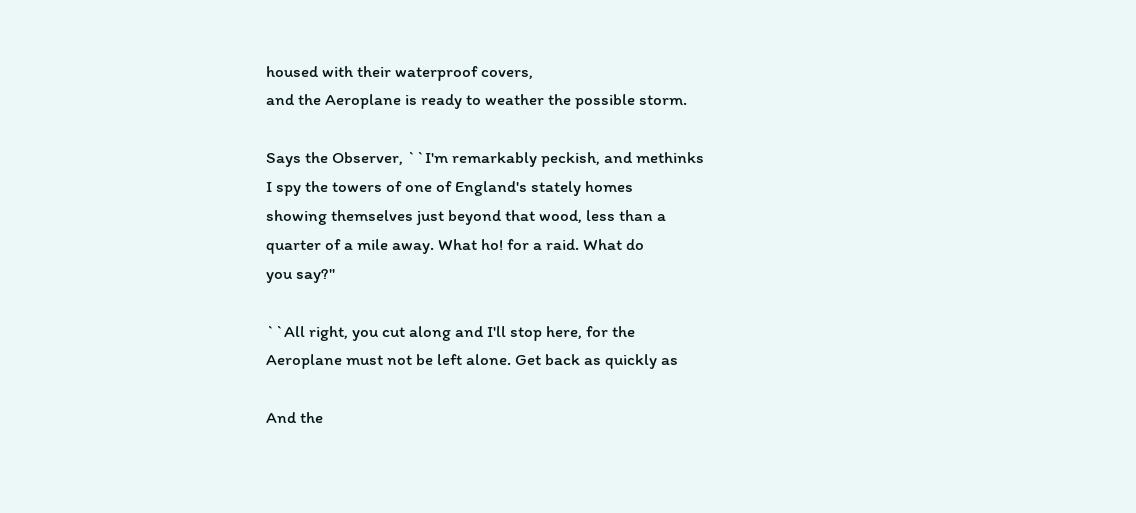housed with their waterproof covers,
and the Aeroplane is ready to weather the possible storm.

Says the Observer, ``I'm remarkably peckish, and methinks
I spy the towers of one of England's stately homes
showing themselves just beyond that wood, less than a
quarter of a mile away. What ho! for a raid. What do
you say?''

``All right, you cut along and I'll stop here, for the
Aeroplane must not be left alone. Get back as quickly as

And the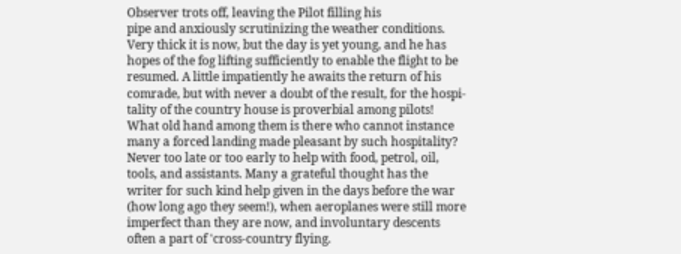Observer trots off, leaving the Pilot filling his
pipe and anxiously scrutinizing the weather conditions.
Very thick it is now, but the day is yet young, and he has
hopes of the fog lifting sufficiently to enable the flight to be
resumed. A little impatiently he awaits the return of his
comrade, but with never a doubt of the result, for the hospi-
tality of the country house is proverbial among pilots!
What old hand among them is there who cannot instance
many a forced landing made pleasant by such hospitality?
Never too late or too early to help with food, petrol, oil,
tools, and assistants. Many a grateful thought has the
writer for such kind help given in the days before the war
(how long ago they seem!), when aeroplanes were still more
imperfect than they are now, and involuntary descents
often a part of 'cross-country flying.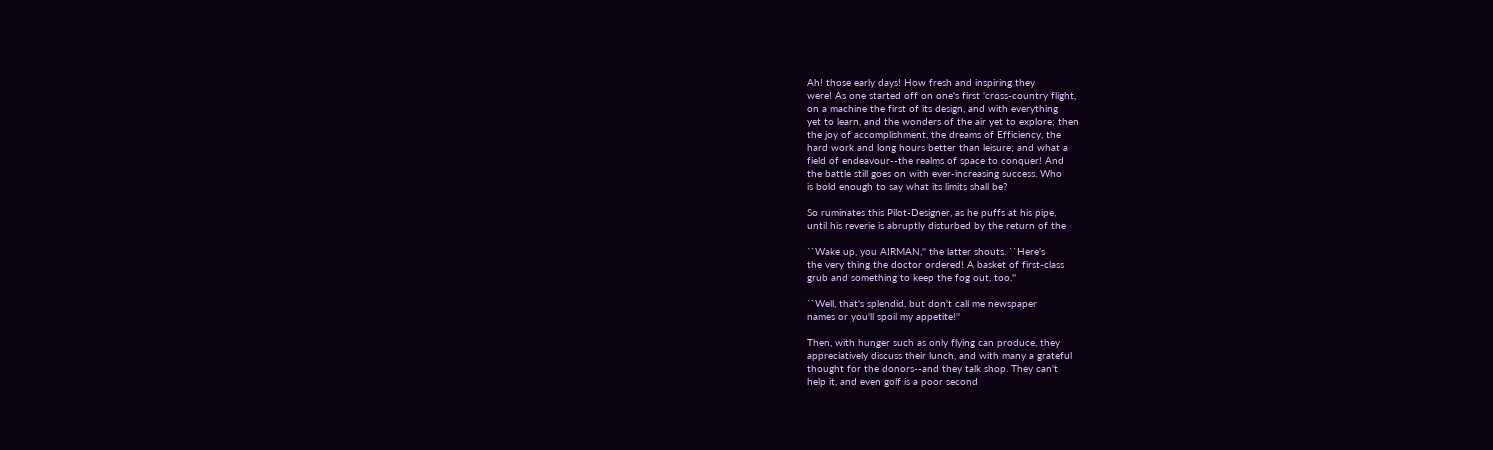Ah! those early days! How fresh and inspiring they
were! As one started off on one's first 'cross-country flight,
on a machine the first of its design, and with everything
yet to learn, and the wonders of the air yet to explore; then
the joy of accomplishment, the dreams of Efficiency, the
hard work and long hours better than leisure; and what a
field of endeavour--the realms of space to conquer! And
the battle still goes on with ever-increasing success. Who
is bold enough to say what its limits shall be?

So ruminates this Pilot-Designer, as he puffs at his pipe,
until his reverie is abruptly disturbed by the return of the

``Wake up, you AIRMAN,'' the latter shouts. ``Here's
the very thing the doctor ordered! A basket of first-class
grub and something to keep the fog out, too.''

``Well, that's splendid, but don't call me newspaper
names or you'll spoil my appetite!''

Then, with hunger such as only flying can produce, they
appreciatively discuss their lunch, and with many a grateful
thought for the donors--and they talk shop. They can't
help it, and even golf is a poor second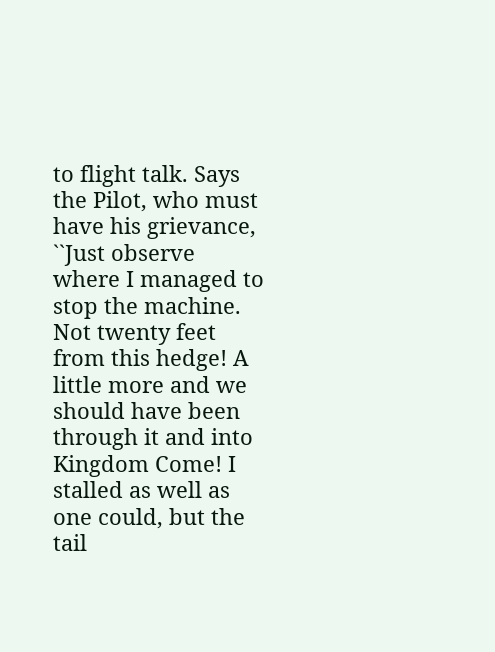to flight talk. Says
the Pilot, who must have his grievance, ``Just observe
where I managed to stop the machine. Not twenty feet
from this hedge! A little more and we should have been
through it and into Kingdom Come! I stalled as well as
one could, but the tail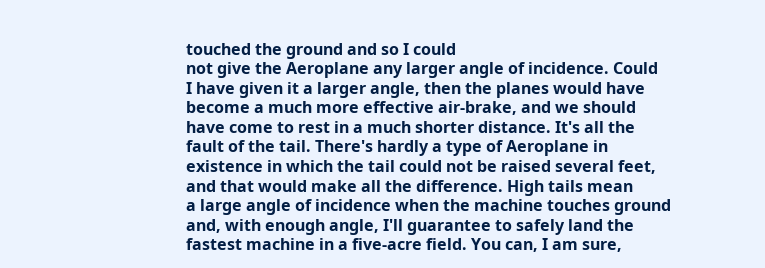touched the ground and so I could
not give the Aeroplane any larger angle of incidence. Could
I have given it a larger angle, then the planes would have
become a much more effective air-brake, and we should
have come to rest in a much shorter distance. It's all the
fault of the tail. There's hardly a type of Aeroplane in
existence in which the tail could not be raised several feet,
and that would make all the difference. High tails mean
a large angle of incidence when the machine touches ground
and, with enough angle, I'll guarantee to safely land the
fastest machine in a five-acre field. You can, I am sure,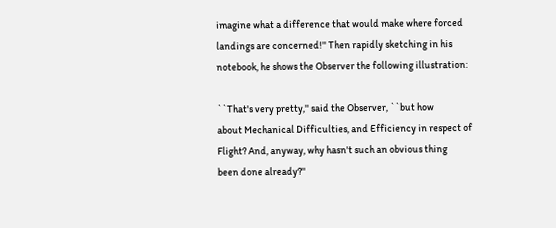imagine what a difference that would make where forced
landings are concerned!'' Then rapidly sketching in his
notebook, he shows the Observer the following illustration:

``That's very pretty,'' said the Observer, ``but how
about Mechanical Difficulties, and Efficiency in respect of
Flight? And, anyway, why hasn't such an obvious thing
been done already?''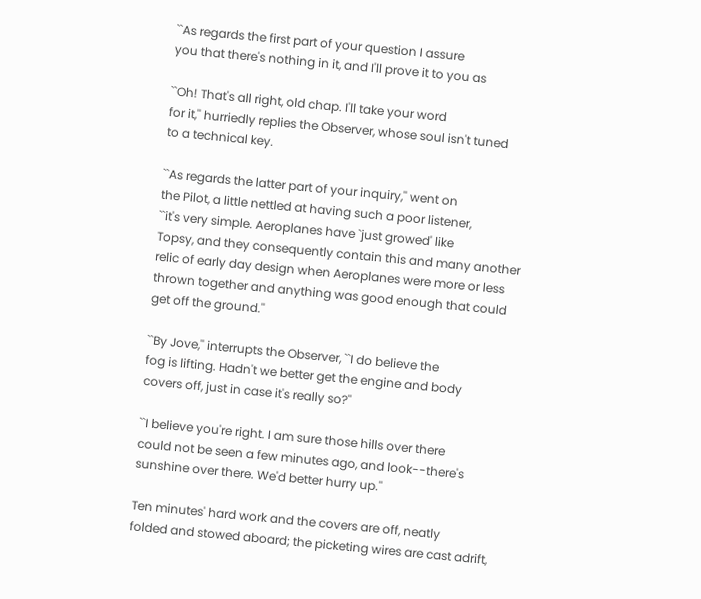``As regards the first part of your question I assure
you that there's nothing in it, and I'll prove it to you as

``Oh! That's all right, old chap. I'll take your word
for it,'' hurriedly replies the Observer, whose soul isn't tuned
to a technical key.

``As regards the latter part of your inquiry,'' went on
the Pilot, a little nettled at having such a poor listener,
``it's very simple. Aeroplanes have `just growed' like
Topsy, and they consequently contain this and many another
relic of early day design when Aeroplanes were more or less
thrown together and anything was good enough that could
get off the ground.''

``By Jove,'' interrupts the Observer, ``I do believe the
fog is lifting. Hadn't we better get the engine and body
covers off, just in case it's really so?''

``I believe you're right. I am sure those hills over there
could not be seen a few minutes ago, and look--there's
sunshine over there. We'd better hurry up.''

Ten minutes' hard work and the covers are off, neatly
folded and stowed aboard; the picketing wires are cast adrift,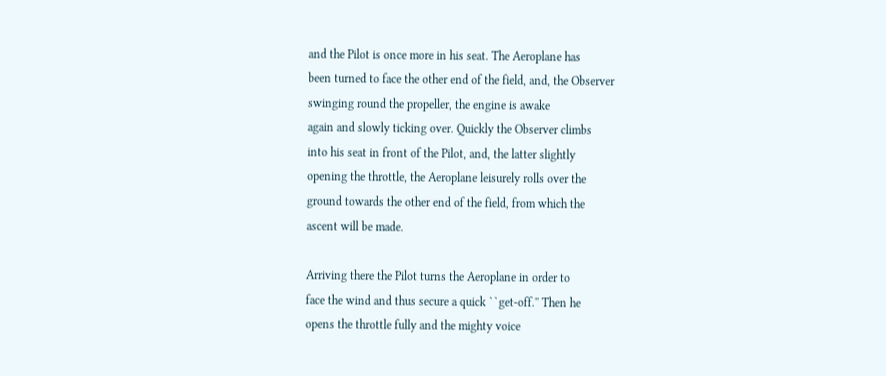and the Pilot is once more in his seat. The Aeroplane has
been turned to face the other end of the field, and, the Observer
swinging round the propeller, the engine is awake
again and slowly ticking over. Quickly the Observer climbs
into his seat in front of the Pilot, and, the latter slightly
opening the throttle, the Aeroplane leisurely rolls over the
ground towards the other end of the field, from which the
ascent will be made.

Arriving there the Pilot turns the Aeroplane in order to
face the wind and thus secure a quick ``get-off.'' Then he
opens the throttle fully and the mighty voice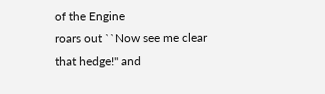of the Engine
roars out ``Now see me clear that hedge!'' and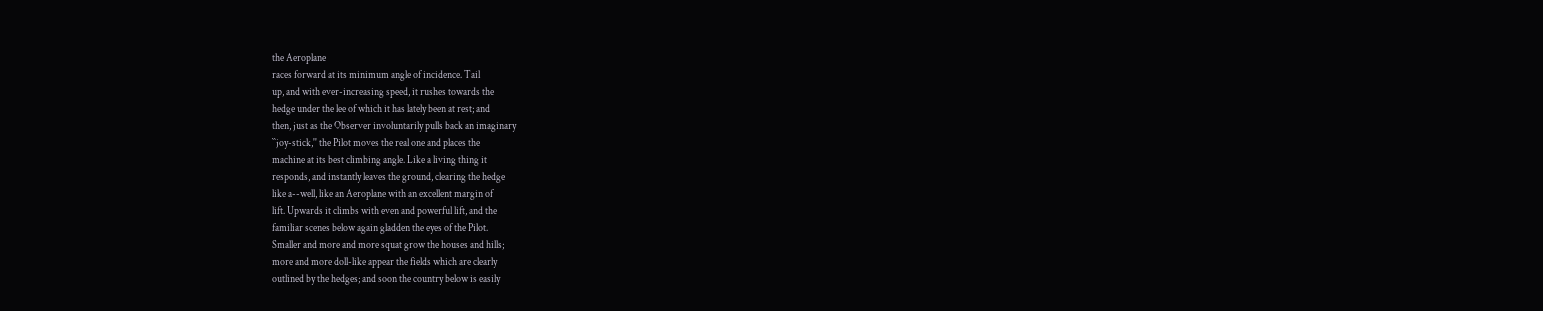the Aeroplane
races forward at its minimum angle of incidence. Tail
up, and with ever-increasing speed, it rushes towards the
hedge under the lee of which it has lately been at rest; and
then, just as the Observer involuntarily pulls back an imaginary
``joy-stick,'' the Pilot moves the real one and places the
machine at its best climbing angle. Like a living thing it
responds, and instantly leaves the ground, clearing the hedge
like a--well, like an Aeroplane with an excellent margin of
lift. Upwards it climbs with even and powerful lift, and the
familiar scenes below again gladden the eyes of the Pilot.
Smaller and more and more squat grow the houses and hills;
more and more doll-like appear the fields which are clearly
outlined by the hedges; and soon the country below is easily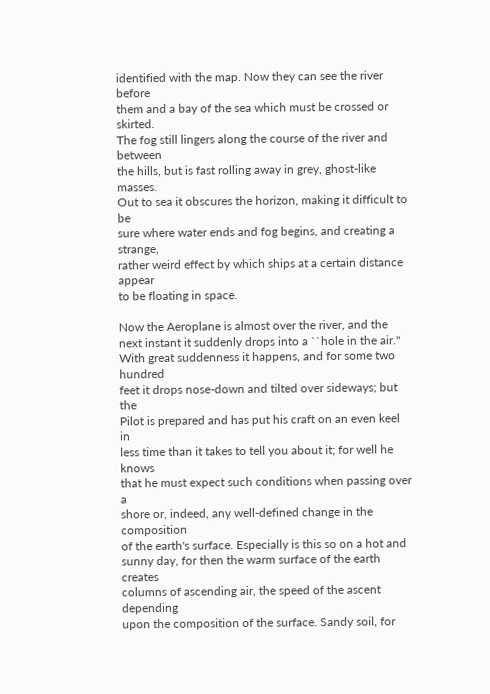identified with the map. Now they can see the river before
them and a bay of the sea which must be crossed or skirted.
The fog still lingers along the course of the river and between
the hills, but is fast rolling away in grey, ghost-like masses.
Out to sea it obscures the horizon, making it difficult to be
sure where water ends and fog begins, and creating a strange,
rather weird effect by which ships at a certain distance appear
to be floating in space.

Now the Aeroplane is almost over the river, and the
next instant it suddenly drops into a ``hole in the air.''
With great suddenness it happens, and for some two hundred
feet it drops nose-down and tilted over sideways; but the
Pilot is prepared and has put his craft on an even keel in
less time than it takes to tell you about it; for well he knows
that he must expect such conditions when passing over a
shore or, indeed, any well-defined change in the composition
of the earth's surface. Especially is this so on a hot and
sunny day, for then the warm surface of the earth creates
columns of ascending air, the speed of the ascent depending
upon the composition of the surface. Sandy soil, for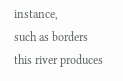instance,
such as borders this river produces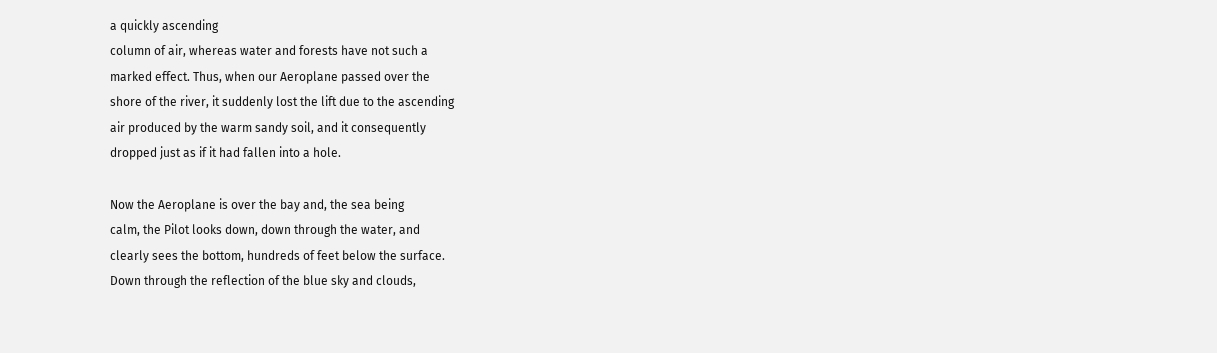a quickly ascending
column of air, whereas water and forests have not such a
marked effect. Thus, when our Aeroplane passed over the
shore of the river, it suddenly lost the lift due to the ascending
air produced by the warm sandy soil, and it consequently
dropped just as if it had fallen into a hole.

Now the Aeroplane is over the bay and, the sea being
calm, the Pilot looks down, down through the water, and
clearly sees the bottom, hundreds of feet below the surface.
Down through the reflection of the blue sky and clouds,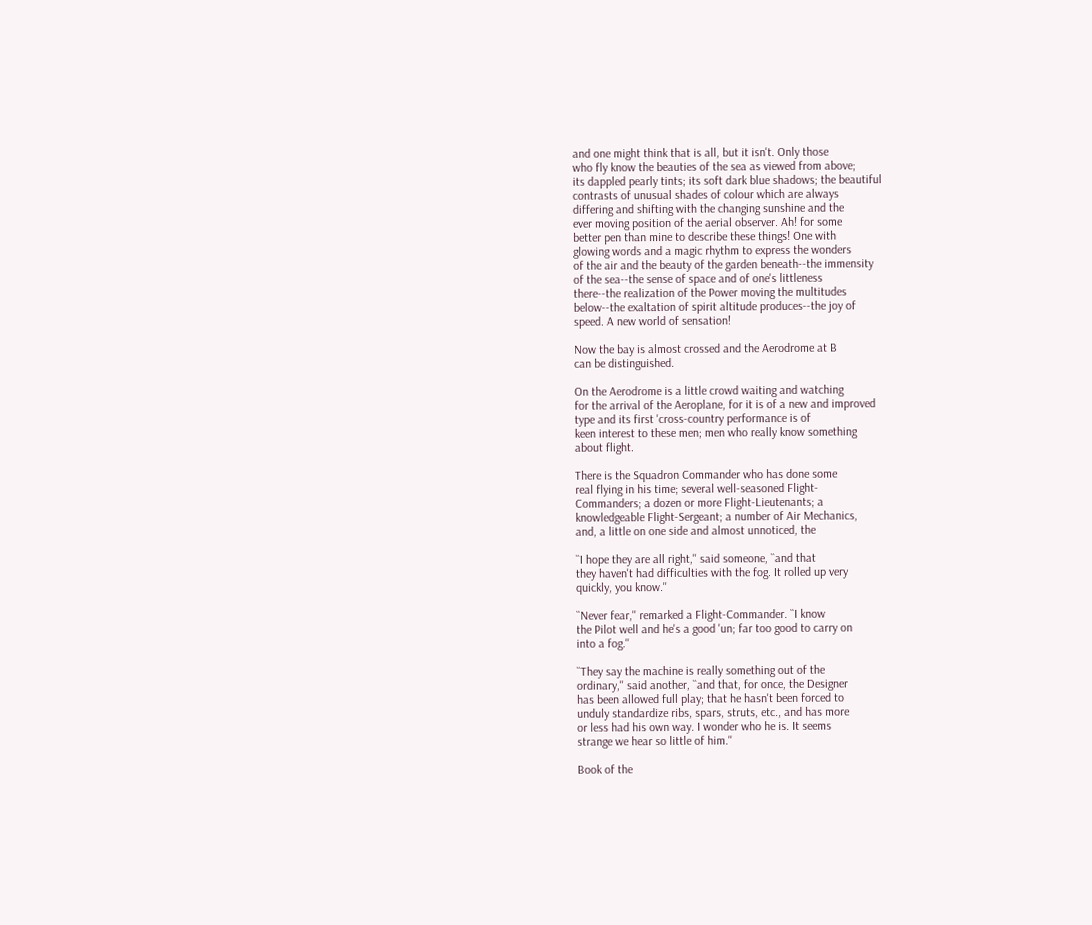and one might think that is all, but it isn't. Only those
who fly know the beauties of the sea as viewed from above;
its dappled pearly tints; its soft dark blue shadows; the beautiful
contrasts of unusual shades of colour which are always
differing and shifting with the changing sunshine and the
ever moving position of the aerial observer. Ah! for some
better pen than mine to describe these things! One with
glowing words and a magic rhythm to express the wonders
of the air and the beauty of the garden beneath--the immensity
of the sea--the sense of space and of one's littleness
there--the realization of the Power moving the multitudes
below--the exaltation of spirit altitude produces--the joy of
speed. A new world of sensation!

Now the bay is almost crossed and the Aerodrome at B
can be distinguished.

On the Aerodrome is a little crowd waiting and watching
for the arrival of the Aeroplane, for it is of a new and improved
type and its first 'cross-country performance is of
keen interest to these men; men who really know something
about flight.

There is the Squadron Commander who has done some
real flying in his time; several well-seasoned Flight-
Commanders; a dozen or more Flight-Lieutenants; a
knowledgeable Flight-Sergeant; a number of Air Mechanics,
and, a little on one side and almost unnoticed, the

``I hope they are all right,'' said someone, ``and that
they haven't had difficulties with the fog. It rolled up very
quickly, you know.''

``Never fear,'' remarked a Flight-Commander. ``I know
the Pilot well and he's a good 'un; far too good to carry on
into a fog.''

``They say the machine is really something out of the
ordinary,'' said another, ``and that, for once, the Designer
has been allowed full play; that he hasn't been forced to
unduly standardize ribs, spars, struts, etc., and has more
or less had his own way. I wonder who he is. It seems
strange we hear so little of him.''

Book of the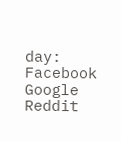day:
Facebook Google Reddit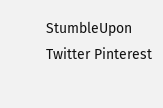StumbleUpon Twitter Pinterest